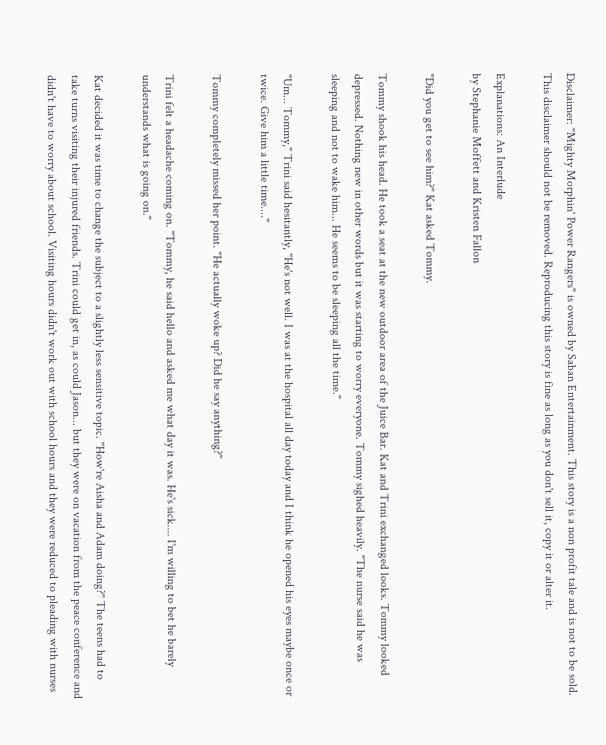Disclaimer: "Mighty Morphin' Power Rangers" is owned by Saban Entertainment. This story is a non profit tale and is not to be sold. This disclaimer should not be removed. Reproducing this story is fine as long as you don't sell it, copy it or alter it.

Explanations: An Interlude
by Stephanie Moffett and Kristen Fallon

"Did you get to see him?" Kat asked Tommy.

Tommy shook his head. He took a seat at the new outdoor area of the Juice Bar. Kat and Trini exchanged looks. Tommy looked depressed. Nothing new in other words but it was starting to worry everyone. Tommy sighed heavily. "The nurse said he was sleeping and not to wake him... He seems to be sleeping all the time."

"Um... Tommy," Trini said hesitantly, "He's not well. I was at the hospital all day today and I think he opened his eyes maybe once or twice. Give him a little time...."

Tommy completely missed her point. "He actually woke up? Did he say anything?"

Trini felt a headache coming on. "Tommy, he said hello and asked me what day it was. He's sick.... I'm willing to bet he barely understands what is going on."

Kat decided it was time to change the subject to a slightly less sensitive topic. "How're Aisha and Adam doing?" The teens had to take turns visiting their injured friends. Trini could get in, as could Jason... but they were on vacation from the peace conference and didn't have to worry about school. Visiting hours didn't work out with school hours and they were reduced to pleading with nurses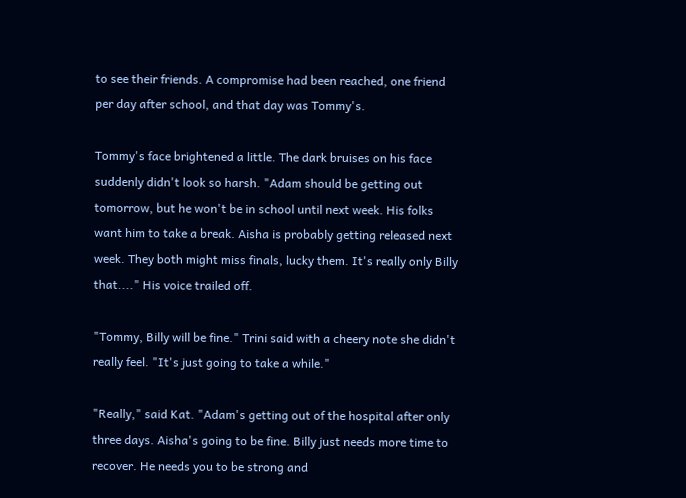to see their friends. A compromise had been reached, one friend per day after school, and that day was Tommy's.

Tommy's face brightened a little. The dark bruises on his face suddenly didn't look so harsh. "Adam should be getting out tomorrow, but he won't be in school until next week. His folks want him to take a break. Aisha is probably getting released next week. They both might miss finals, lucky them. It's really only Billy that...." His voice trailed off.

"Tommy, Billy will be fine." Trini said with a cheery note she didn't really feel. "It's just going to take a while."

"Really," said Kat. "Adam's getting out of the hospital after only three days. Aisha's going to be fine. Billy just needs more time to recover. He needs you to be strong and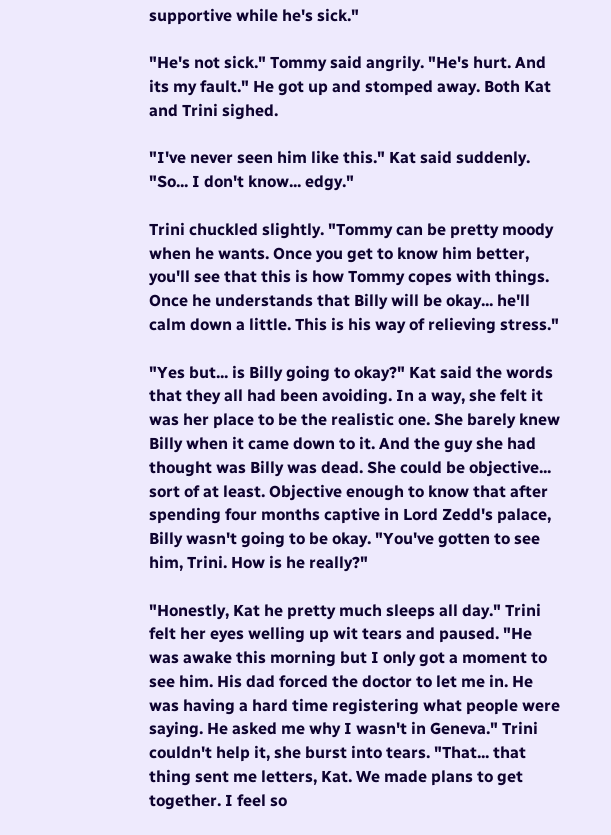supportive while he's sick."

"He's not sick." Tommy said angrily. "He's hurt. And its my fault." He got up and stomped away. Both Kat and Trini sighed.

"I've never seen him like this." Kat said suddenly. "So... I don't know... edgy."

Trini chuckled slightly. "Tommy can be pretty moody when he wants. Once you get to know him better, you'll see that this is how Tommy copes with things. Once he understands that Billy will be okay... he'll calm down a little. This is his way of relieving stress."

"Yes but... is Billy going to okay?" Kat said the words that they all had been avoiding. In a way, she felt it was her place to be the realistic one. She barely knew Billy when it came down to it. And the guy she had thought was Billy was dead. She could be objective... sort of at least. Objective enough to know that after spending four months captive in Lord Zedd's palace, Billy wasn't going to be okay. "You've gotten to see him, Trini. How is he really?"

"Honestly, Kat he pretty much sleeps all day." Trini felt her eyes welling up wit tears and paused. "He was awake this morning but I only got a moment to see him. His dad forced the doctor to let me in. He was having a hard time registering what people were saying. He asked me why I wasn't in Geneva." Trini couldn't help it, she burst into tears. "That... that thing sent me letters, Kat. We made plans to get together. I feel so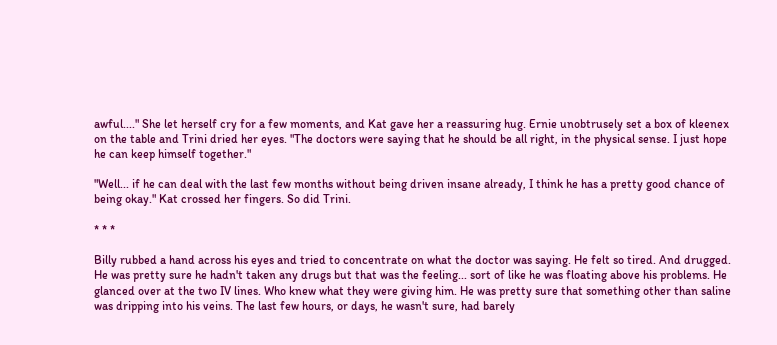awful...." She let herself cry for a few moments, and Kat gave her a reassuring hug. Ernie unobtrusely set a box of kleenex on the table and Trini dried her eyes. "The doctors were saying that he should be all right, in the physical sense. I just hope he can keep himself together."

"Well... if he can deal with the last few months without being driven insane already, I think he has a pretty good chance of being okay." Kat crossed her fingers. So did Trini.

* * *

Billy rubbed a hand across his eyes and tried to concentrate on what the doctor was saying. He felt so tired. And drugged. He was pretty sure he hadn't taken any drugs but that was the feeling... sort of like he was floating above his problems. He glanced over at the two IV lines. Who knew what they were giving him. He was pretty sure that something other than saline was dripping into his veins. The last few hours, or days, he wasn't sure, had barely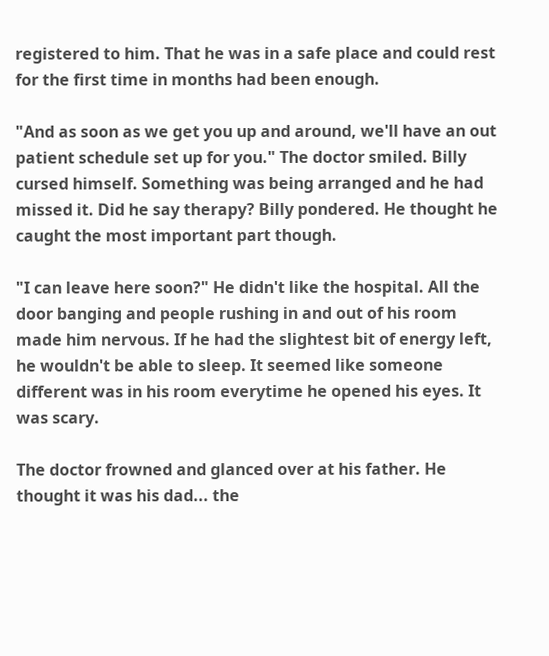registered to him. That he was in a safe place and could rest for the first time in months had been enough.

"And as soon as we get you up and around, we'll have an out patient schedule set up for you." The doctor smiled. Billy cursed himself. Something was being arranged and he had missed it. Did he say therapy? Billy pondered. He thought he caught the most important part though.

"I can leave here soon?" He didn't like the hospital. All the door banging and people rushing in and out of his room made him nervous. If he had the slightest bit of energy left, he wouldn't be able to sleep. It seemed like someone different was in his room everytime he opened his eyes. It was scary.

The doctor frowned and glanced over at his father. He thought it was his dad... the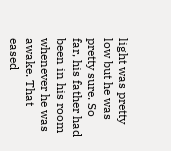light was pretty low but he was pretty sure. So far, his father had been in his room whenever he was awake. That eased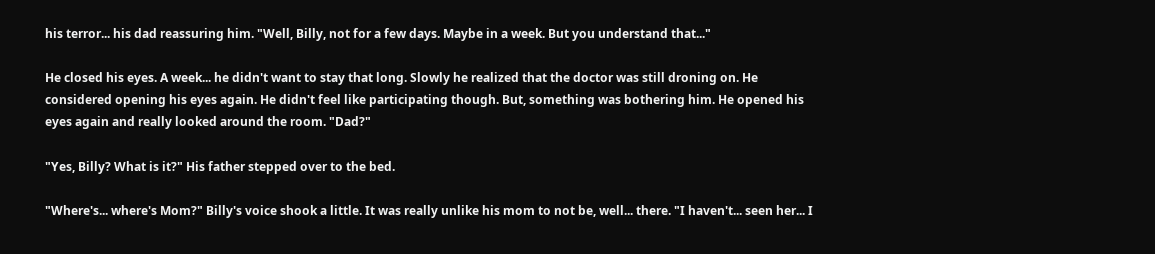his terror... his dad reassuring him. "Well, Billy, not for a few days. Maybe in a week. But you understand that..."

He closed his eyes. A week... he didn't want to stay that long. Slowly he realized that the doctor was still droning on. He considered opening his eyes again. He didn't feel like participating though. But, something was bothering him. He opened his eyes again and really looked around the room. "Dad?"

"Yes, Billy? What is it?" His father stepped over to the bed.

"Where's... where's Mom?" Billy's voice shook a little. It was really unlike his mom to not be, well... there. "I haven't... seen her... I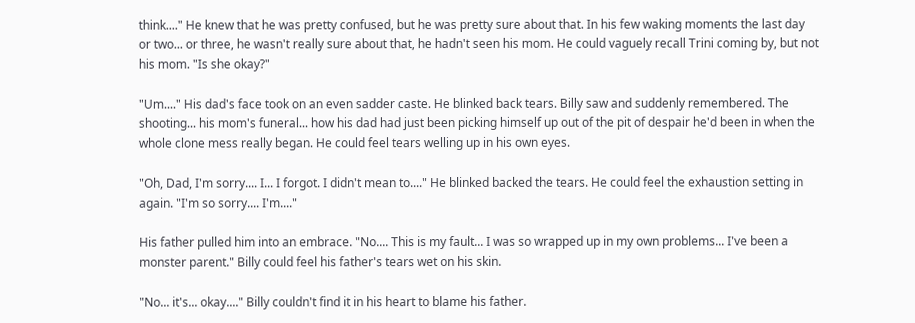think...." He knew that he was pretty confused, but he was pretty sure about that. In his few waking moments the last day or two... or three, he wasn't really sure about that, he hadn't seen his mom. He could vaguely recall Trini coming by, but not his mom. "Is she okay?"

"Um...." His dad's face took on an even sadder caste. He blinked back tears. Billy saw and suddenly remembered. The shooting... his mom's funeral... how his dad had just been picking himself up out of the pit of despair he'd been in when the whole clone mess really began. He could feel tears welling up in his own eyes.

"Oh, Dad, I'm sorry.... I... I forgot. I didn't mean to...." He blinked backed the tears. He could feel the exhaustion setting in again. "I'm so sorry.... I'm...."

His father pulled him into an embrace. "No.... This is my fault... I was so wrapped up in my own problems... I've been a monster parent." Billy could feel his father's tears wet on his skin.

"No... it's... okay...." Billy couldn't find it in his heart to blame his father.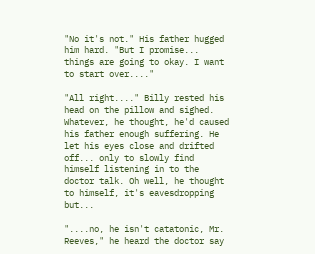"No it's not." His father hugged him hard. "But I promise... things are going to okay. I want to start over...."

"All right...." Billy rested his head on the pillow and sighed. Whatever, he thought, he'd caused his father enough suffering. He let his eyes close and drifted off... only to slowly find himself listening in to the doctor talk. Oh well, he thought to himself, it's eavesdropping but...

"....no, he isn't catatonic, Mr. Reeves," he heard the doctor say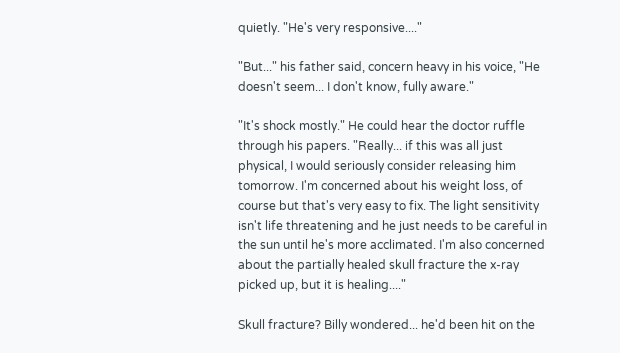quietly. "He's very responsive...."

"But..." his father said, concern heavy in his voice, "He doesn't seem... I don't know, fully aware."

"It's shock mostly." He could hear the doctor ruffle through his papers. "Really... if this was all just physical, I would seriously consider releasing him tomorrow. I'm concerned about his weight loss, of course but that's very easy to fix. The light sensitivity isn't life threatening and he just needs to be careful in the sun until he's more acclimated. I'm also concerned about the partially healed skull fracture the x-ray picked up, but it is healing...."

Skull fracture? Billy wondered... he'd been hit on the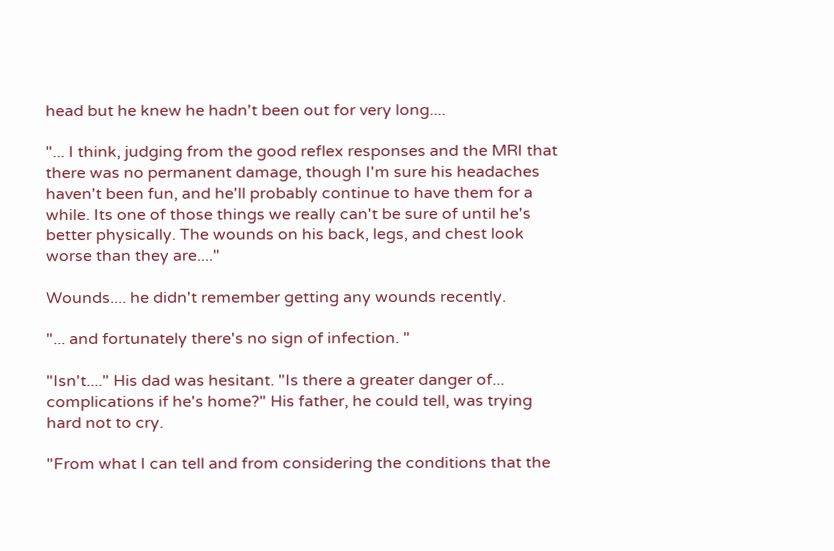head but he knew he hadn't been out for very long....

"... I think, judging from the good reflex responses and the MRI that there was no permanent damage, though I'm sure his headaches haven't been fun, and he'll probably continue to have them for a while. Its one of those things we really can't be sure of until he's better physically. The wounds on his back, legs, and chest look worse than they are...."

Wounds.... he didn't remember getting any wounds recently.

"... and fortunately there's no sign of infection. "

"Isn't...." His dad was hesitant. "Is there a greater danger of... complications if he's home?" His father, he could tell, was trying hard not to cry.

"From what I can tell and from considering the conditions that the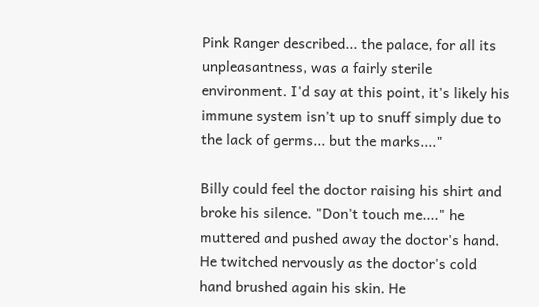Pink Ranger described... the palace, for all its unpleasantness, was a fairly sterile environment. I'd say at this point, it's likely his immune system isn't up to snuff simply due to the lack of germs... but the marks...."

Billy could feel the doctor raising his shirt and broke his silence. "Don't touch me...." he muttered and pushed away the doctor's hand. He twitched nervously as the doctor's cold hand brushed again his skin. He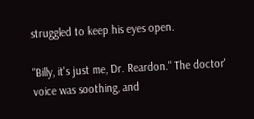struggled to keep his eyes open.

"Billy, it's just me, Dr. Reardon." The doctor' voice was soothing, and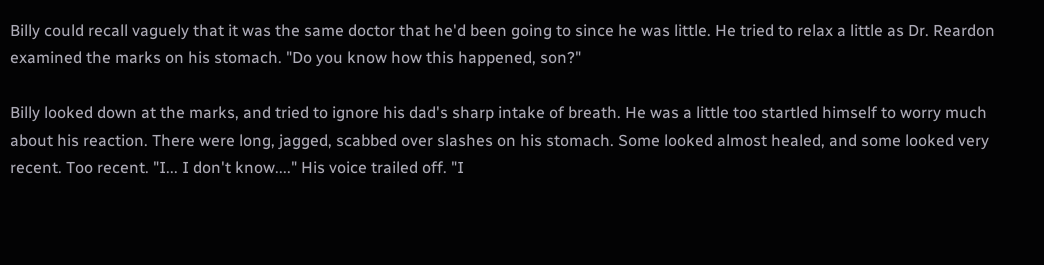Billy could recall vaguely that it was the same doctor that he'd been going to since he was little. He tried to relax a little as Dr. Reardon examined the marks on his stomach. "Do you know how this happened, son?"

Billy looked down at the marks, and tried to ignore his dad's sharp intake of breath. He was a little too startled himself to worry much about his reaction. There were long, jagged, scabbed over slashes on his stomach. Some looked almost healed, and some looked very recent. Too recent. "I... I don't know...." His voice trailed off. "I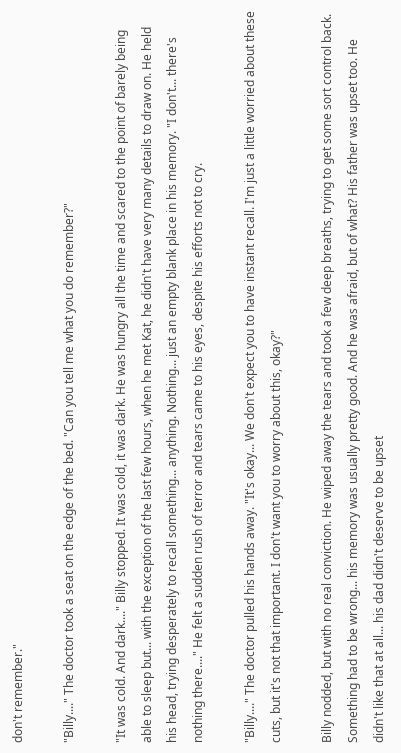don't remember."

"Billy...." The doctor took a seat on the edge of the bed. "Can you tell me what you do remember?"

"It was cold. And dark...." Billy stopped. It was cold, it was dark. He was hungry all the time and scared to the point of barely being able to sleep but... with the exception of the last few hours, when he met Kat, he didn't have very many details to draw on. He held his head, trying desperately to recall something... anything. Nothing... just an empty blank place in his memory. "I don't... there's nothing there...." He felt a sudden rush of terror and tears came to his eyes, despite his efforts not to cry.

"Billy...." The doctor pulled his hands away. "It's okay... We don't expect you to have instant recall. I'm just a little worried about these cuts, but it's not that important. I don't want you to worry about this, okay?"

Billy nodded, but with no real conviction. He wiped away the tears and took a few deep breaths, trying to get some sort control back. Something had to be wrong... his memory was usually pretty good. And he was afraid, but of what? His father was upset too. He didn't like that at all... his dad didn't deserve to be upset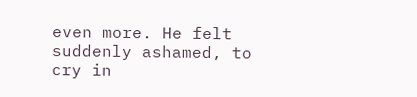even more. He felt suddenly ashamed, to cry in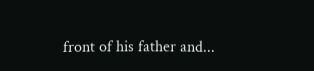front of his father and...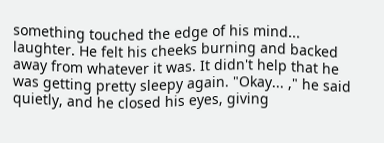something touched the edge of his mind... laughter. He felt his cheeks burning and backed away from whatever it was. It didn't help that he was getting pretty sleepy again. "Okay... ," he said quietly, and he closed his eyes, giving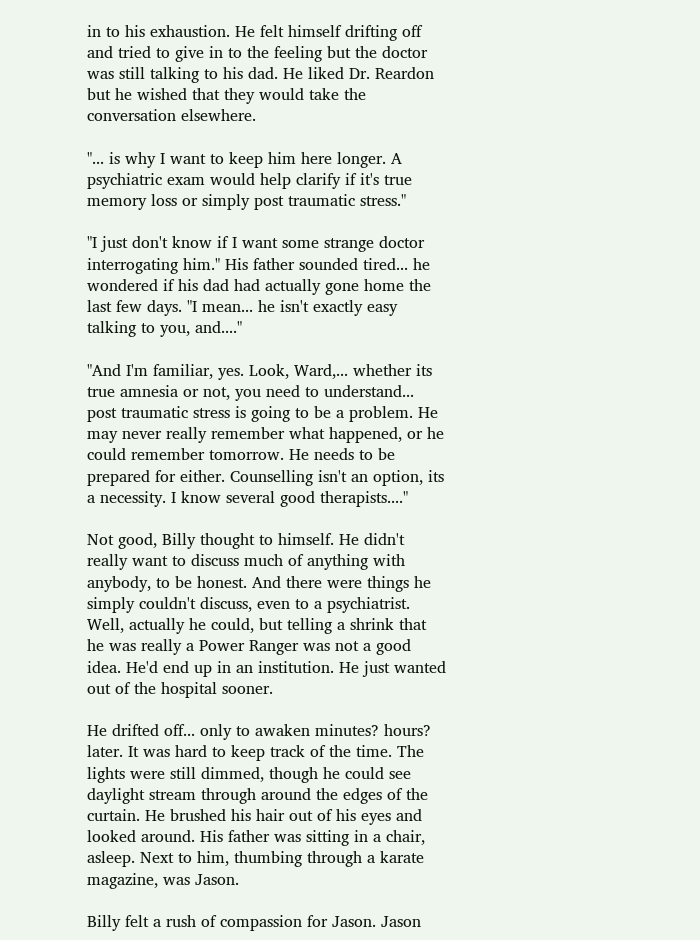in to his exhaustion. He felt himself drifting off and tried to give in to the feeling but the doctor was still talking to his dad. He liked Dr. Reardon but he wished that they would take the conversation elsewhere.

"... is why I want to keep him here longer. A psychiatric exam would help clarify if it's true memory loss or simply post traumatic stress."

"I just don't know if I want some strange doctor interrogating him." His father sounded tired... he wondered if his dad had actually gone home the last few days. "I mean... he isn't exactly easy talking to you, and...."

"And I'm familiar, yes. Look, Ward,... whether its true amnesia or not, you need to understand... post traumatic stress is going to be a problem. He may never really remember what happened, or he could remember tomorrow. He needs to be prepared for either. Counselling isn't an option, its a necessity. I know several good therapists...."

Not good, Billy thought to himself. He didn't really want to discuss much of anything with anybody, to be honest. And there were things he simply couldn't discuss, even to a psychiatrist. Well, actually he could, but telling a shrink that he was really a Power Ranger was not a good idea. He'd end up in an institution. He just wanted out of the hospital sooner.

He drifted off... only to awaken minutes? hours? later. It was hard to keep track of the time. The lights were still dimmed, though he could see daylight stream through around the edges of the curtain. He brushed his hair out of his eyes and looked around. His father was sitting in a chair, asleep. Next to him, thumbing through a karate magazine, was Jason.

Billy felt a rush of compassion for Jason. Jason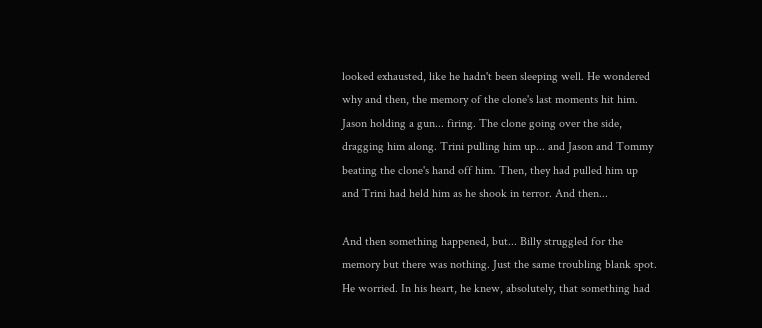looked exhausted, like he hadn't been sleeping well. He wondered why and then, the memory of the clone's last moments hit him. Jason holding a gun... firing. The clone going over the side, dragging him along. Trini pulling him up... and Jason and Tommy beating the clone's hand off him. Then, they had pulled him up and Trini had held him as he shook in terror. And then...

And then something happened, but... Billy struggled for the memory but there was nothing. Just the same troubling blank spot. He worried. In his heart, he knew, absolutely, that something had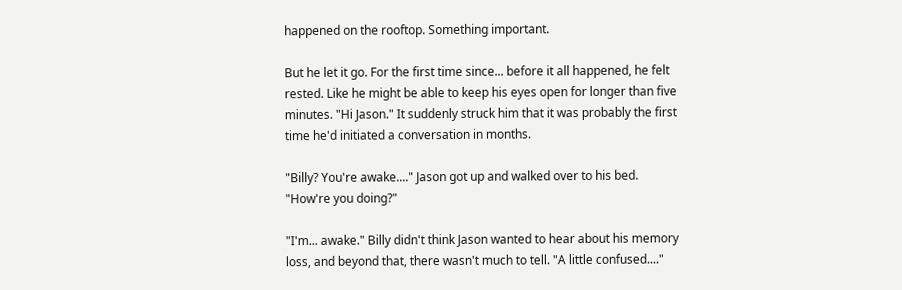happened on the rooftop. Something important.

But he let it go. For the first time since... before it all happened, he felt rested. Like he might be able to keep his eyes open for longer than five minutes. "Hi Jason." It suddenly struck him that it was probably the first time he'd initiated a conversation in months.

"Billy? You're awake...." Jason got up and walked over to his bed. "How're you doing?"

"I'm... awake." Billy didn't think Jason wanted to hear about his memory loss, and beyond that, there wasn't much to tell. "A little confused...."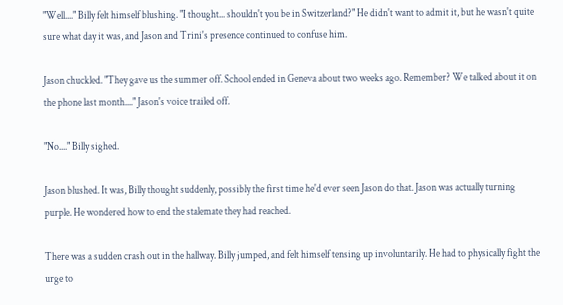"Well...." Billy felt himself blushing. "I thought... shouldn't you be in Switzerland?" He didn't want to admit it, but he wasn't quite sure what day it was, and Jason and Trini's presence continued to confuse him.

Jason chuckled. "They gave us the summer off. School ended in Geneva about two weeks ago. Remember? We talked about it on the phone last month...." Jason's voice trailed off.

"No...." Billy sighed.

Jason blushed. It was, Billy thought suddenly, possibly the first time he'd ever seen Jason do that. Jason was actually turning purple. He wondered how to end the stalemate they had reached.

There was a sudden crash out in the hallway. Billy jumped, and felt himself tensing up involuntarily. He had to physically fight the urge to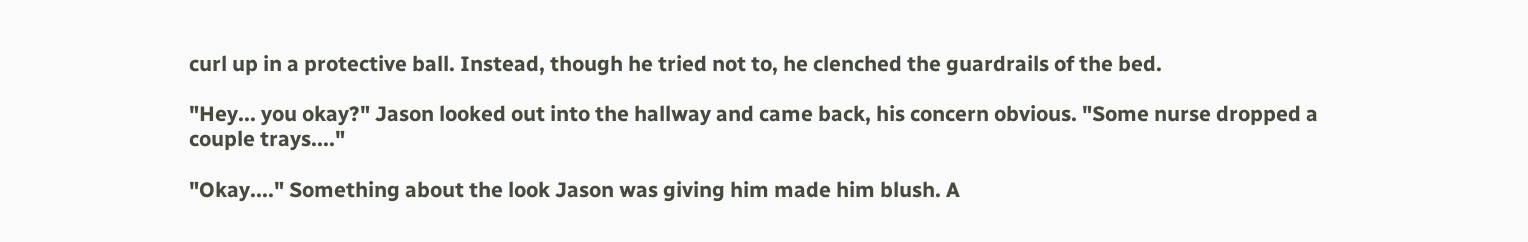curl up in a protective ball. Instead, though he tried not to, he clenched the guardrails of the bed.

"Hey... you okay?" Jason looked out into the hallway and came back, his concern obvious. "Some nurse dropped a couple trays...."

"Okay...." Something about the look Jason was giving him made him blush. A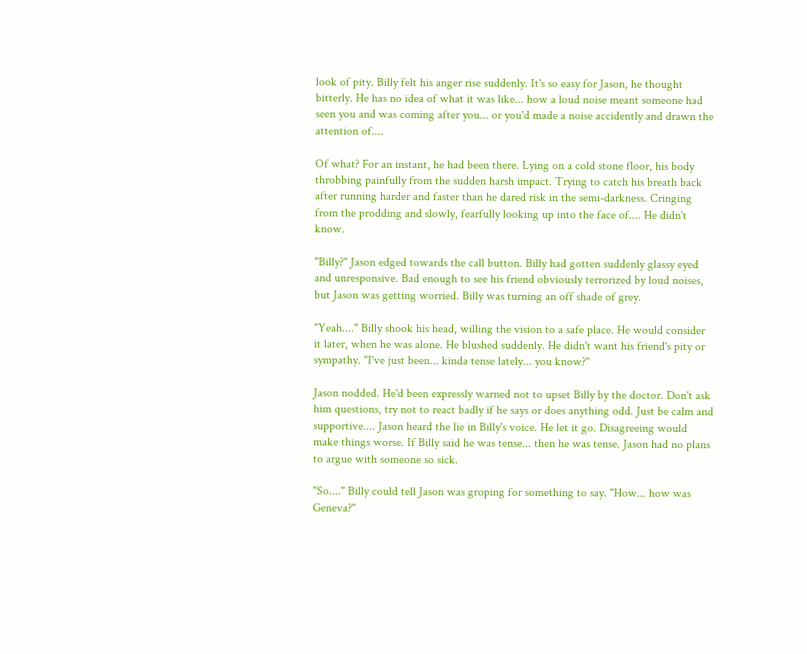look of pity. Billy felt his anger rise suddenly. It's so easy for Jason, he thought bitterly. He has no idea of what it was like... how a loud noise meant someone had seen you and was coming after you... or you'd made a noise accidently and drawn the attention of....

Of what? For an instant, he had been there. Lying on a cold stone floor, his body throbbing painfully from the sudden harsh impact. Trying to catch his breath back after running harder and faster than he dared risk in the semi-darkness. Cringing from the prodding and slowly, fearfully looking up into the face of.... He didn't know.

"Billy?" Jason edged towards the call button. Billy had gotten suddenly glassy eyed and unresponsive. Bad enough to see his friend obviously terrorized by loud noises, but Jason was getting worried. Billy was turning an off shade of grey.

"Yeah...." Billy shook his head, willing the vision to a safe place. He would consider it later, when he was alone. He blushed suddenly. He didn't want his friend's pity or sympathy. "I've just been... kinda tense lately... you know?"

Jason nodded. He'd been expressly warned not to upset Billy by the doctor. Don't ask him questions, try not to react badly if he says or does anything odd. Just be calm and supportive.... Jason heard the lie in Billy's voice. He let it go. Disagreeing would make things worse. If Billy said he was tense... then he was tense. Jason had no plans to argue with someone so sick.

"So...." Billy could tell Jason was groping for something to say. "How... how was Geneva?"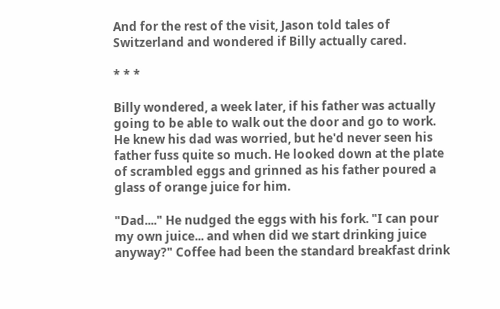And for the rest of the visit, Jason told tales of Switzerland and wondered if Billy actually cared.

* * *

Billy wondered, a week later, if his father was actually going to be able to walk out the door and go to work. He knew his dad was worried, but he'd never seen his father fuss quite so much. He looked down at the plate of scrambled eggs and grinned as his father poured a glass of orange juice for him.

"Dad...." He nudged the eggs with his fork. "I can pour my own juice... and when did we start drinking juice anyway?" Coffee had been the standard breakfast drink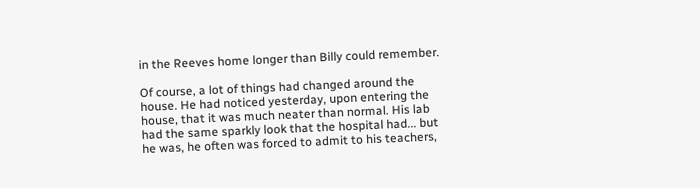in the Reeves home longer than Billy could remember.

Of course, a lot of things had changed around the house. He had noticed yesterday, upon entering the house, that it was much neater than normal. His lab had the same sparkly look that the hospital had... but he was, he often was forced to admit to his teachers,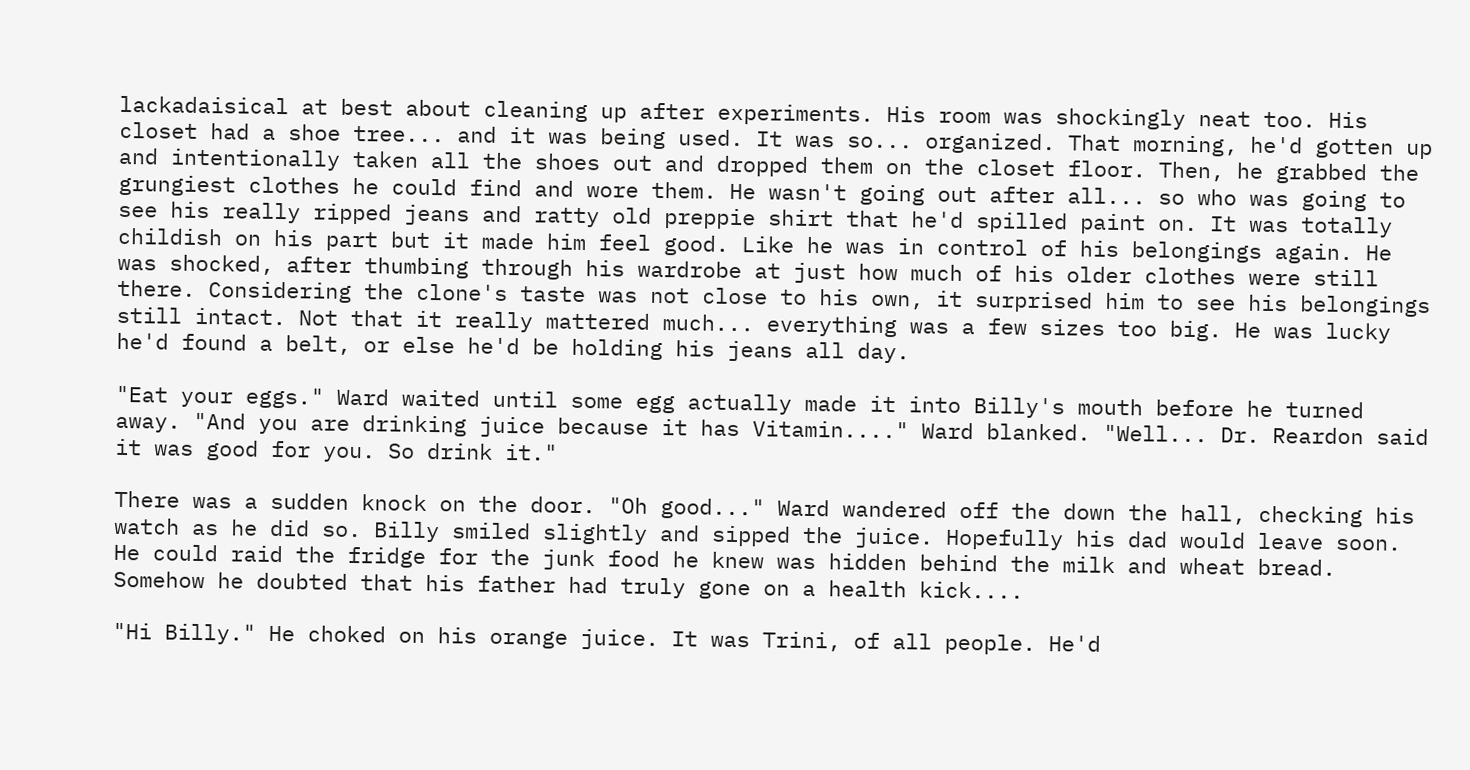lackadaisical at best about cleaning up after experiments. His room was shockingly neat too. His closet had a shoe tree... and it was being used. It was so... organized. That morning, he'd gotten up and intentionally taken all the shoes out and dropped them on the closet floor. Then, he grabbed the grungiest clothes he could find and wore them. He wasn't going out after all... so who was going to see his really ripped jeans and ratty old preppie shirt that he'd spilled paint on. It was totally childish on his part but it made him feel good. Like he was in control of his belongings again. He was shocked, after thumbing through his wardrobe at just how much of his older clothes were still there. Considering the clone's taste was not close to his own, it surprised him to see his belongings still intact. Not that it really mattered much... everything was a few sizes too big. He was lucky he'd found a belt, or else he'd be holding his jeans all day.

"Eat your eggs." Ward waited until some egg actually made it into Billy's mouth before he turned away. "And you are drinking juice because it has Vitamin...." Ward blanked. "Well... Dr. Reardon said it was good for you. So drink it."

There was a sudden knock on the door. "Oh good..." Ward wandered off the down the hall, checking his watch as he did so. Billy smiled slightly and sipped the juice. Hopefully his dad would leave soon. He could raid the fridge for the junk food he knew was hidden behind the milk and wheat bread. Somehow he doubted that his father had truly gone on a health kick....

"Hi Billy." He choked on his orange juice. It was Trini, of all people. He'd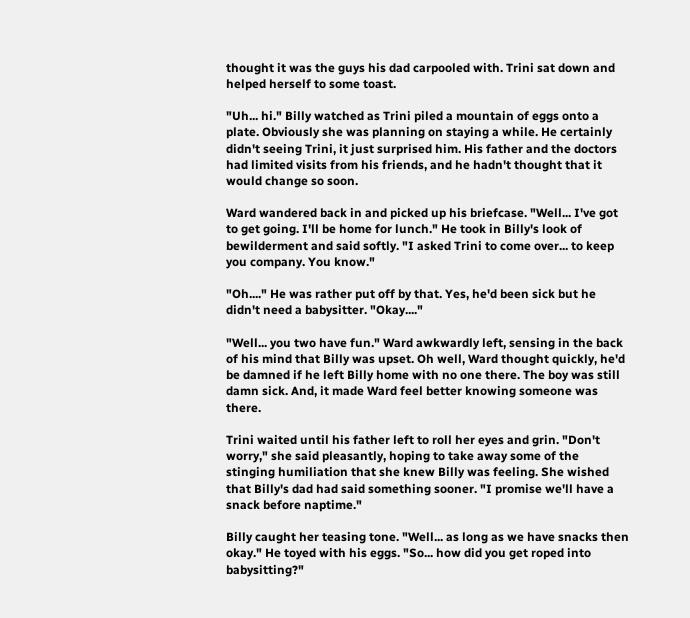thought it was the guys his dad carpooled with. Trini sat down and helped herself to some toast.

"Uh... hi." Billy watched as Trini piled a mountain of eggs onto a plate. Obviously she was planning on staying a while. He certainly didn't seeing Trini, it just surprised him. His father and the doctors had limited visits from his friends, and he hadn't thought that it would change so soon.

Ward wandered back in and picked up his briefcase. "Well... I've got to get going. I'll be home for lunch." He took in Billy's look of bewilderment and said softly. "I asked Trini to come over... to keep you company. You know."

"Oh...." He was rather put off by that. Yes, he'd been sick but he didn't need a babysitter. "Okay...."

"Well... you two have fun." Ward awkwardly left, sensing in the back of his mind that Billy was upset. Oh well, Ward thought quickly, he'd be damned if he left Billy home with no one there. The boy was still damn sick. And, it made Ward feel better knowing someone was there.

Trini waited until his father left to roll her eyes and grin. "Don't worry," she said pleasantly, hoping to take away some of the stinging humiliation that she knew Billy was feeling. She wished that Billy's dad had said something sooner. "I promise we'll have a snack before naptime."

Billy caught her teasing tone. "Well... as long as we have snacks then okay." He toyed with his eggs. "So... how did you get roped into babysitting?"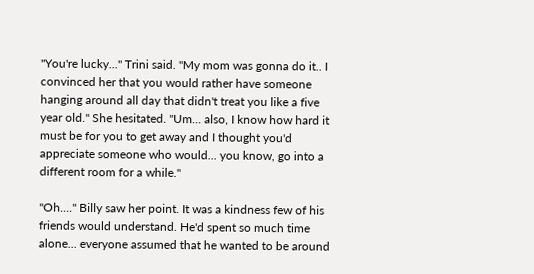"You're lucky..." Trini said. "My mom was gonna do it.. I convinced her that you would rather have someone hanging around all day that didn't treat you like a five year old." She hesitated. "Um... also, I know how hard it must be for you to get away and I thought you'd appreciate someone who would... you know, go into a different room for a while."

"Oh...." Billy saw her point. It was a kindness few of his friends would understand. He'd spent so much time alone... everyone assumed that he wanted to be around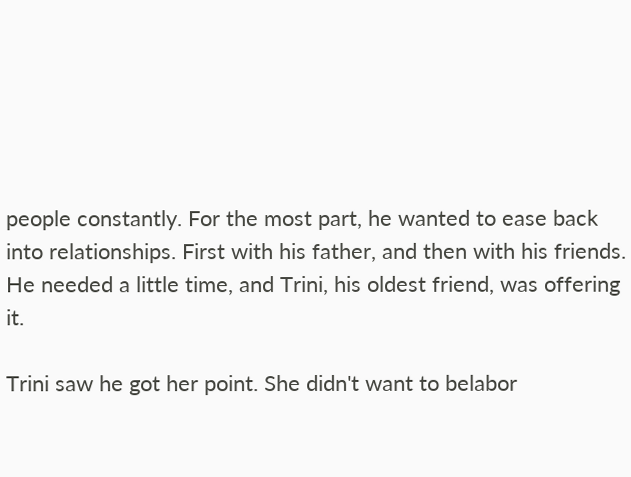people constantly. For the most part, he wanted to ease back into relationships. First with his father, and then with his friends. He needed a little time, and Trini, his oldest friend, was offering it.

Trini saw he got her point. She didn't want to belabor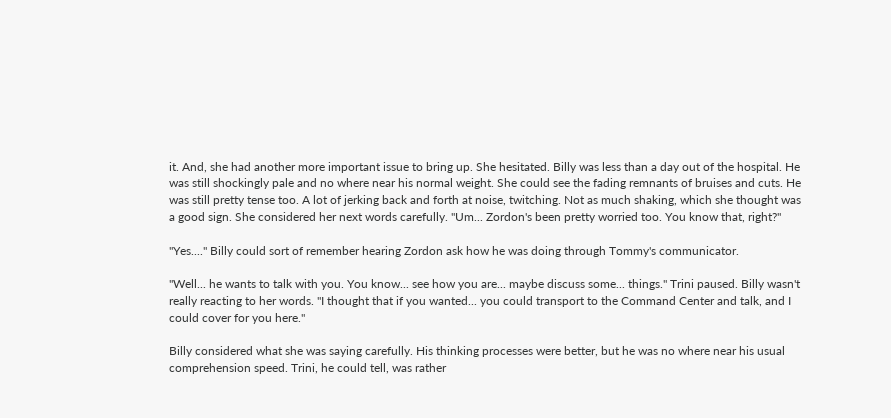it. And, she had another more important issue to bring up. She hesitated. Billy was less than a day out of the hospital. He was still shockingly pale and no where near his normal weight. She could see the fading remnants of bruises and cuts. He was still pretty tense too. A lot of jerking back and forth at noise, twitching. Not as much shaking, which she thought was a good sign. She considered her next words carefully. "Um... Zordon's been pretty worried too. You know that, right?"

"Yes...." Billy could sort of remember hearing Zordon ask how he was doing through Tommy's communicator.

"Well... he wants to talk with you. You know... see how you are... maybe discuss some... things." Trini paused. Billy wasn't really reacting to her words. "I thought that if you wanted... you could transport to the Command Center and talk, and I could cover for you here."

Billy considered what she was saying carefully. His thinking processes were better, but he was no where near his usual comprehension speed. Trini, he could tell, was rather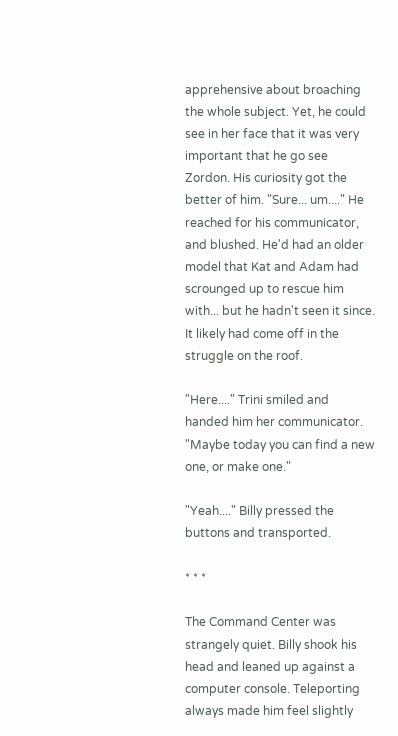apprehensive about broaching the whole subject. Yet, he could see in her face that it was very important that he go see Zordon. His curiosity got the better of him. "Sure... um...." He reached for his communicator, and blushed. He'd had an older model that Kat and Adam had scrounged up to rescue him with... but he hadn't seen it since. It likely had come off in the struggle on the roof.

"Here...." Trini smiled and handed him her communicator. "Maybe today you can find a new one, or make one."

"Yeah...." Billy pressed the buttons and transported.

* * *

The Command Center was strangely quiet. Billy shook his head and leaned up against a computer console. Teleporting always made him feel slightly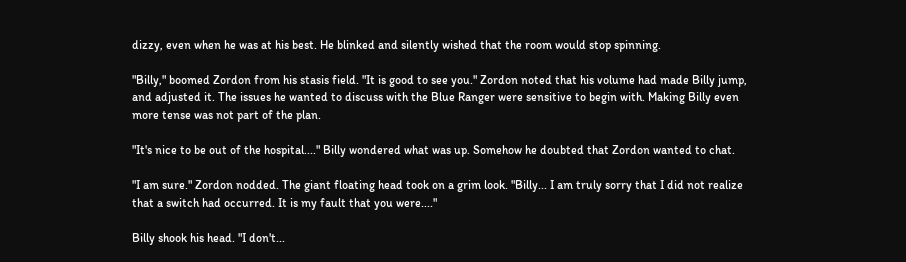dizzy, even when he was at his best. He blinked and silently wished that the room would stop spinning.

"Billy," boomed Zordon from his stasis field. "It is good to see you." Zordon noted that his volume had made Billy jump, and adjusted it. The issues he wanted to discuss with the Blue Ranger were sensitive to begin with. Making Billy even more tense was not part of the plan.

"It's nice to be out of the hospital...." Billy wondered what was up. Somehow he doubted that Zordon wanted to chat.

"I am sure." Zordon nodded. The giant floating head took on a grim look. "Billy... I am truly sorry that I did not realize that a switch had occurred. It is my fault that you were...."

Billy shook his head. "I don't...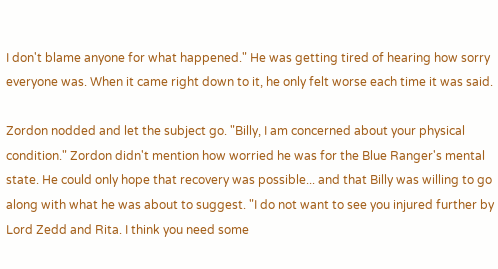I don't blame anyone for what happened." He was getting tired of hearing how sorry everyone was. When it came right down to it, he only felt worse each time it was said.

Zordon nodded and let the subject go. "Billy, I am concerned about your physical condition." Zordon didn't mention how worried he was for the Blue Ranger's mental state. He could only hope that recovery was possible... and that Billy was willing to go along with what he was about to suggest. "I do not want to see you injured further by Lord Zedd and Rita. I think you need some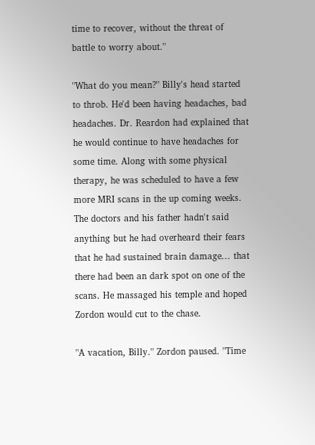time to recover, without the threat of battle to worry about."

"What do you mean?" Billy's head started to throb. He'd been having headaches, bad headaches. Dr. Reardon had explained that he would continue to have headaches for some time. Along with some physical therapy, he was scheduled to have a few more MRI scans in the up coming weeks. The doctors and his father hadn't said anything but he had overheard their fears that he had sustained brain damage... that there had been an dark spot on one of the scans. He massaged his temple and hoped Zordon would cut to the chase.

"A vacation, Billy." Zordon paused. "Time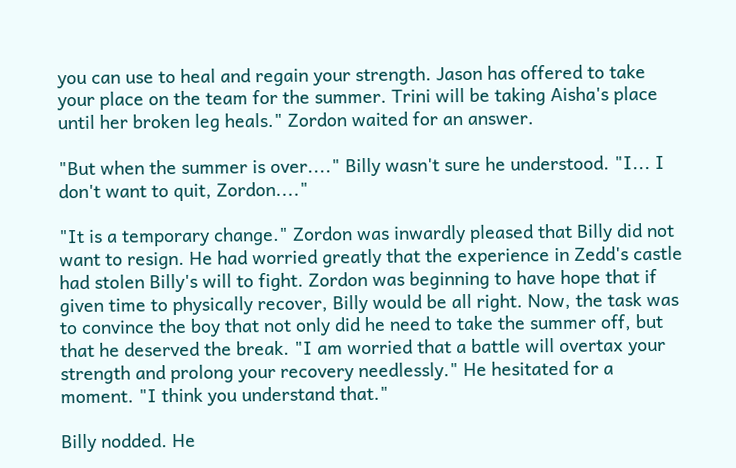you can use to heal and regain your strength. Jason has offered to take your place on the team for the summer. Trini will be taking Aisha's place until her broken leg heals." Zordon waited for an answer.

"But when the summer is over...." Billy wasn't sure he understood. "I... I don't want to quit, Zordon...."

"It is a temporary change." Zordon was inwardly pleased that Billy did not want to resign. He had worried greatly that the experience in Zedd's castle had stolen Billy's will to fight. Zordon was beginning to have hope that if given time to physically recover, Billy would be all right. Now, the task was to convince the boy that not only did he need to take the summer off, but that he deserved the break. "I am worried that a battle will overtax your strength and prolong your recovery needlessly." He hesitated for a moment. "I think you understand that."

Billy nodded. He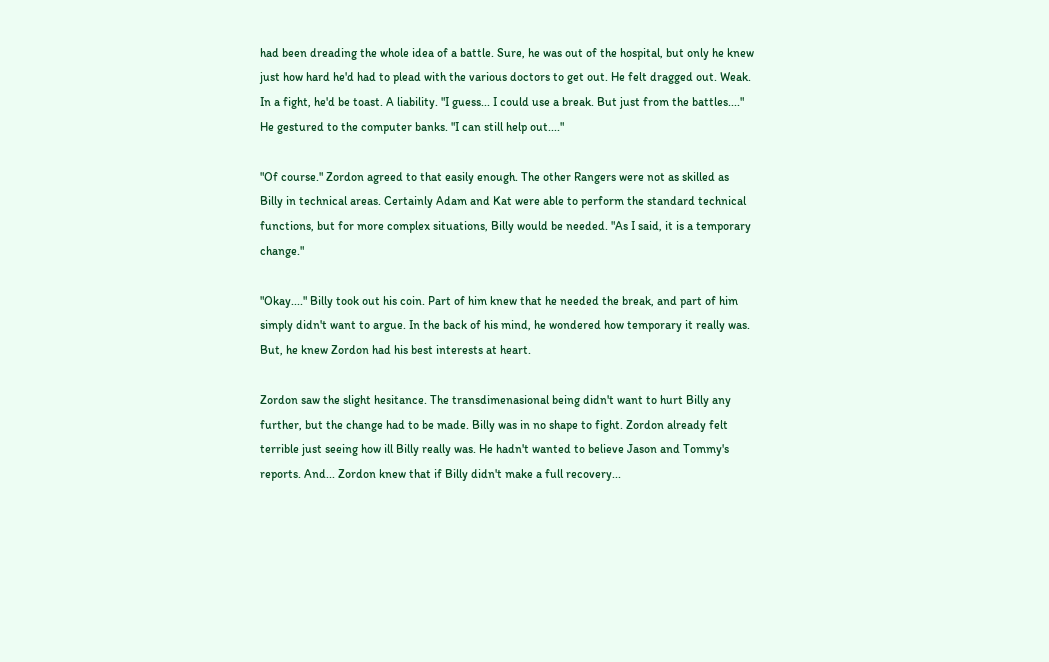had been dreading the whole idea of a battle. Sure, he was out of the hospital, but only he knew just how hard he'd had to plead with the various doctors to get out. He felt dragged out. Weak. In a fight, he'd be toast. A liability. "I guess... I could use a break. But just from the battles...." He gestured to the computer banks. "I can still help out...."

"Of course." Zordon agreed to that easily enough. The other Rangers were not as skilled as Billy in technical areas. Certainly Adam and Kat were able to perform the standard technical functions, but for more complex situations, Billy would be needed. "As I said, it is a temporary change."

"Okay...." Billy took out his coin. Part of him knew that he needed the break, and part of him simply didn't want to argue. In the back of his mind, he wondered how temporary it really was. But, he knew Zordon had his best interests at heart.

Zordon saw the slight hesitance. The transdimenasional being didn't want to hurt Billy any further, but the change had to be made. Billy was in no shape to fight. Zordon already felt terrible just seeing how ill Billy really was. He hadn't wanted to believe Jason and Tommy's reports. And... Zordon knew that if Billy didn't make a full recovery...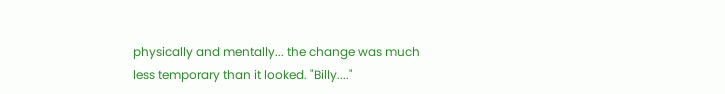physically and mentally... the change was much less temporary than it looked. "Billy...."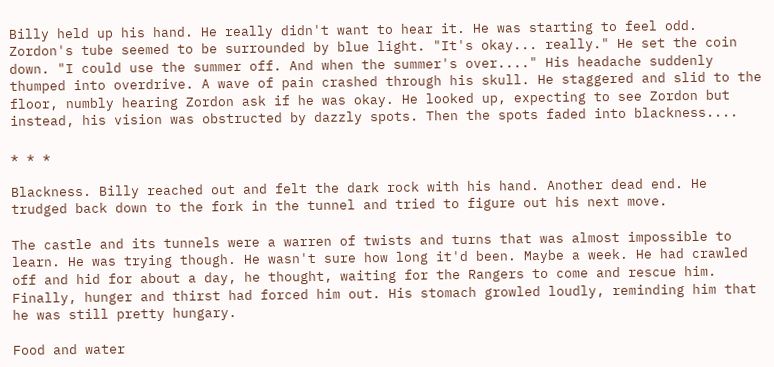Billy held up his hand. He really didn't want to hear it. He was starting to feel odd. Zordon's tube seemed to be surrounded by blue light. "It's okay... really." He set the coin down. "I could use the summer off. And when the summer's over...." His headache suddenly thumped into overdrive. A wave of pain crashed through his skull. He staggered and slid to the floor, numbly hearing Zordon ask if he was okay. He looked up, expecting to see Zordon but instead, his vision was obstructed by dazzly spots. Then the spots faded into blackness....

* * *

Blackness. Billy reached out and felt the dark rock with his hand. Another dead end. He trudged back down to the fork in the tunnel and tried to figure out his next move.

The castle and its tunnels were a warren of twists and turns that was almost impossible to learn. He was trying though. He wasn't sure how long it'd been. Maybe a week. He had crawled off and hid for about a day, he thought, waiting for the Rangers to come and rescue him. Finally, hunger and thirst had forced him out. His stomach growled loudly, reminding him that he was still pretty hungary.

Food and water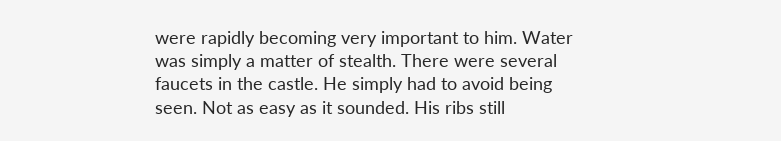were rapidly becoming very important to him. Water was simply a matter of stealth. There were several faucets in the castle. He simply had to avoid being seen. Not as easy as it sounded. His ribs still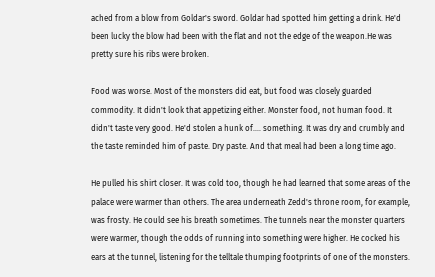ached from a blow from Goldar's sword. Goldar had spotted him getting a drink. He'd been lucky the blow had been with the flat and not the edge of the weapon.He was pretty sure his ribs were broken.

Food was worse. Most of the monsters did eat, but food was closely guarded commodity. It didn't look that appetizing either. Monster food, not human food. It didn't taste very good. He'd stolen a hunk of.... something. It was dry and crumbly and the taste reminded him of paste. Dry paste. And that meal had been a long time ago.

He pulled his shirt closer. It was cold too, though he had learned that some areas of the palace were warmer than others. The area underneath Zedd's throne room, for example, was frosty. He could see his breath sometimes. The tunnels near the monster quarters were warmer, though the odds of running into something were higher. He cocked his ears at the tunnel, listening for the telltale thumping footprints of one of the monsters.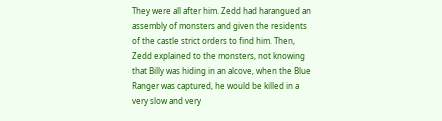They were all after him. Zedd had harangued an assembly of monsters and given the residents of the castle strict orders to find him. Then, Zedd explained to the monsters, not knowing that Billy was hiding in an alcove, when the Blue Ranger was captured, he would be killed in a very slow and very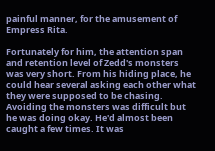painful manner, for the amusement of Empress Rita.

Fortunately for him, the attention span and retention level of Zedd's monsters was very short. From his hiding place, he could hear several asking each other what they were supposed to be chasing. Avoiding the monsters was difficult but he was doing okay. He'd almost been caught a few times. It was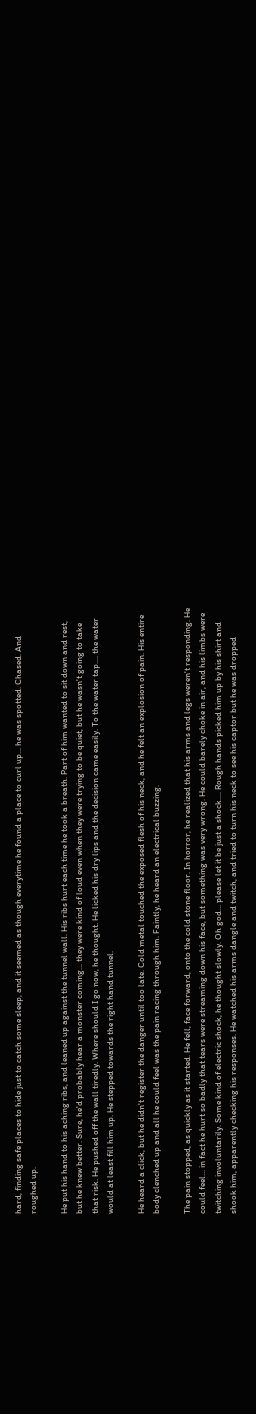hard, finding safe places to hide just to catch some sleep, and it seemed as though everytime he found a place to curl up... he was spotted. Chased. And roughed up.

He put his hand to his aching ribs, and leaned up against the tunnel wall. His ribs hurt each time he took a breath. Part of him wanted to sit down and rest, but he knew better. Sure, he'd probably hear a monster coming... they were kind of loud even when they were trying to be quiet, but he wasn't going to take that risk. He pushed off the wall tiredly. Where should I go now, he thought. He licked his dry lips and the decision came easily. To the water tap.... the water would at least fill him up. He stepped towards the right hand tunnel.

He heard a click, but he didn't register the danger until too late. Cold metal touched the exposed flesh of his neck, and he felt an explosion of pain. His entire body clenched up and all he could feel was the pain racing through him. Faintly, he heard an electrical buzzing.

The pain stopped, as quickly as it started. He fell, face forward, onto the cold stone floor. In horror, he realized that his arms and legs weren't responding. He could feel... in fact he hurt so badly that tears were streaming down his face, but something was very wrong. He could barely choke in air, and his limbs were twitching involuntarily. Some kind of electric shock, he thought slowly. Oh god... please let it be just a shock.... Rough hands picked him up by his shirt and shook him, apparently checking his responses. He watched his arms dangle and twitch, and tried to turn his neck to see his captor but he was dropped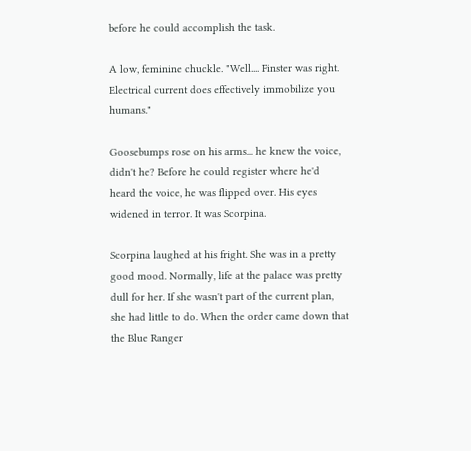before he could accomplish the task.

A low, feminine chuckle. "Well.... Finster was right. Electrical current does effectively immobilize you humans."

Goosebumps rose on his arms... he knew the voice, didn't he? Before he could register where he'd heard the voice, he was flipped over. His eyes widened in terror. It was Scorpina.

Scorpina laughed at his fright. She was in a pretty good mood. Normally, life at the palace was pretty dull for her. If she wasn't part of the current plan, she had little to do. When the order came down that the Blue Ranger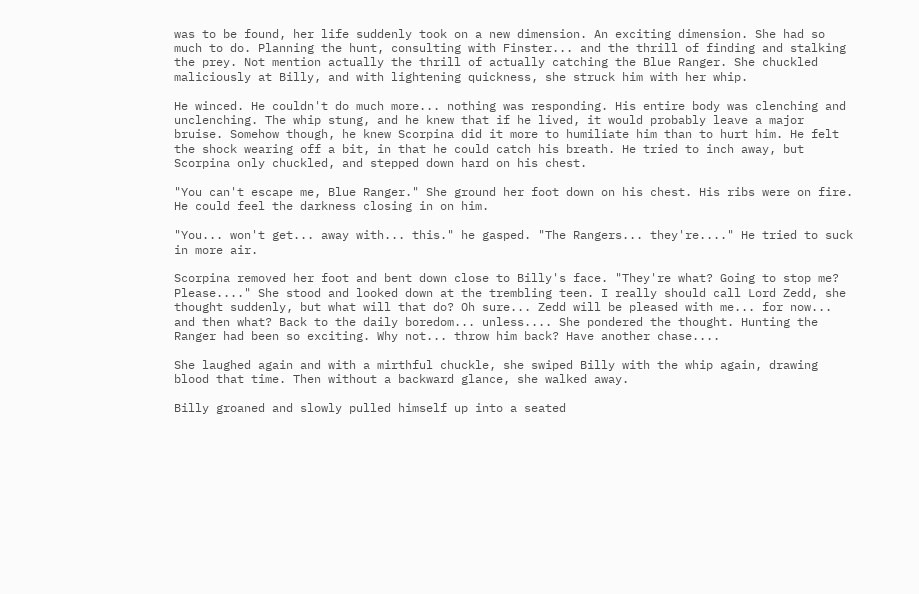was to be found, her life suddenly took on a new dimension. An exciting dimension. She had so much to do. Planning the hunt, consulting with Finster... and the thrill of finding and stalking the prey. Not mention actually the thrill of actually catching the Blue Ranger. She chuckled maliciously at Billy, and with lightening quickness, she struck him with her whip.

He winced. He couldn't do much more... nothing was responding. His entire body was clenching and unclenching. The whip stung, and he knew that if he lived, it would probably leave a major bruise. Somehow though, he knew Scorpina did it more to humiliate him than to hurt him. He felt the shock wearing off a bit, in that he could catch his breath. He tried to inch away, but Scorpina only chuckled, and stepped down hard on his chest.

"You can't escape me, Blue Ranger." She ground her foot down on his chest. His ribs were on fire. He could feel the darkness closing in on him.

"You... won't get... away with... this." he gasped. "The Rangers... they're...." He tried to suck in more air.

Scorpina removed her foot and bent down close to Billy's face. "They're what? Going to stop me? Please...." She stood and looked down at the trembling teen. I really should call Lord Zedd, she thought suddenly, but what will that do? Oh sure... Zedd will be pleased with me... for now... and then what? Back to the daily boredom... unless.... She pondered the thought. Hunting the Ranger had been so exciting. Why not... throw him back? Have another chase....

She laughed again and with a mirthful chuckle, she swiped Billy with the whip again, drawing blood that time. Then without a backward glance, she walked away.

Billy groaned and slowly pulled himself up into a seated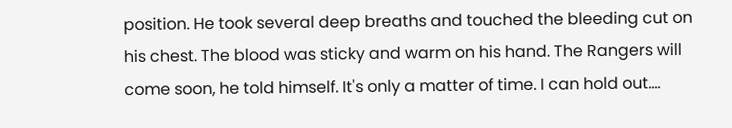position. He took several deep breaths and touched the bleeding cut on his chest. The blood was sticky and warm on his hand. The Rangers will come soon, he told himself. It's only a matter of time. I can hold out....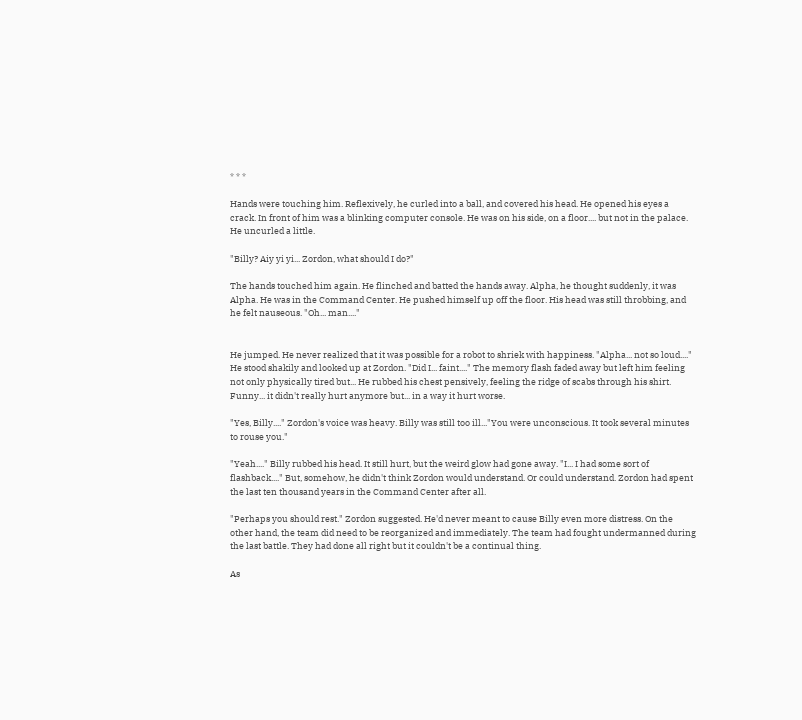* * *

Hands were touching him. Reflexively, he curled into a ball, and covered his head. He opened his eyes a crack. In front of him was a blinking computer console. He was on his side, on a floor.... but not in the palace. He uncurled a little.

"Billy? Aiy yi yi... Zordon, what should I do?"

The hands touched him again. He flinched and batted the hands away. Alpha, he thought suddenly, it was Alpha. He was in the Command Center. He pushed himself up off the floor. His head was still throbbing, and he felt nauseous. "Oh... man...."


He jumped. He never realized that it was possible for a robot to shriek with happiness. "Alpha... not so loud...." He stood shakily and looked up at Zordon. "Did I... faint...." The memory flash faded away but left him feeling not only physically tired but... He rubbed his chest pensively, feeling the ridge of scabs through his shirt. Funny... it didn't really hurt anymore but... in a way it hurt worse.

"Yes, Billy...." Zordon's voice was heavy. Billy was still too ill..."You were unconscious. It took several minutes to rouse you."

"Yeah...." Billy rubbed his head. It still hurt, but the weird glow had gone away. "I... I had some sort of flashback...." But, somehow, he didn't think Zordon would understand. Or could understand. Zordon had spent the last ten thousand years in the Command Center after all.

"Perhaps you should rest." Zordon suggested. He'd never meant to cause Billy even more distress. On the other hand, the team did need to be reorganized and immediately. The team had fought undermanned during the last battle. They had done all right but it couldn't be a continual thing.

As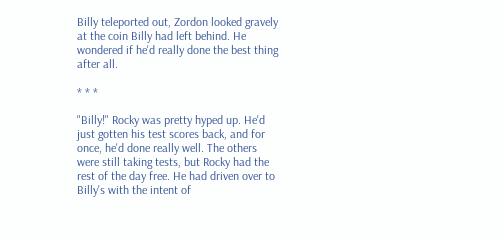Billy teleported out, Zordon looked gravely at the coin Billy had left behind. He wondered if he'd really done the best thing after all.

* * *

"Billy!" Rocky was pretty hyped up. He'd just gotten his test scores back, and for once, he'd done really well. The others were still taking tests, but Rocky had the rest of the day free. He had driven over to Billy's with the intent of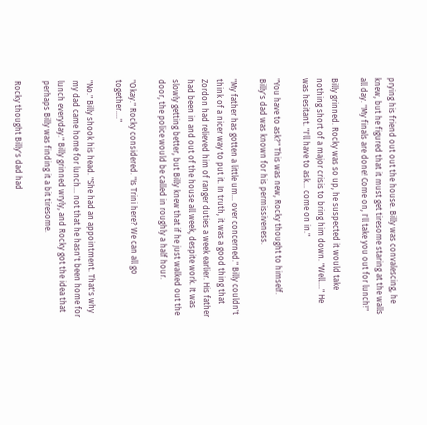prying his friend out out the house. Billy was convalescing, he knew, but he figured that it must get tiresome staring at the walls all day. "My finals are done! Come on, I'll take you out for lunch!"

Billy grinned. Rocky was so up, he suspected it would take nothing short of a major crisis to bring him down. "Well...." He was hesitant. "I'll have to ask... come on in."

"You have to ask?" This was new, Rocky thought to himself. Billy's dad was known for his permissiveness.

"My father has gotten a little um... over concerned." Billy couldn't think of a nicer way to put it. In truth, it was a good thing that Zordon had relieved him of ranger duties a week earlier. His father had been in and out of the house all week, despite work. It was slowly getting better, but Billy knew that if he just walked out the door, the police would be called in roughly a half hour.

"Okay." Rocky considered. "Is Trini here? We can all go together...."

"No." Billy shook his head. "She had an appointment. That's why my dad came home for lunch... not that he hasn't been home for lunch everyday." Billy grinned wryly, and Rocky got the idea that perhaps Billy was finding it a bit tiresome.

Rocky thought Billy's dad had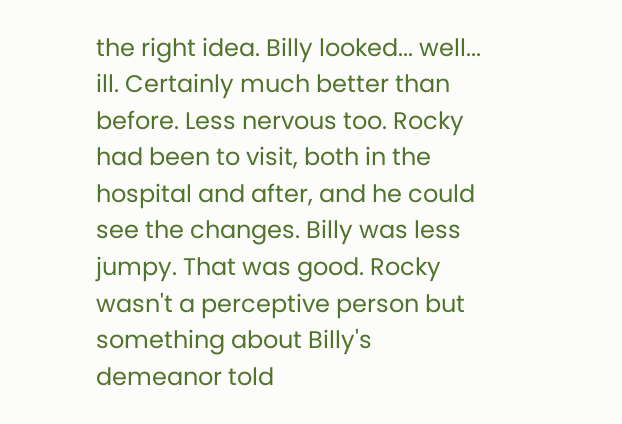the right idea. Billy looked... well... ill. Certainly much better than before. Less nervous too. Rocky had been to visit, both in the hospital and after, and he could see the changes. Billy was less jumpy. That was good. Rocky wasn't a perceptive person but something about Billy's demeanor told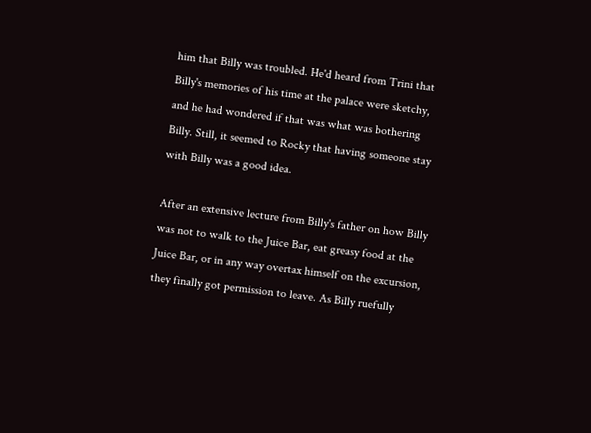him that Billy was troubled. He'd heard from Trini that Billy's memories of his time at the palace were sketchy, and he had wondered if that was what was bothering Billy. Still, it seemed to Rocky that having someone stay with Billy was a good idea.

After an extensive lecture from Billy's father on how Billy was not to walk to the Juice Bar, eat greasy food at the Juice Bar, or in any way overtax himself on the excursion, they finally got permission to leave. As Billy ruefully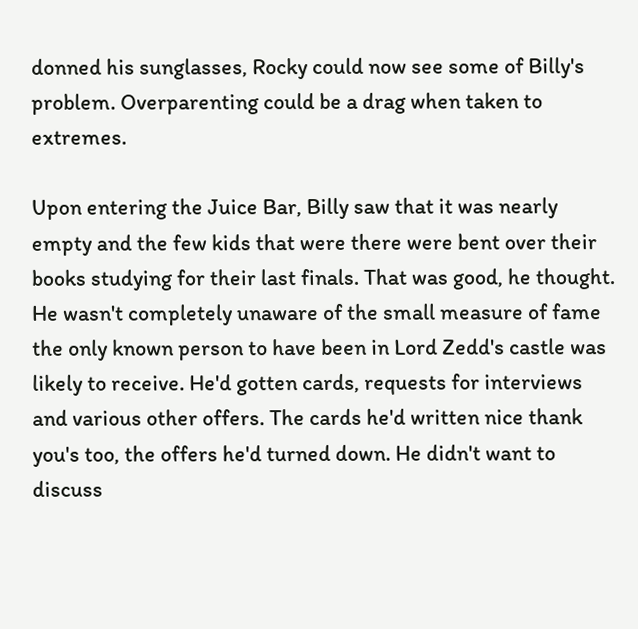donned his sunglasses, Rocky could now see some of Billy's problem. Overparenting could be a drag when taken to extremes.

Upon entering the Juice Bar, Billy saw that it was nearly empty and the few kids that were there were bent over their books studying for their last finals. That was good, he thought. He wasn't completely unaware of the small measure of fame the only known person to have been in Lord Zedd's castle was likely to receive. He'd gotten cards, requests for interviews and various other offers. The cards he'd written nice thank you's too, the offers he'd turned down. He didn't want to discuss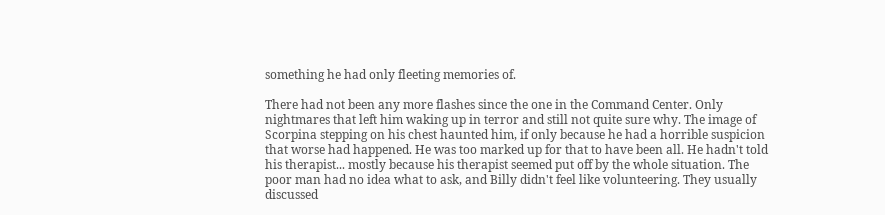something he had only fleeting memories of.

There had not been any more flashes since the one in the Command Center. Only nightmares that left him waking up in terror and still not quite sure why. The image of Scorpina stepping on his chest haunted him, if only because he had a horrible suspicion that worse had happened. He was too marked up for that to have been all. He hadn't told his therapist... mostly because his therapist seemed put off by the whole situation. The poor man had no idea what to ask, and Billy didn't feel like volunteering. They usually discussed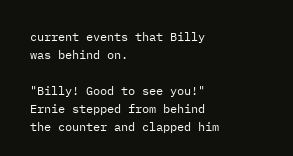current events that Billy was behind on.

"Billy! Good to see you!" Ernie stepped from behind the counter and clapped him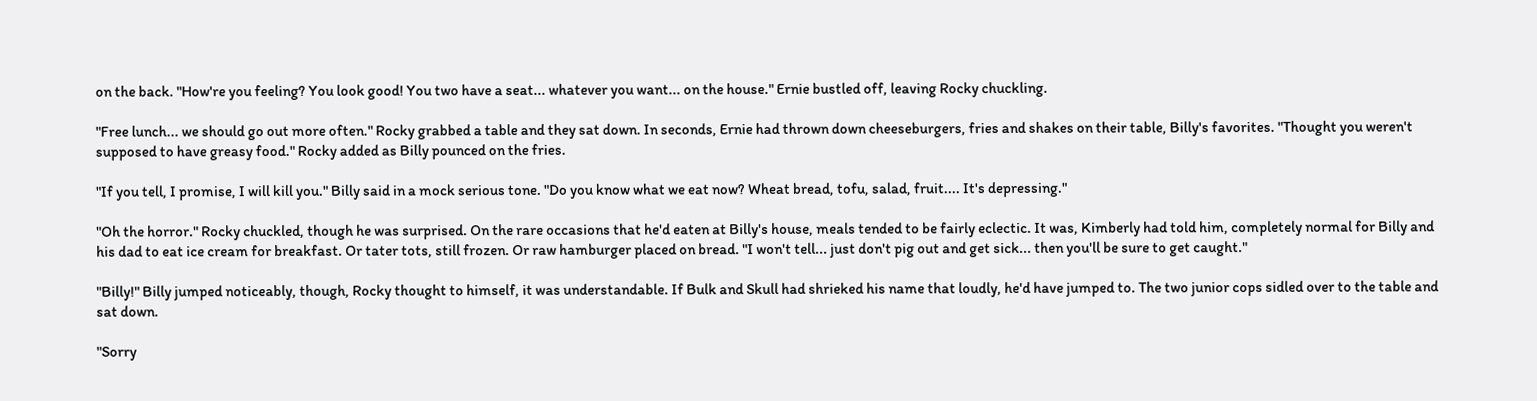on the back. "How're you feeling? You look good! You two have a seat... whatever you want... on the house." Ernie bustled off, leaving Rocky chuckling.

"Free lunch... we should go out more often." Rocky grabbed a table and they sat down. In seconds, Ernie had thrown down cheeseburgers, fries and shakes on their table, Billy's favorites. "Thought you weren't supposed to have greasy food." Rocky added as Billy pounced on the fries.

"If you tell, I promise, I will kill you." Billy said in a mock serious tone. "Do you know what we eat now? Wheat bread, tofu, salad, fruit.... It's depressing."

"Oh the horror." Rocky chuckled, though he was surprised. On the rare occasions that he'd eaten at Billy's house, meals tended to be fairly eclectic. It was, Kimberly had told him, completely normal for Billy and his dad to eat ice cream for breakfast. Or tater tots, still frozen. Or raw hamburger placed on bread. "I won't tell... just don't pig out and get sick... then you'll be sure to get caught."

"Billy!" Billy jumped noticeably, though, Rocky thought to himself, it was understandable. If Bulk and Skull had shrieked his name that loudly, he'd have jumped to. The two junior cops sidled over to the table and sat down.

"Sorry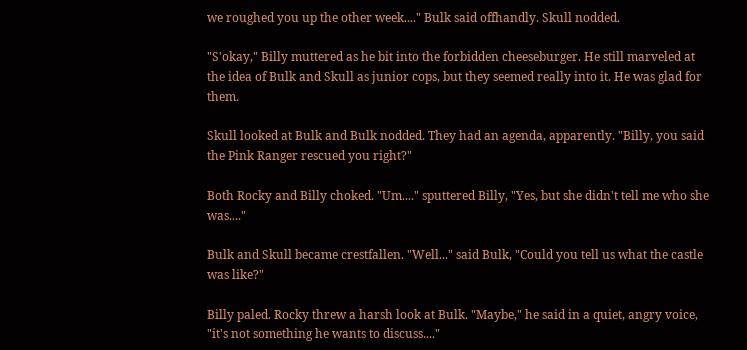we roughed you up the other week...." Bulk said offhandly. Skull nodded.

"S'okay," Billy muttered as he bit into the forbidden cheeseburger. He still marveled at the idea of Bulk and Skull as junior cops, but they seemed really into it. He was glad for them.

Skull looked at Bulk and Bulk nodded. They had an agenda, apparently. "Billy, you said the Pink Ranger rescued you right?"

Both Rocky and Billy choked. "Um...." sputtered Billy, "Yes, but she didn't tell me who she was...."

Bulk and Skull became crestfallen. "Well..." said Bulk, "Could you tell us what the castle was like?"

Billy paled. Rocky threw a harsh look at Bulk. "Maybe," he said in a quiet, angry voice, "it's not something he wants to discuss...."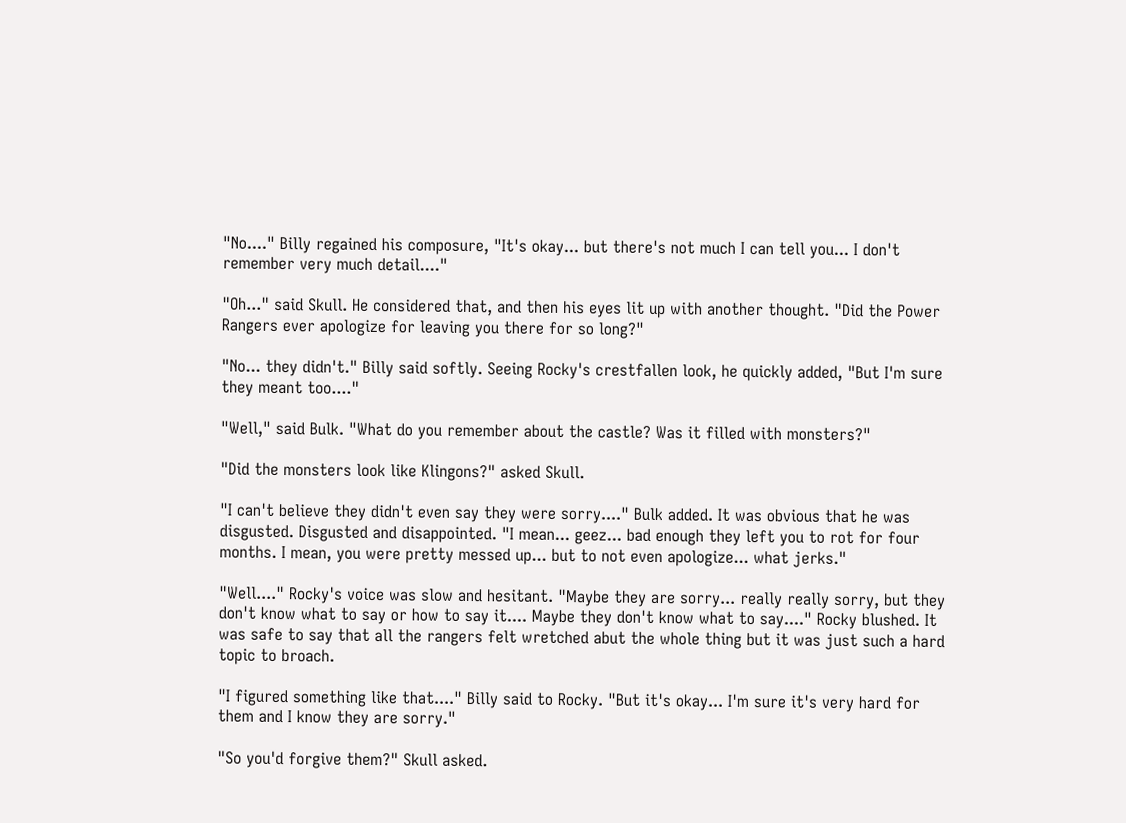"No...." Billy regained his composure, "It's okay... but there's not much I can tell you... I don't remember very much detail...."

"Oh..." said Skull. He considered that, and then his eyes lit up with another thought. "Did the Power Rangers ever apologize for leaving you there for so long?"

"No... they didn't." Billy said softly. Seeing Rocky's crestfallen look, he quickly added, "But I'm sure they meant too...."

"Well," said Bulk. "What do you remember about the castle? Was it filled with monsters?"

"Did the monsters look like Klingons?" asked Skull.

"I can't believe they didn't even say they were sorry...." Bulk added. It was obvious that he was disgusted. Disgusted and disappointed. "I mean... geez... bad enough they left you to rot for four months. I mean, you were pretty messed up... but to not even apologize... what jerks."

"Well...." Rocky's voice was slow and hesitant. "Maybe they are sorry... really really sorry, but they don't know what to say or how to say it.... Maybe they don't know what to say...." Rocky blushed. It was safe to say that all the rangers felt wretched abut the whole thing but it was just such a hard topic to broach.

"I figured something like that...." Billy said to Rocky. "But it's okay... I'm sure it's very hard for them and I know they are sorry."

"So you'd forgive them?" Skull asked.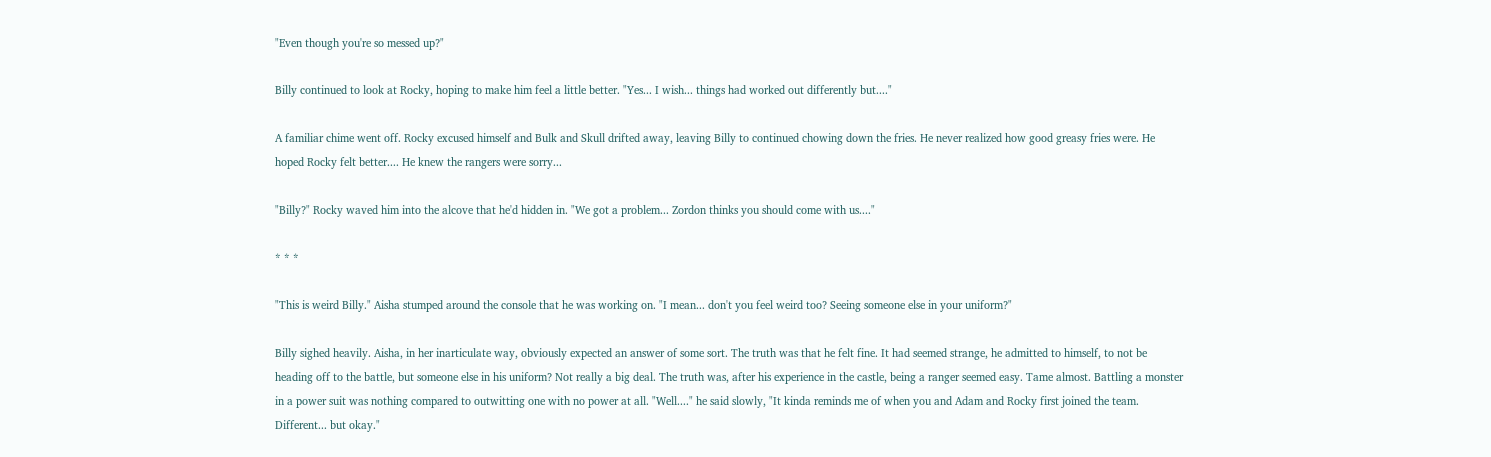"Even though you're so messed up?"

Billy continued to look at Rocky, hoping to make him feel a little better. "Yes... I wish... things had worked out differently but...."

A familiar chime went off. Rocky excused himself and Bulk and Skull drifted away, leaving Billy to continued chowing down the fries. He never realized how good greasy fries were. He hoped Rocky felt better.... He knew the rangers were sorry...

"Billy?" Rocky waved him into the alcove that he'd hidden in. "We got a problem... Zordon thinks you should come with us...."

* * *

"This is weird Billy." Aisha stumped around the console that he was working on. "I mean... don't you feel weird too? Seeing someone else in your uniform?"

Billy sighed heavily. Aisha, in her inarticulate way, obviously expected an answer of some sort. The truth was that he felt fine. It had seemed strange, he admitted to himself, to not be heading off to the battle, but someone else in his uniform? Not really a big deal. The truth was, after his experience in the castle, being a ranger seemed easy. Tame almost. Battling a monster in a power suit was nothing compared to outwitting one with no power at all. "Well...." he said slowly, "It kinda reminds me of when you and Adam and Rocky first joined the team. Different... but okay."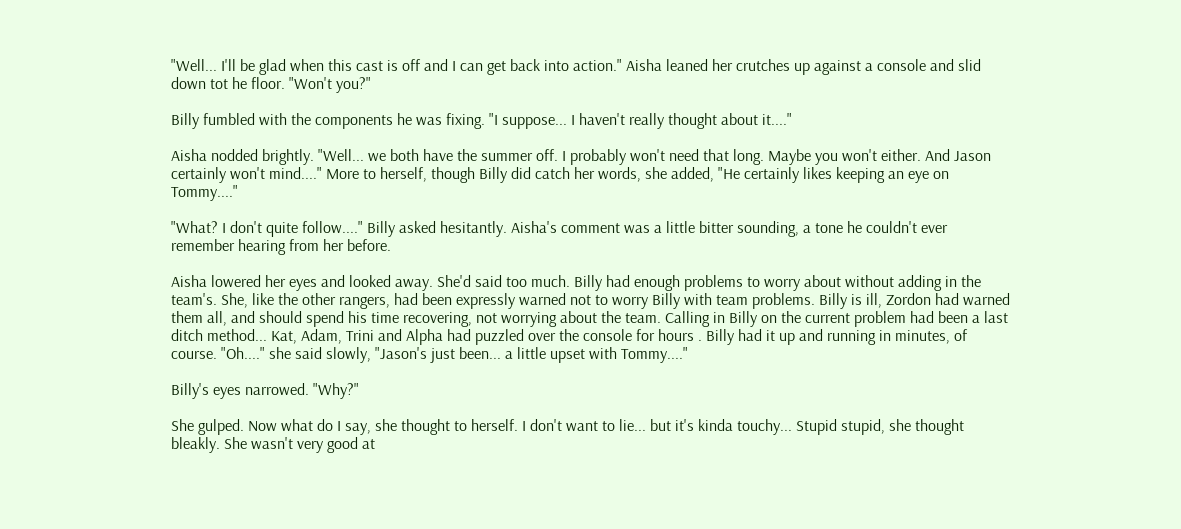"Well... I'll be glad when this cast is off and I can get back into action." Aisha leaned her crutches up against a console and slid down tot he floor. "Won't you?"

Billy fumbled with the components he was fixing. "I suppose... I haven't really thought about it...."

Aisha nodded brightly. "Well... we both have the summer off. I probably won't need that long. Maybe you won't either. And Jason certainly won't mind...." More to herself, though Billy did catch her words, she added, "He certainly likes keeping an eye on Tommy...."

"What? I don't quite follow...." Billy asked hesitantly. Aisha's comment was a little bitter sounding, a tone he couldn't ever remember hearing from her before.

Aisha lowered her eyes and looked away. She'd said too much. Billy had enough problems to worry about without adding in the team's. She, like the other rangers, had been expressly warned not to worry Billy with team problems. Billy is ill, Zordon had warned them all, and should spend his time recovering, not worrying about the team. Calling in Billy on the current problem had been a last ditch method... Kat, Adam, Trini and Alpha had puzzled over the console for hours . Billy had it up and running in minutes, of course. "Oh...." she said slowly, "Jason's just been... a little upset with Tommy...."

Billy's eyes narrowed. "Why?"

She gulped. Now what do I say, she thought to herself. I don't want to lie... but it's kinda touchy... Stupid stupid, she thought bleakly. She wasn't very good at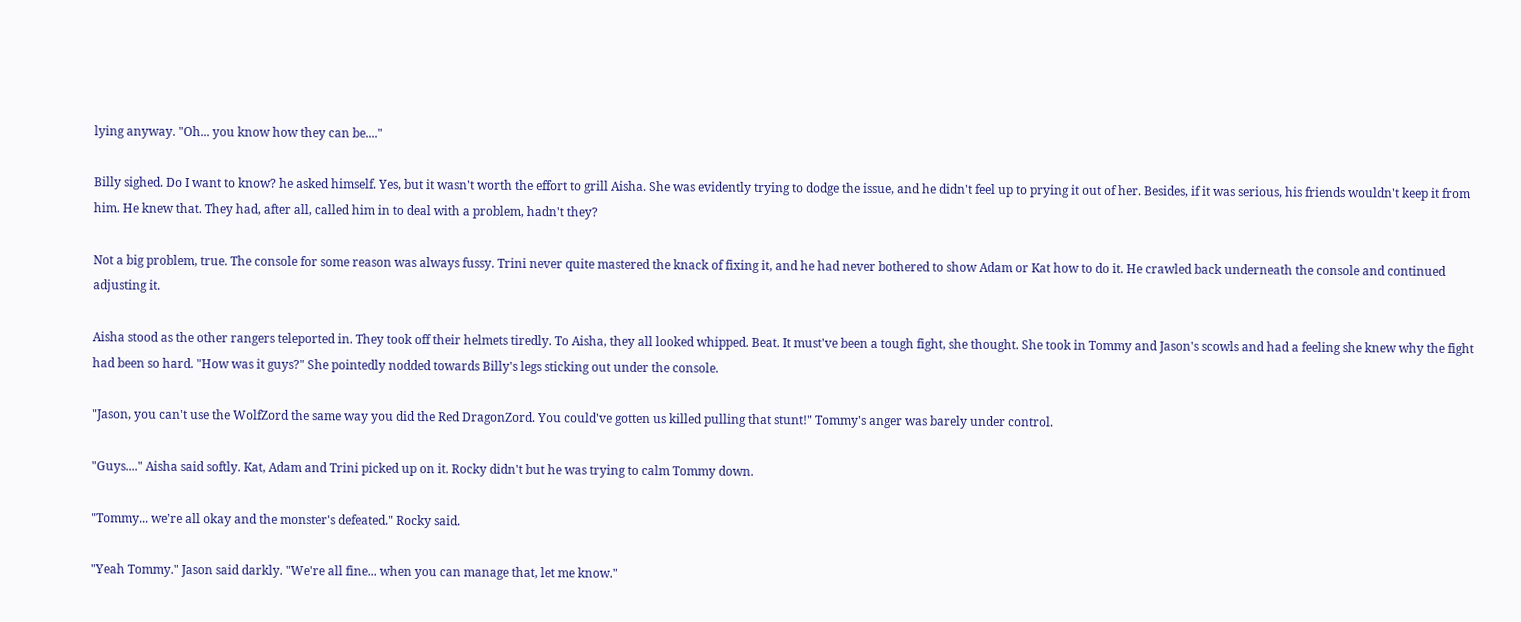lying anyway. "Oh... you know how they can be...."

Billy sighed. Do I want to know? he asked himself. Yes, but it wasn't worth the effort to grill Aisha. She was evidently trying to dodge the issue, and he didn't feel up to prying it out of her. Besides, if it was serious, his friends wouldn't keep it from him. He knew that. They had, after all, called him in to deal with a problem, hadn't they?

Not a big problem, true. The console for some reason was always fussy. Trini never quite mastered the knack of fixing it, and he had never bothered to show Adam or Kat how to do it. He crawled back underneath the console and continued adjusting it.

Aisha stood as the other rangers teleported in. They took off their helmets tiredly. To Aisha, they all looked whipped. Beat. It must've been a tough fight, she thought. She took in Tommy and Jason's scowls and had a feeling she knew why the fight had been so hard. "How was it guys?" She pointedly nodded towards Billy's legs sticking out under the console.

"Jason, you can't use the WolfZord the same way you did the Red DragonZord. You could've gotten us killed pulling that stunt!" Tommy's anger was barely under control.

"Guys...." Aisha said softly. Kat, Adam and Trini picked up on it. Rocky didn't but he was trying to calm Tommy down.

"Tommy... we're all okay and the monster's defeated." Rocky said.

"Yeah Tommy." Jason said darkly. "We're all fine... when you can manage that, let me know."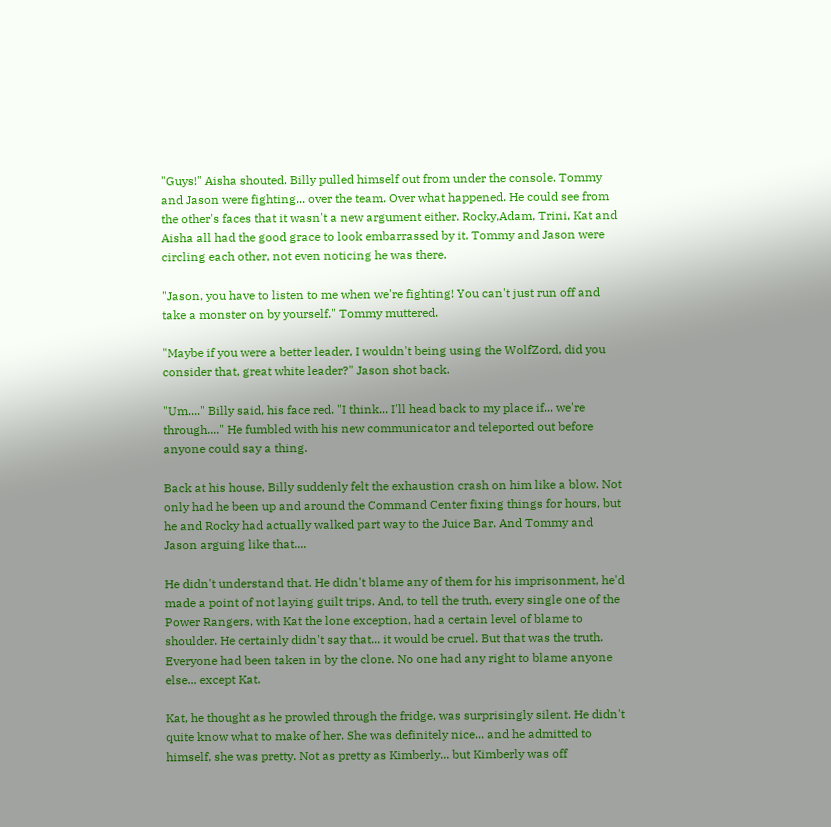"Guys!" Aisha shouted. Billy pulled himself out from under the console. Tommy and Jason were fighting... over the team. Over what happened. He could see from the other's faces that it wasn't a new argument either. Rocky,Adam, Trini, Kat and Aisha all had the good grace to look embarrassed by it. Tommy and Jason were circling each other, not even noticing he was there.

"Jason, you have to listen to me when we're fighting! You can't just run off and take a monster on by yourself." Tommy muttered.

"Maybe if you were a better leader, I wouldn't being using the WolfZord, did you consider that, great white leader?" Jason shot back.

"Um...." Billy said, his face red. "I think... I'll head back to my place if... we're through...." He fumbled with his new communicator and teleported out before anyone could say a thing.

Back at his house, Billy suddenly felt the exhaustion crash on him like a blow. Not only had he been up and around the Command Center fixing things for hours, but he and Rocky had actually walked part way to the Juice Bar. And Tommy and Jason arguing like that....

He didn't understand that. He didn't blame any of them for his imprisonment, he'd made a point of not laying guilt trips. And, to tell the truth, every single one of the Power Rangers, with Kat the lone exception, had a certain level of blame to shoulder. He certainly didn't say that... it would be cruel. But that was the truth. Everyone had been taken in by the clone. No one had any right to blame anyone else... except Kat.

Kat, he thought as he prowled through the fridge, was surprisingly silent. He didn't quite know what to make of her. She was definitely nice... and he admitted to himself, she was pretty. Not as pretty as Kimberly... but Kimberly was off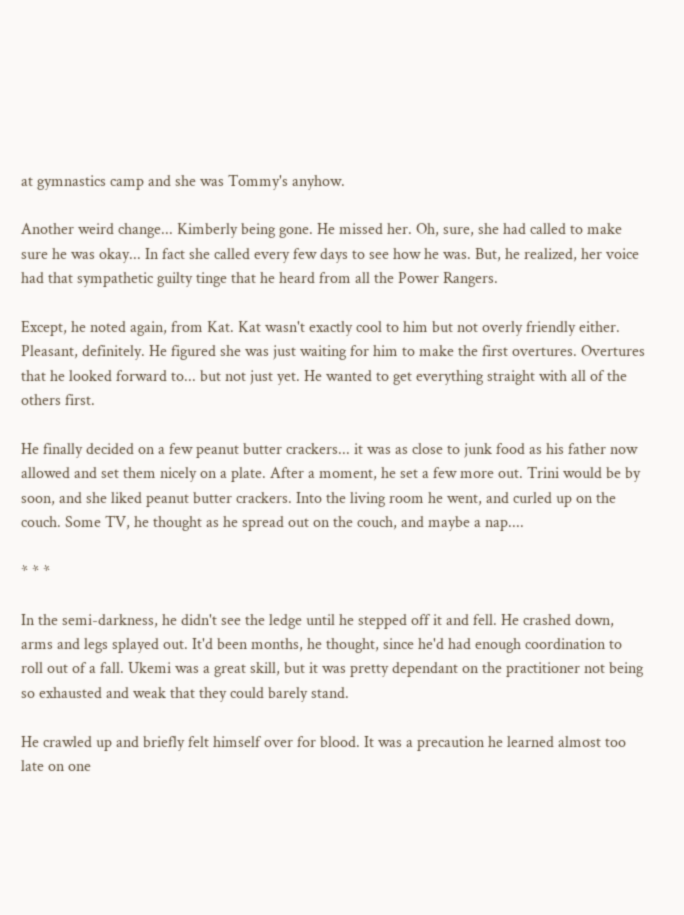at gymnastics camp and she was Tommy's anyhow.

Another weird change... Kimberly being gone. He missed her. Oh, sure, she had called to make sure he was okay... In fact she called every few days to see how he was. But, he realized, her voice had that sympathetic guilty tinge that he heard from all the Power Rangers.

Except, he noted again, from Kat. Kat wasn't exactly cool to him but not overly friendly either. Pleasant, definitely. He figured she was just waiting for him to make the first overtures. Overtures that he looked forward to... but not just yet. He wanted to get everything straight with all of the others first.

He finally decided on a few peanut butter crackers... it was as close to junk food as his father now allowed and set them nicely on a plate. After a moment, he set a few more out. Trini would be by soon, and she liked peanut butter crackers. Into the living room he went, and curled up on the couch. Some TV, he thought as he spread out on the couch, and maybe a nap....

* * *

In the semi-darkness, he didn't see the ledge until he stepped off it and fell. He crashed down, arms and legs splayed out. It'd been months, he thought, since he'd had enough coordination to roll out of a fall. Ukemi was a great skill, but it was pretty dependant on the practitioner not being so exhausted and weak that they could barely stand.

He crawled up and briefly felt himself over for blood. It was a precaution he learned almost too late on one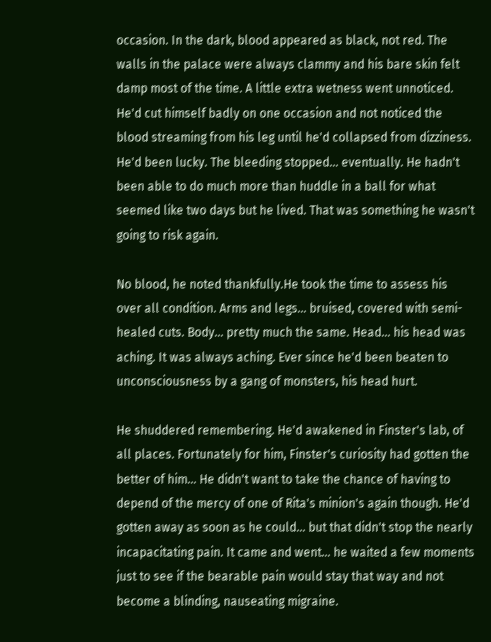occasion. In the dark, blood appeared as black, not red. The walls in the palace were always clammy and his bare skin felt damp most of the time. A little extra wetness went unnoticed. He'd cut himself badly on one occasion and not noticed the blood streaming from his leg until he'd collapsed from dizziness. He'd been lucky. The bleeding stopped... eventually. He hadn't been able to do much more than huddle in a ball for what seemed like two days but he lived. That was something he wasn't going to risk again.

No blood, he noted thankfully.He took the time to assess his over all condition. Arms and legs... bruised, covered with semi-healed cuts. Body... pretty much the same. Head... his head was aching. It was always aching. Ever since he'd been beaten to unconsciousness by a gang of monsters, his head hurt.

He shuddered remembering. He'd awakened in Finster's lab, of all places. Fortunately for him, Finster's curiosity had gotten the better of him... He didn't want to take the chance of having to depend of the mercy of one of Rita's minion's again though. He'd gotten away as soon as he could... but that didn't stop the nearly incapacitating pain. It came and went... he waited a few moments just to see if the bearable pain would stay that way and not become a blinding, nauseating migraine.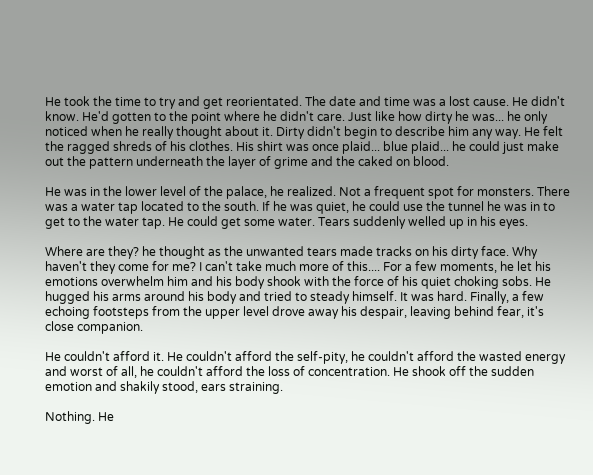He took the time to try and get reorientated. The date and time was a lost cause. He didn't know. He'd gotten to the point where he didn't care. Just like how dirty he was... he only noticed when he really thought about it. Dirty didn't begin to describe him any way. He felt the ragged shreds of his clothes. His shirt was once plaid... blue plaid... he could just make out the pattern underneath the layer of grime and the caked on blood.

He was in the lower level of the palace, he realized. Not a frequent spot for monsters. There was a water tap located to the south. If he was quiet, he could use the tunnel he was in to get to the water tap. He could get some water. Tears suddenly welled up in his eyes.

Where are they? he thought as the unwanted tears made tracks on his dirty face. Why haven't they come for me? I can't take much more of this.... For a few moments, he let his emotions overwhelm him and his body shook with the force of his quiet choking sobs. He hugged his arms around his body and tried to steady himself. It was hard. Finally, a few echoing footsteps from the upper level drove away his despair, leaving behind fear, it's close companion.

He couldn't afford it. He couldn't afford the self-pity, he couldn't afford the wasted energy and worst of all, he couldn't afford the loss of concentration. He shook off the sudden emotion and shakily stood, ears straining.

Nothing. He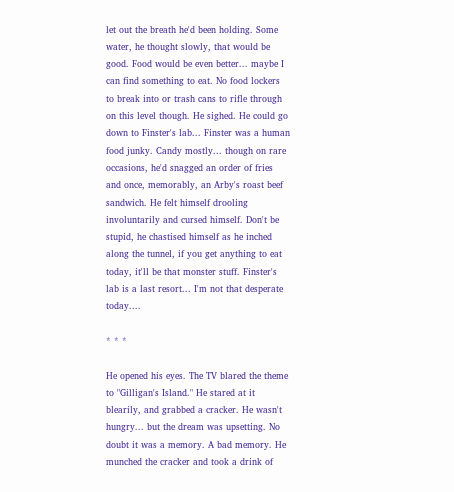let out the breath he'd been holding. Some water, he thought slowly, that would be good. Food would be even better... maybe I can find something to eat. No food lockers to break into or trash cans to rifle through on this level though. He sighed. He could go down to Finster's lab... Finster was a human food junky. Candy mostly... though on rare occasions, he'd snagged an order of fries and once, memorably, an Arby's roast beef sandwich. He felt himself drooling involuntarily and cursed himself. Don't be stupid, he chastised himself as he inched along the tunnel, if you get anything to eat today, it'll be that monster stuff. Finster's lab is a last resort... I'm not that desperate today....

* * *

He opened his eyes. The TV blared the theme to "Gilligan's Island." He stared at it blearily, and grabbed a cracker. He wasn't hungry... but the dream was upsetting. No doubt it was a memory. A bad memory. He munched the cracker and took a drink of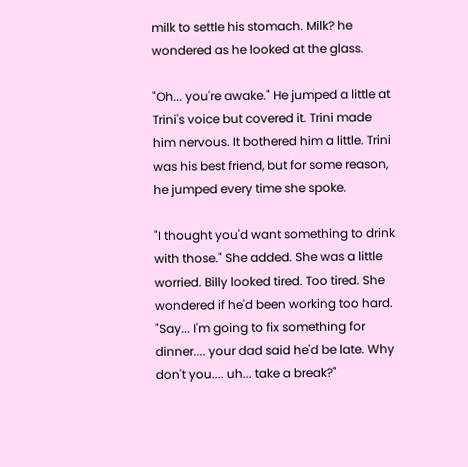milk to settle his stomach. Milk? he wondered as he looked at the glass.

"Oh... you're awake." He jumped a little at Trini's voice but covered it. Trini made him nervous. It bothered him a little. Trini was his best friend, but for some reason, he jumped every time she spoke.

"I thought you'd want something to drink with those." She added. She was a little worried. Billy looked tired. Too tired. She wondered if he'd been working too hard. "Say... I'm going to fix something for dinner.... your dad said he'd be late. Why don't you.... uh... take a break?"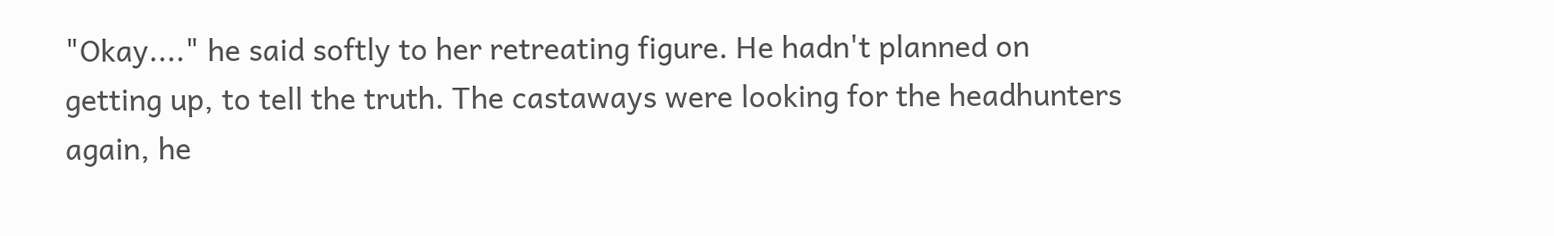"Okay...." he said softly to her retreating figure. He hadn't planned on getting up, to tell the truth. The castaways were looking for the headhunters again, he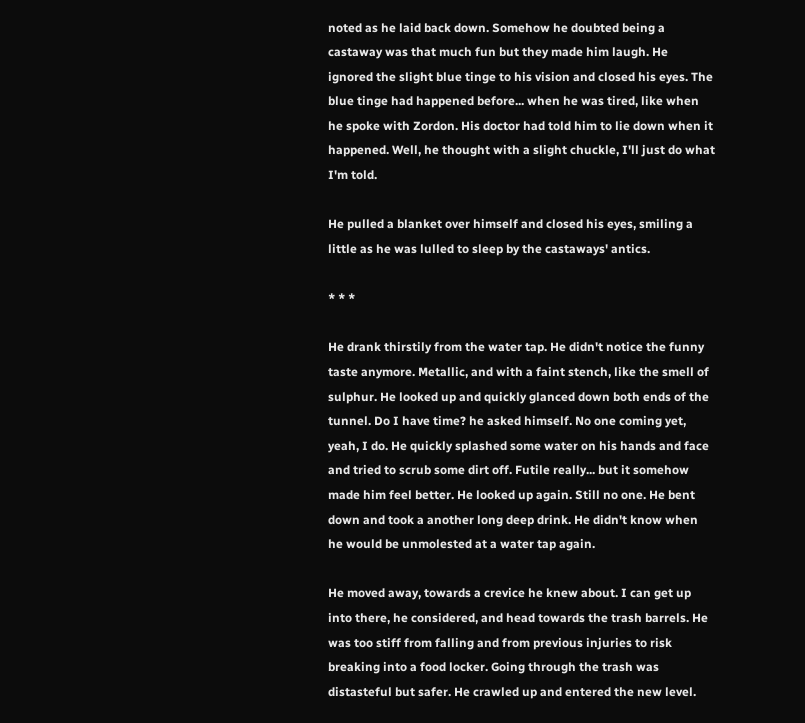noted as he laid back down. Somehow he doubted being a castaway was that much fun but they made him laugh. He ignored the slight blue tinge to his vision and closed his eyes. The blue tinge had happened before... when he was tired, like when he spoke with Zordon. His doctor had told him to lie down when it happened. Well, he thought with a slight chuckle, I'll just do what I'm told.

He pulled a blanket over himself and closed his eyes, smiling a little as he was lulled to sleep by the castaways' antics.

* * *

He drank thirstily from the water tap. He didn't notice the funny taste anymore. Metallic, and with a faint stench, like the smell of sulphur. He looked up and quickly glanced down both ends of the tunnel. Do I have time? he asked himself. No one coming yet, yeah, I do. He quickly splashed some water on his hands and face and tried to scrub some dirt off. Futile really... but it somehow made him feel better. He looked up again. Still no one. He bent down and took a another long deep drink. He didn't know when he would be unmolested at a water tap again.

He moved away, towards a crevice he knew about. I can get up into there, he considered, and head towards the trash barrels. He was too stiff from falling and from previous injuries to risk breaking into a food locker. Going through the trash was distasteful but safer. He crawled up and entered the new level.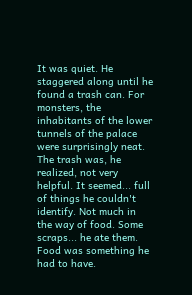It was quiet. He staggered along until he found a trash can. For monsters, the inhabitants of the lower tunnels of the palace were surprisingly neat. The trash was, he realized, not very helpful. It seemed... full of things he couldn't identify. Not much in the way of food. Some scraps... he ate them. Food was something he had to have.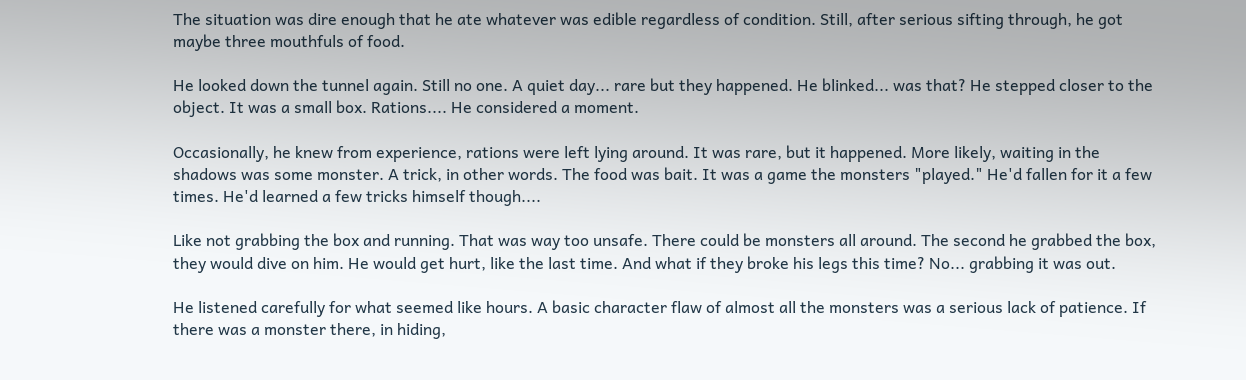The situation was dire enough that he ate whatever was edible regardless of condition. Still, after serious sifting through, he got maybe three mouthfuls of food.

He looked down the tunnel again. Still no one. A quiet day... rare but they happened. He blinked... was that? He stepped closer to the object. It was a small box. Rations.... He considered a moment.

Occasionally, he knew from experience, rations were left lying around. It was rare, but it happened. More likely, waiting in the shadows was some monster. A trick, in other words. The food was bait. It was a game the monsters "played." He'd fallen for it a few times. He'd learned a few tricks himself though....

Like not grabbing the box and running. That was way too unsafe. There could be monsters all around. The second he grabbed the box, they would dive on him. He would get hurt, like the last time. And what if they broke his legs this time? No... grabbing it was out.

He listened carefully for what seemed like hours. A basic character flaw of almost all the monsters was a serious lack of patience. If there was a monster there, in hiding,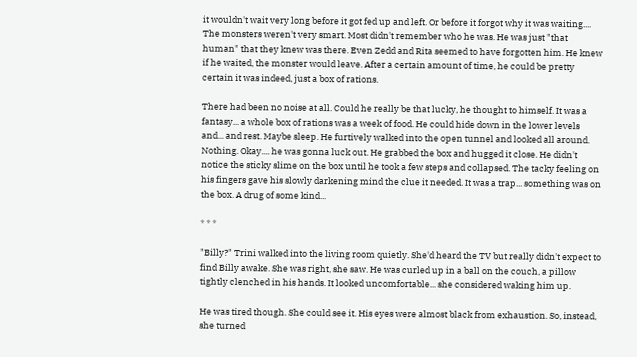it wouldn't wait very long before it got fed up and left. Or before it forgot why it was waiting.... The monsters weren't very smart. Most didn't remember who he was. He was just "that human" that they knew was there. Even Zedd and Rita seemed to have forgotten him. He knew if he waited, the monster would leave. After a certain amount of time, he could be pretty certain it was indeed, just a box of rations.

There had been no noise at all. Could he really be that lucky, he thought to himself. It was a fantasy... a whole box of rations was a week of food. He could hide down in the lower levels and... and rest. Maybe sleep. He furtively walked into the open tunnel and looked all around. Nothing. Okay.... he was gonna luck out. He grabbed the box and hugged it close. He didn't notice the sticky slime on the box until he took a few steps and collapsed. The tacky feeling on his fingers gave his slowly darkening mind the clue it needed. It was a trap... something was on the box. A drug of some kind...

* * *

"Billy?" Trini walked into the living room quietly. She'd heard the TV but really didn't expect to find Billy awake. She was right, she saw. He was curled up in a ball on the couch, a pillow tightly clenched in his hands. It looked uncomfortable... she considered waking him up.

He was tired though. She could see it. His eyes were almost black from exhaustion. So, instead, she turned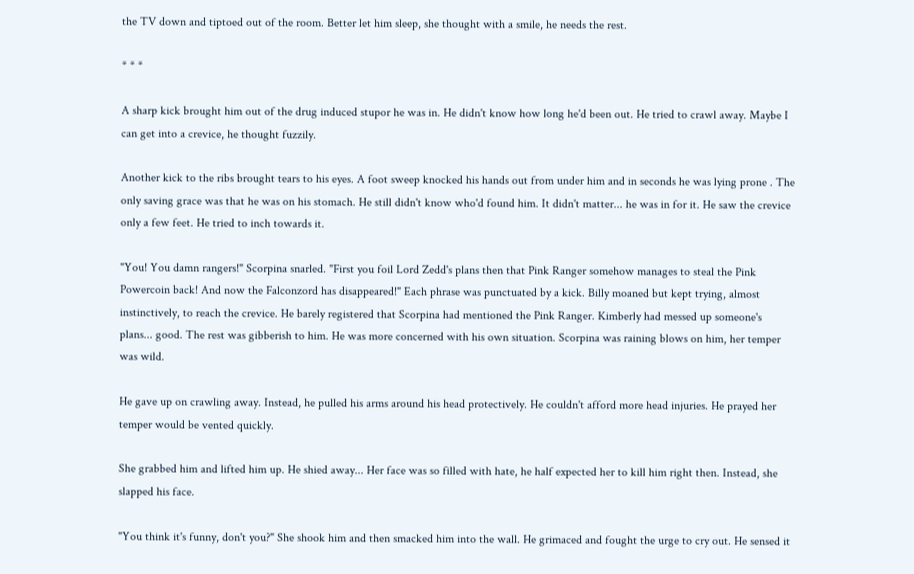the TV down and tiptoed out of the room. Better let him sleep, she thought with a smile, he needs the rest.

* * *

A sharp kick brought him out of the drug induced stupor he was in. He didn't know how long he'd been out. He tried to crawl away. Maybe I can get into a crevice, he thought fuzzily.

Another kick to the ribs brought tears to his eyes. A foot sweep knocked his hands out from under him and in seconds he was lying prone . The only saving grace was that he was on his stomach. He still didn't know who'd found him. It didn't matter... he was in for it. He saw the crevice only a few feet. He tried to inch towards it.

"You! You damn rangers!" Scorpina snarled. "First you foil Lord Zedd's plans then that Pink Ranger somehow manages to steal the Pink Powercoin back! And now the Falconzord has disappeared!" Each phrase was punctuated by a kick. Billy moaned but kept trying, almost instinctively, to reach the crevice. He barely registered that Scorpina had mentioned the Pink Ranger. Kimberly had messed up someone's plans... good. The rest was gibberish to him. He was more concerned with his own situation. Scorpina was raining blows on him, her temper was wild.

He gave up on crawling away. Instead, he pulled his arms around his head protectively. He couldn't afford more head injuries. He prayed her temper would be vented quickly.

She grabbed him and lifted him up. He shied away... Her face was so filled with hate, he half expected her to kill him right then. Instead, she slapped his face.

"You think it's funny, don't you?" She shook him and then smacked him into the wall. He grimaced and fought the urge to cry out. He sensed it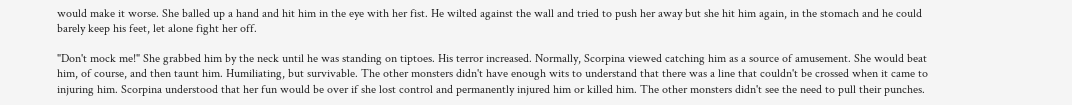would make it worse. She balled up a hand and hit him in the eye with her fist. He wilted against the wall and tried to push her away but she hit him again, in the stomach and he could barely keep his feet, let alone fight her off.

"Don't mock me!" She grabbed him by the neck until he was standing on tiptoes. His terror increased. Normally, Scorpina viewed catching him as a source of amusement. She would beat him, of course, and then taunt him. Humiliating, but survivable. The other monsters didn't have enough wits to understand that there was a line that couldn't be crossed when it came to injuring him. Scorpina understood that her fun would be over if she lost control and permanently injured him or killed him. The other monsters didn't see the need to pull their punches.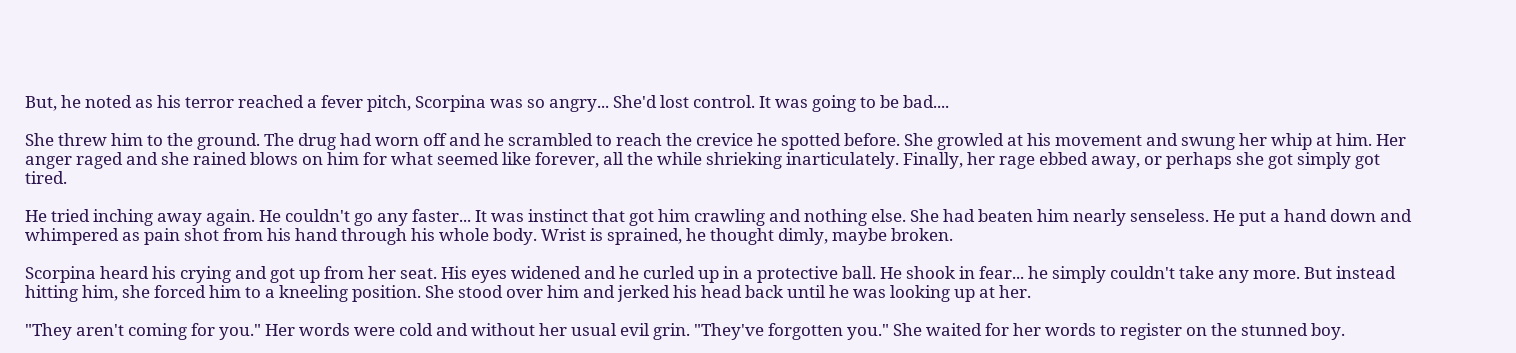But, he noted as his terror reached a fever pitch, Scorpina was so angry... She'd lost control. It was going to be bad....

She threw him to the ground. The drug had worn off and he scrambled to reach the crevice he spotted before. She growled at his movement and swung her whip at him. Her anger raged and she rained blows on him for what seemed like forever, all the while shrieking inarticulately. Finally, her rage ebbed away, or perhaps she got simply got tired.

He tried inching away again. He couldn't go any faster... It was instinct that got him crawling and nothing else. She had beaten him nearly senseless. He put a hand down and whimpered as pain shot from his hand through his whole body. Wrist is sprained, he thought dimly, maybe broken.

Scorpina heard his crying and got up from her seat. His eyes widened and he curled up in a protective ball. He shook in fear... he simply couldn't take any more. But instead hitting him, she forced him to a kneeling position. She stood over him and jerked his head back until he was looking up at her.

"They aren't coming for you." Her words were cold and without her usual evil grin. "They've forgotten you." She waited for her words to register on the stunned boy.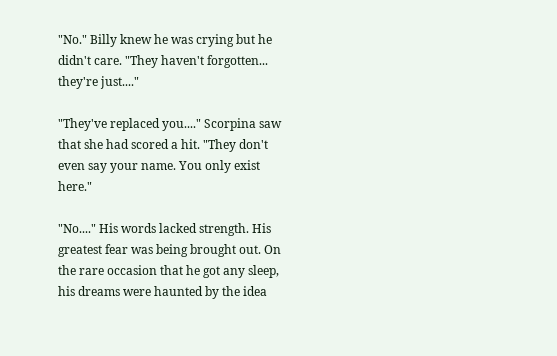"No." Billy knew he was crying but he didn't care. "They haven't forgotten... they're just...."

"They've replaced you...." Scorpina saw that she had scored a hit. "They don't even say your name. You only exist here."

"No...." His words lacked strength. His greatest fear was being brought out. On the rare occasion that he got any sleep, his dreams were haunted by the idea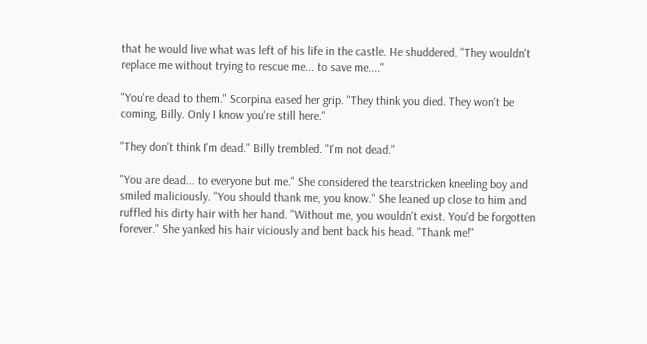that he would live what was left of his life in the castle. He shuddered. "They wouldn't replace me without trying to rescue me... to save me...."

"You're dead to them." Scorpina eased her grip. "They think you died. They won't be coming, Billy. Only I know you're still here."

"They don't think I'm dead." Billy trembled. "I'm not dead."

"You are dead... to everyone but me." She considered the tearstricken kneeling boy and smiled maliciously. "You should thank me, you know." She leaned up close to him and ruffled his dirty hair with her hand. "Without me, you wouldn't exist. You'd be forgotten forever." She yanked his hair viciously and bent back his head. "Thank me!"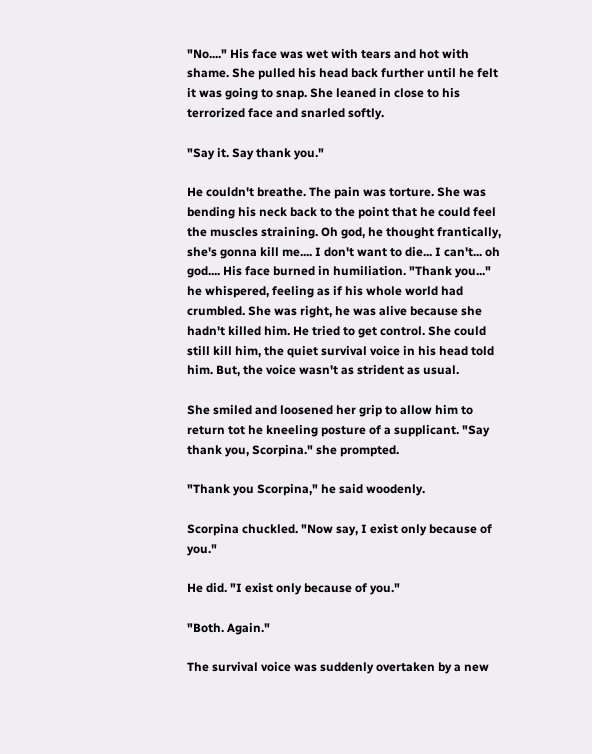"No...." His face was wet with tears and hot with shame. She pulled his head back further until he felt it was going to snap. She leaned in close to his terrorized face and snarled softly.

"Say it. Say thank you."

He couldn't breathe. The pain was torture. She was bending his neck back to the point that he could feel the muscles straining. Oh god, he thought frantically, she's gonna kill me.... I don't want to die... I can't... oh god.... His face burned in humiliation. "Thank you..." he whispered, feeling as if his whole world had crumbled. She was right, he was alive because she hadn't killed him. He tried to get control. She could still kill him, the quiet survival voice in his head told him. But, the voice wasn't as strident as usual.

She smiled and loosened her grip to allow him to return tot he kneeling posture of a supplicant. "Say thank you, Scorpina." she prompted.

"Thank you Scorpina," he said woodenly.

Scorpina chuckled. "Now say, I exist only because of you."

He did. "I exist only because of you."

"Both. Again."

The survival voice was suddenly overtaken by a new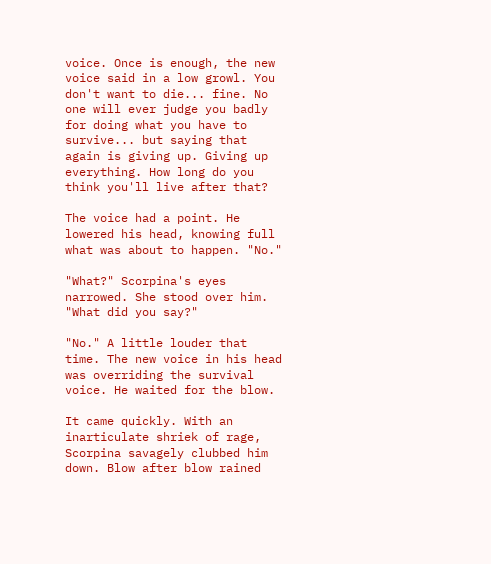voice. Once is enough, the new voice said in a low growl. You don't want to die... fine. No one will ever judge you badly for doing what you have to survive... but saying that again is giving up. Giving up everything. How long do you think you'll live after that?

The voice had a point. He lowered his head, knowing full what was about to happen. "No."

"What?" Scorpina's eyes narrowed. She stood over him. "What did you say?"

"No." A little louder that time. The new voice in his head was overriding the survival voice. He waited for the blow.

It came quickly. With an inarticulate shriek of rage, Scorpina savagely clubbed him down. Blow after blow rained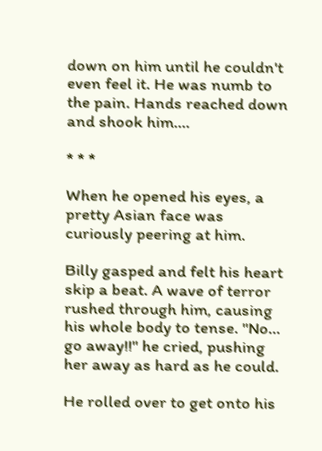down on him until he couldn't even feel it. He was numb to the pain. Hands reached down and shook him....

* * *

When he opened his eyes, a pretty Asian face was curiously peering at him.

Billy gasped and felt his heart skip a beat. A wave of terror rushed through him, causing his whole body to tense. "No... go away!!" he cried, pushing her away as hard as he could.

He rolled over to get onto his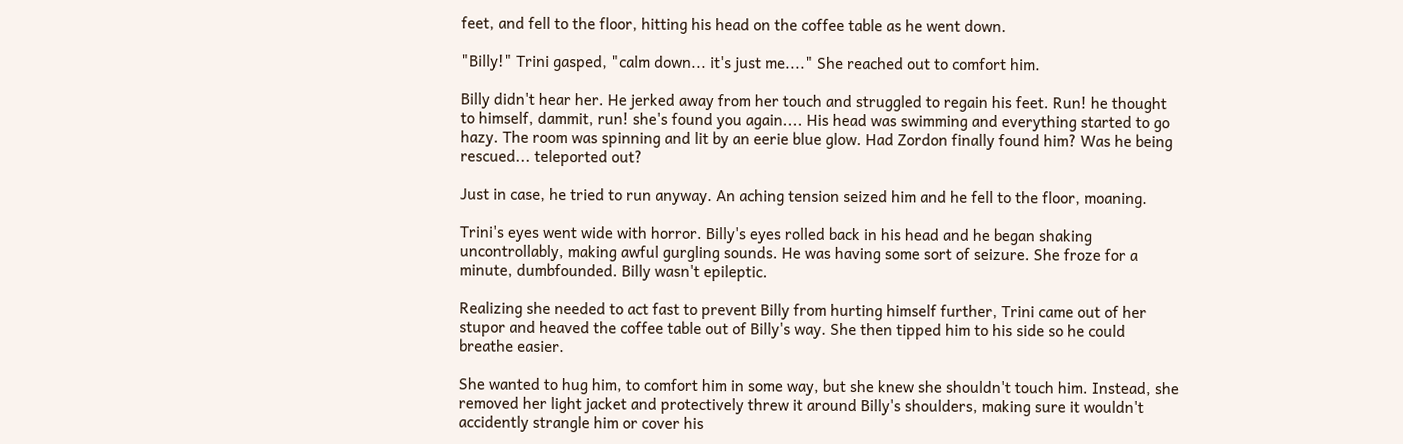feet, and fell to the floor, hitting his head on the coffee table as he went down.

"Billy!" Trini gasped, "calm down... it's just me...." She reached out to comfort him.

Billy didn't hear her. He jerked away from her touch and struggled to regain his feet. Run! he thought to himself, dammit, run! she's found you again.... His head was swimming and everything started to go hazy. The room was spinning and lit by an eerie blue glow. Had Zordon finally found him? Was he being rescued... teleported out?

Just in case, he tried to run anyway. An aching tension seized him and he fell to the floor, moaning.

Trini's eyes went wide with horror. Billy's eyes rolled back in his head and he began shaking uncontrollably, making awful gurgling sounds. He was having some sort of seizure. She froze for a minute, dumbfounded. Billy wasn't epileptic.

Realizing she needed to act fast to prevent Billy from hurting himself further, Trini came out of her stupor and heaved the coffee table out of Billy's way. She then tipped him to his side so he could breathe easier.

She wanted to hug him, to comfort him in some way, but she knew she shouldn't touch him. Instead, she removed her light jacket and protectively threw it around Billy's shoulders, making sure it wouldn't accidently strangle him or cover his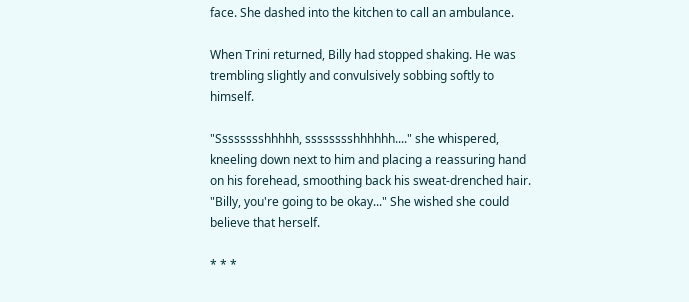face. She dashed into the kitchen to call an ambulance.

When Trini returned, Billy had stopped shaking. He was trembling slightly and convulsively sobbing softly to himself.

"Sssssssshhhhh, sssssssshhhhhh...." she whispered, kneeling down next to him and placing a reassuring hand on his forehead, smoothing back his sweat-drenched hair. "Billy, you're going to be okay..." She wished she could believe that herself.

* * *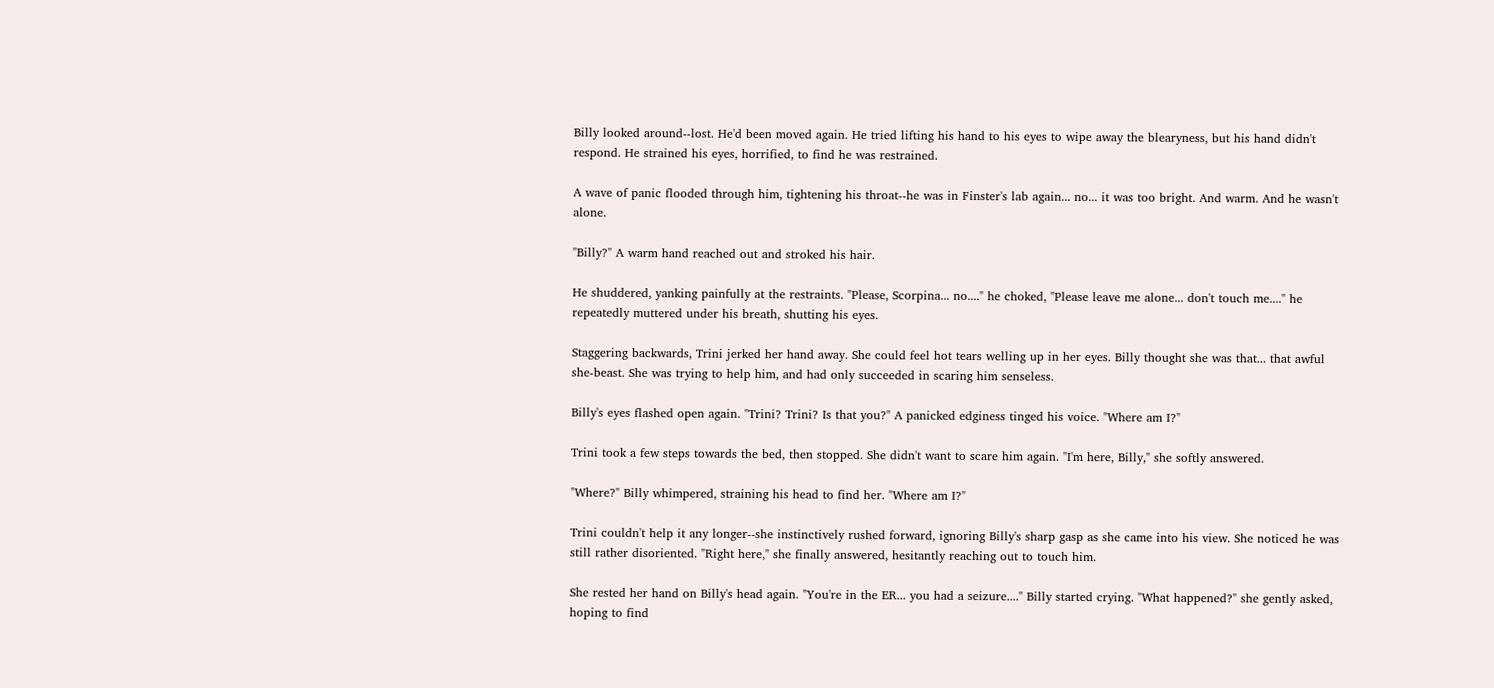Billy looked around--lost. He'd been moved again. He tried lifting his hand to his eyes to wipe away the blearyness, but his hand didn't respond. He strained his eyes, horrified, to find he was restrained.

A wave of panic flooded through him, tightening his throat--he was in Finster's lab again... no... it was too bright. And warm. And he wasn't alone.

"Billy?" A warm hand reached out and stroked his hair.

He shuddered, yanking painfully at the restraints. "Please, Scorpina... no...." he choked, "Please leave me alone... don't touch me...." he repeatedly muttered under his breath, shutting his eyes.

Staggering backwards, Trini jerked her hand away. She could feel hot tears welling up in her eyes. Billy thought she was that... that awful she-beast. She was trying to help him, and had only succeeded in scaring him senseless.

Billy's eyes flashed open again. "Trini? Trini? Is that you?" A panicked edginess tinged his voice. "Where am I?"

Trini took a few steps towards the bed, then stopped. She didn't want to scare him again. "I'm here, Billy," she softly answered.

"Where?" Billy whimpered, straining his head to find her. "Where am I?"

Trini couldn't help it any longer--she instinctively rushed forward, ignoring Billy's sharp gasp as she came into his view. She noticed he was still rather disoriented. "Right here," she finally answered, hesitantly reaching out to touch him.

She rested her hand on Billy's head again. "You're in the ER... you had a seizure...." Billy started crying. "What happened?" she gently asked, hoping to find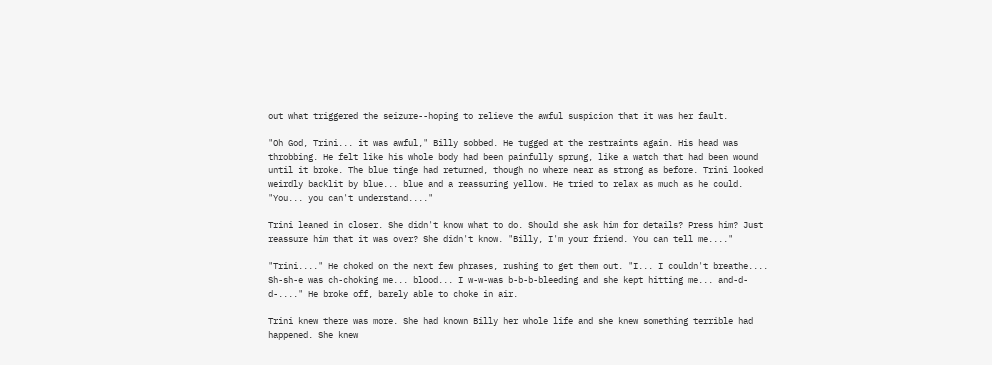out what triggered the seizure--hoping to relieve the awful suspicion that it was her fault.

"Oh God, Trini... it was awful," Billy sobbed. He tugged at the restraints again. His head was throbbing. He felt like his whole body had been painfully sprung, like a watch that had been wound until it broke. The blue tinge had returned, though no where near as strong as before. Trini looked weirdly backlit by blue... blue and a reassuring yellow. He tried to relax as much as he could. "You... you can't understand...."

Trini leaned in closer. She didn't know what to do. Should she ask him for details? Press him? Just reassure him that it was over? She didn't know. "Billy, I'm your friend. You can tell me...."

"Trini...." He choked on the next few phrases, rushing to get them out. "I... I couldn't breathe.... Sh-sh-e was ch-choking me... blood... I w-w-was b-b-b-bleeding and she kept hitting me... and-d-d-...." He broke off, barely able to choke in air.

Trini knew there was more. She had known Billy her whole life and she knew something terrible had happened. She knew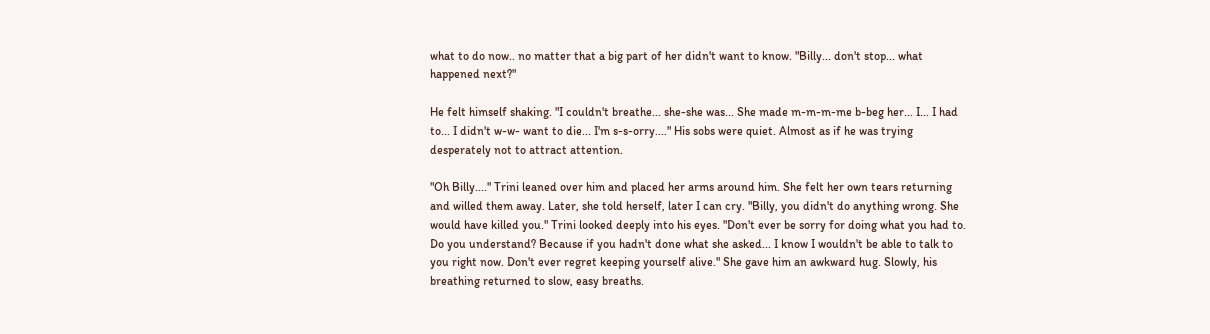what to do now.. no matter that a big part of her didn't want to know. "Billy... don't stop... what happened next?"

He felt himself shaking. "I couldn't breathe... she-she was... She made m-m-m-me b-beg her... I... I had to... I didn't w-w- want to die... I'm s-s-orry...." His sobs were quiet. Almost as if he was trying desperately not to attract attention.

"Oh Billy...." Trini leaned over him and placed her arms around him. She felt her own tears returning and willed them away. Later, she told herself, later I can cry. "Billy, you didn't do anything wrong. She would have killed you." Trini looked deeply into his eyes. "Don't ever be sorry for doing what you had to. Do you understand? Because if you hadn't done what she asked... I know I wouldn't be able to talk to you right now. Don't ever regret keeping yourself alive." She gave him an awkward hug. Slowly, his breathing returned to slow, easy breaths.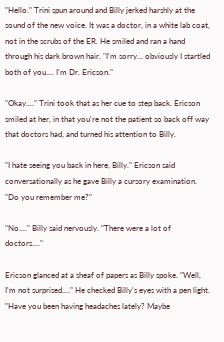"Hello." Trini spun around and Billy jerked harshly at the sound of the new voice. It was a doctor, in a white lab coat, not in the scrubs of the ER. He smiled and ran a hand through his dark brown hair. "I'm sorry... obviously I startled both of you.... I'm Dr. Ericson."

"Okay...." Trini took that as her cue to step back. Ericson smiled at her, in that you're not the patient so back off way that doctors had, and turned his attention to Billy.

"I hate seeing you back in here, Billy." Ericson said conversationally as he gave Billy a cursory examination. "Do you remember me?"

"No...." Billy said nervously. "There were a lot of doctors...."

Ericson glanced at a sheaf of papers as Billy spoke. "Well, I'm not surprised...." He checked Billy's eyes with a pen light. "Have you been having headaches lately? Maybe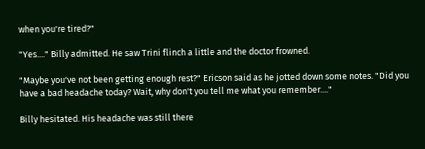when you're tired?"

"Yes...." Billy admitted. He saw Trini flinch a little and the doctor frowned.

"Maybe you've not been getting enough rest?" Ericson said as he jotted down some notes. "Did you have a bad headache today? Wait, why don't you tell me what you remember...."

Billy hesitated. His headache was still there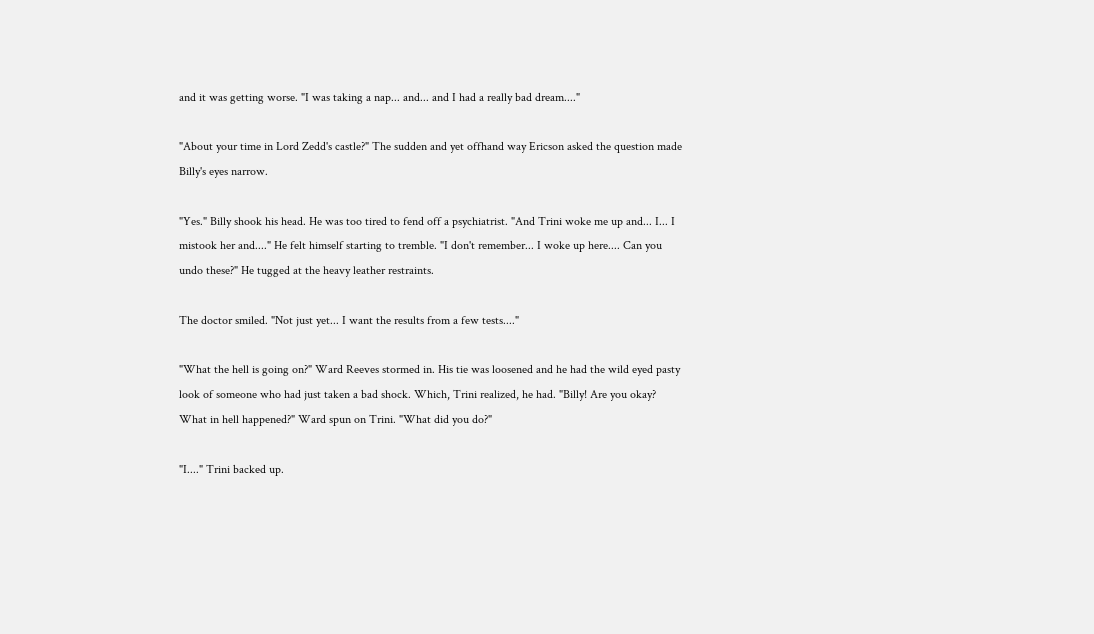and it was getting worse. "I was taking a nap... and... and I had a really bad dream...."

"About your time in Lord Zedd's castle?" The sudden and yet offhand way Ericson asked the question made Billy's eyes narrow.

"Yes." Billy shook his head. He was too tired to fend off a psychiatrist. "And Trini woke me up and... I... I mistook her and...." He felt himself starting to tremble. "I don't remember... I woke up here.... Can you undo these?" He tugged at the heavy leather restraints.

The doctor smiled. "Not just yet... I want the results from a few tests...."

"What the hell is going on?" Ward Reeves stormed in. His tie was loosened and he had the wild eyed pasty look of someone who had just taken a bad shock. Which, Trini realized, he had. "Billy! Are you okay? What in hell happened?" Ward spun on Trini. "What did you do?"

"I...." Trini backed up.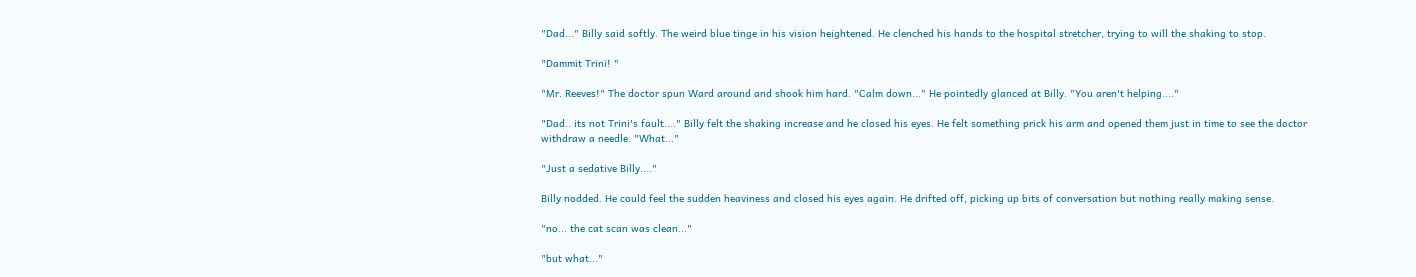"Dad..." Billy said softly. The weird blue tinge in his vision heightened. He clenched his hands to the hospital stretcher, trying to will the shaking to stop.

"Dammit Trini! "

"Mr. Reeves!" The doctor spun Ward around and shook him hard. "Calm down..." He pointedly glanced at Billy. "You aren't helping...."

"Dad.. its not Trini's fault...." Billy felt the shaking increase and he closed his eyes. He felt something prick his arm and opened them just in time to see the doctor withdraw a needle. "What..."

"Just a sedative Billy...."

Billy nodded. He could feel the sudden heaviness and closed his eyes again. He drifted off, picking up bits of conversation but nothing really making sense.

"no... the cat scan was clean..."

"but what..."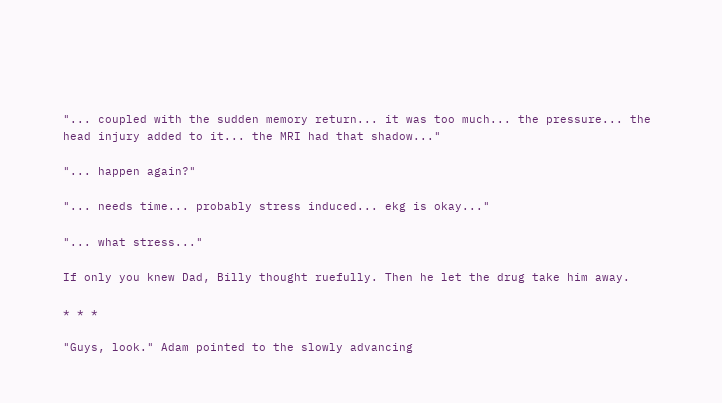"... coupled with the sudden memory return... it was too much... the pressure... the head injury added to it... the MRI had that shadow..."

"... happen again?"

"... needs time... probably stress induced... ekg is okay..."

"... what stress..."

If only you knew Dad, Billy thought ruefully. Then he let the drug take him away.

* * *

"Guys, look." Adam pointed to the slowly advancing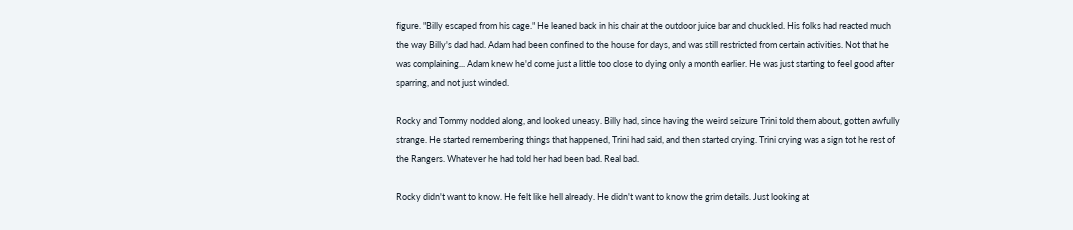figure. "Billy escaped from his cage." He leaned back in his chair at the outdoor juice bar and chuckled. His folks had reacted much the way Billy's dad had. Adam had been confined to the house for days, and was still restricted from certain activities. Not that he was complaining... Adam knew he'd come just a little too close to dying only a month earlier. He was just starting to feel good after sparring, and not just winded.

Rocky and Tommy nodded along, and looked uneasy. Billy had, since having the weird seizure Trini told them about, gotten awfully strange. He started remembering things that happened, Trini had said, and then started crying. Trini crying was a sign tot he rest of the Rangers. Whatever he had told her had been bad. Real bad.

Rocky didn't want to know. He felt like hell already. He didn't want to know the grim details. Just looking at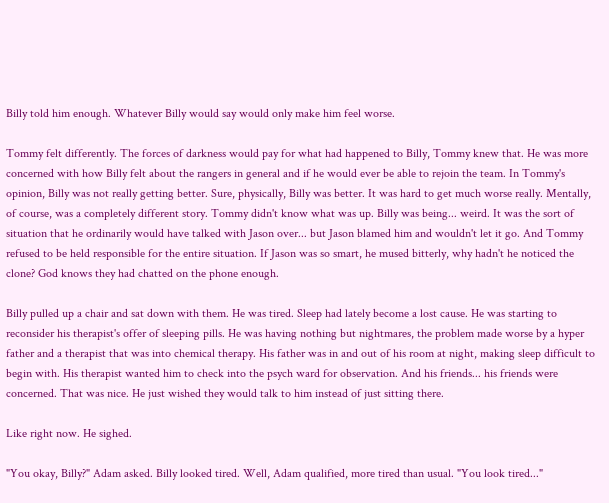Billy told him enough. Whatever Billy would say would only make him feel worse.

Tommy felt differently. The forces of darkness would pay for what had happened to Billy, Tommy knew that. He was more concerned with how Billy felt about the rangers in general and if he would ever be able to rejoin the team. In Tommy's opinion, Billy was not really getting better. Sure, physically, Billy was better. It was hard to get much worse really. Mentally, of course, was a completely different story. Tommy didn't know what was up. Billy was being... weird. It was the sort of situation that he ordinarily would have talked with Jason over... but Jason blamed him and wouldn't let it go. And Tommy refused to be held responsible for the entire situation. If Jason was so smart, he mused bitterly, why hadn't he noticed the clone? God knows they had chatted on the phone enough.

Billy pulled up a chair and sat down with them. He was tired. Sleep had lately become a lost cause. He was starting to reconsider his therapist's offer of sleeping pills. He was having nothing but nightmares, the problem made worse by a hyper father and a therapist that was into chemical therapy. His father was in and out of his room at night, making sleep difficult to begin with. His therapist wanted him to check into the psych ward for observation. And his friends... his friends were concerned. That was nice. He just wished they would talk to him instead of just sitting there.

Like right now. He sighed.

"You okay, Billy?" Adam asked. Billy looked tired. Well, Adam qualified, more tired than usual. "You look tired..."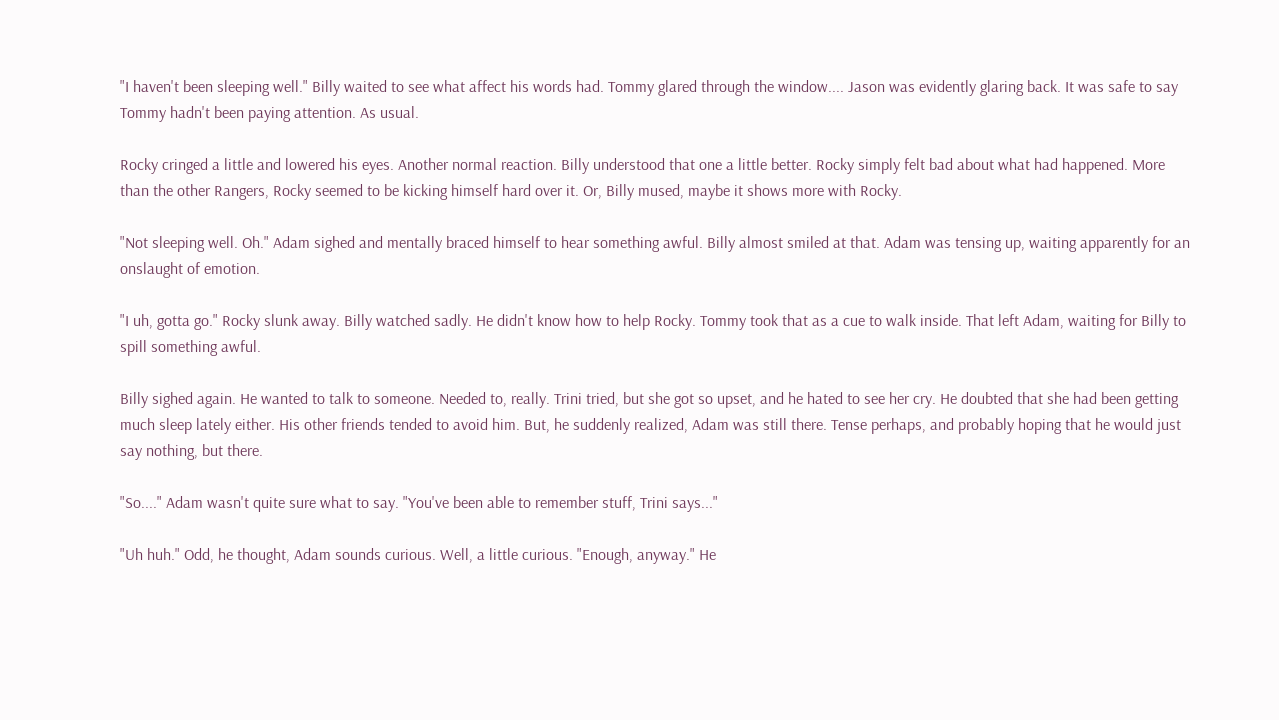"I haven't been sleeping well." Billy waited to see what affect his words had. Tommy glared through the window.... Jason was evidently glaring back. It was safe to say Tommy hadn't been paying attention. As usual.

Rocky cringed a little and lowered his eyes. Another normal reaction. Billy understood that one a little better. Rocky simply felt bad about what had happened. More than the other Rangers, Rocky seemed to be kicking himself hard over it. Or, Billy mused, maybe it shows more with Rocky.

"Not sleeping well. Oh." Adam sighed and mentally braced himself to hear something awful. Billy almost smiled at that. Adam was tensing up, waiting apparently for an onslaught of emotion.

"I uh, gotta go." Rocky slunk away. Billy watched sadly. He didn't know how to help Rocky. Tommy took that as a cue to walk inside. That left Adam, waiting for Billy to spill something awful.

Billy sighed again. He wanted to talk to someone. Needed to, really. Trini tried, but she got so upset, and he hated to see her cry. He doubted that she had been getting much sleep lately either. His other friends tended to avoid him. But, he suddenly realized, Adam was still there. Tense perhaps, and probably hoping that he would just say nothing, but there.

"So...." Adam wasn't quite sure what to say. "You've been able to remember stuff, Trini says..."

"Uh huh." Odd, he thought, Adam sounds curious. Well, a little curious. "Enough, anyway." He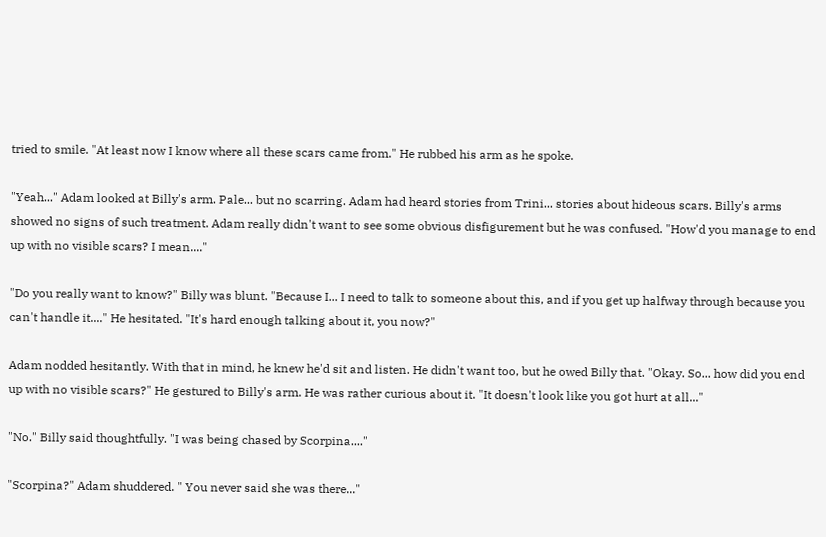tried to smile. "At least now I know where all these scars came from." He rubbed his arm as he spoke.

"Yeah..." Adam looked at Billy's arm. Pale... but no scarring. Adam had heard stories from Trini... stories about hideous scars. Billy's arms showed no signs of such treatment. Adam really didn't want to see some obvious disfigurement but he was confused. "How'd you manage to end up with no visible scars? I mean...."

"Do you really want to know?" Billy was blunt. "Because I... I need to talk to someone about this, and if you get up halfway through because you can't handle it...." He hesitated. "It's hard enough talking about it, you now?"

Adam nodded hesitantly. With that in mind, he knew he'd sit and listen. He didn't want too, but he owed Billy that. "Okay. So... how did you end up with no visible scars?" He gestured to Billy's arm. He was rather curious about it. "It doesn't look like you got hurt at all..."

"No." Billy said thoughtfully. "I was being chased by Scorpina...."

"Scorpina?" Adam shuddered. " You never said she was there..."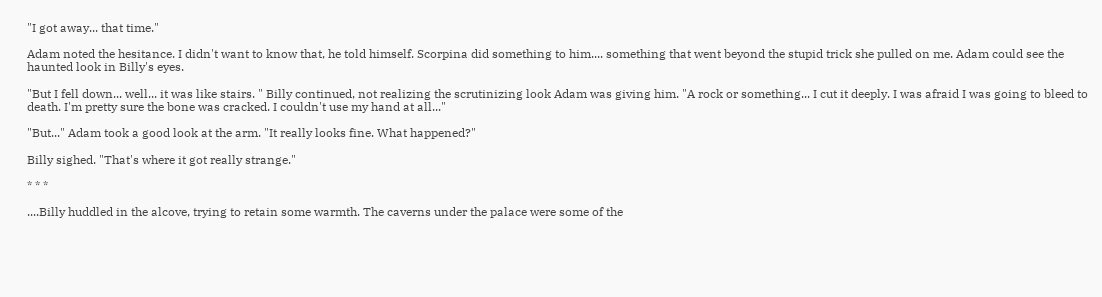"I got away... that time."

Adam noted the hesitance. I didn't want to know that, he told himself. Scorpina did something to him.... something that went beyond the stupid trick she pulled on me. Adam could see the haunted look in Billy's eyes.

"But I fell down... well... it was like stairs. " Billy continued, not realizing the scrutinizing look Adam was giving him. "A rock or something... I cut it deeply. I was afraid I was going to bleed to death. I'm pretty sure the bone was cracked. I couldn't use my hand at all..."

"But..." Adam took a good look at the arm. "It really looks fine. What happened?"

Billy sighed. "That's where it got really strange."

* * *

....Billy huddled in the alcove, trying to retain some warmth. The caverns under the palace were some of the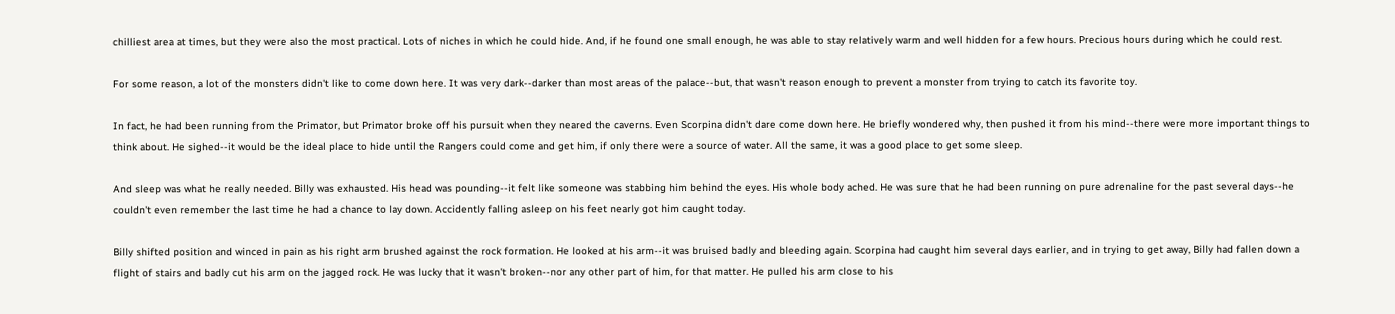chilliest area at times, but they were also the most practical. Lots of niches in which he could hide. And, if he found one small enough, he was able to stay relatively warm and well hidden for a few hours. Precious hours during which he could rest.

For some reason, a lot of the monsters didn't like to come down here. It was very dark--darker than most areas of the palace--but, that wasn't reason enough to prevent a monster from trying to catch its favorite toy.

In fact, he had been running from the Primator, but Primator broke off his pursuit when they neared the caverns. Even Scorpina didn't dare come down here. He briefly wondered why, then pushed it from his mind--there were more important things to think about. He sighed--it would be the ideal place to hide until the Rangers could come and get him, if only there were a source of water. All the same, it was a good place to get some sleep.

And sleep was what he really needed. Billy was exhausted. His head was pounding--it felt like someone was stabbing him behind the eyes. His whole body ached. He was sure that he had been running on pure adrenaline for the past several days--he couldn't even remember the last time he had a chance to lay down. Accidently falling asleep on his feet nearly got him caught today.

Billy shifted position and winced in pain as his right arm brushed against the rock formation. He looked at his arm--it was bruised badly and bleeding again. Scorpina had caught him several days earlier, and in trying to get away, Billy had fallen down a flight of stairs and badly cut his arm on the jagged rock. He was lucky that it wasn't broken--nor any other part of him, for that matter. He pulled his arm close to his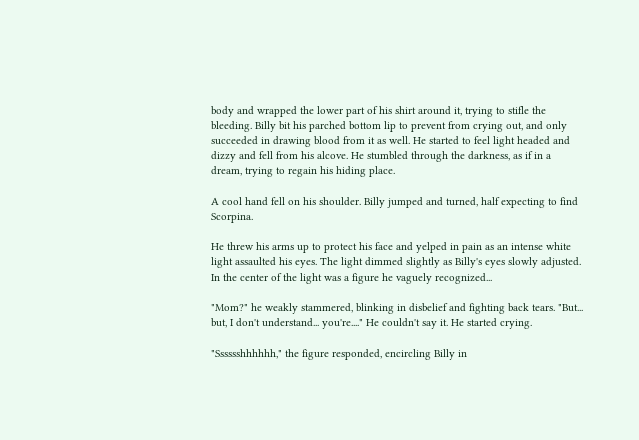body and wrapped the lower part of his shirt around it, trying to stifle the bleeding. Billy bit his parched bottom lip to prevent from crying out, and only succeeded in drawing blood from it as well. He started to feel light headed and dizzy and fell from his alcove. He stumbled through the darkness, as if in a dream, trying to regain his hiding place.

A cool hand fell on his shoulder. Billy jumped and turned, half expecting to find Scorpina.

He threw his arms up to protect his face and yelped in pain as an intense white light assaulted his eyes. The light dimmed slightly as Billy's eyes slowly adjusted. In the center of the light was a figure he vaguely recognized...

"Mom?" he weakly stammered, blinking in disbelief and fighting back tears. "But... but, I don't understand... you're...." He couldn't say it. He started crying.

"Sssssshhhhhh," the figure responded, encircling Billy in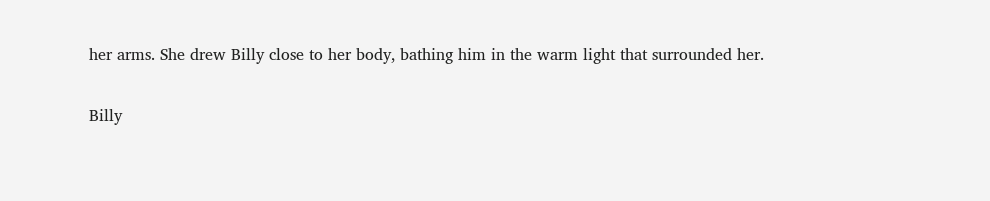her arms. She drew Billy close to her body, bathing him in the warm light that surrounded her.

Billy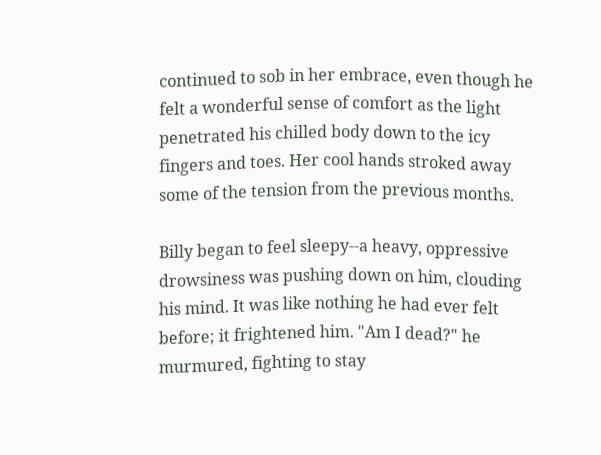continued to sob in her embrace, even though he felt a wonderful sense of comfort as the light penetrated his chilled body down to the icy fingers and toes. Her cool hands stroked away some of the tension from the previous months.

Billy began to feel sleepy--a heavy, oppressive drowsiness was pushing down on him, clouding his mind. It was like nothing he had ever felt before; it frightened him. "Am I dead?" he murmured, fighting to stay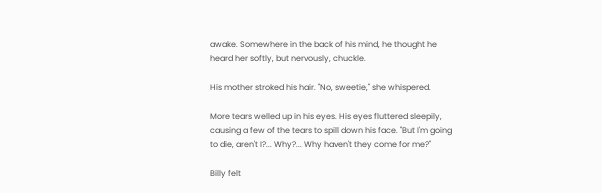awake. Somewhere in the back of his mind, he thought he heard her softly, but nervously, chuckle.

His mother stroked his hair. "No, sweetie," she whispered.

More tears welled up in his eyes. His eyes fluttered sleepily, causing a few of the tears to spill down his face. "But I'm going to die, aren't I?... Why?... Why haven't they come for me?"

Billy felt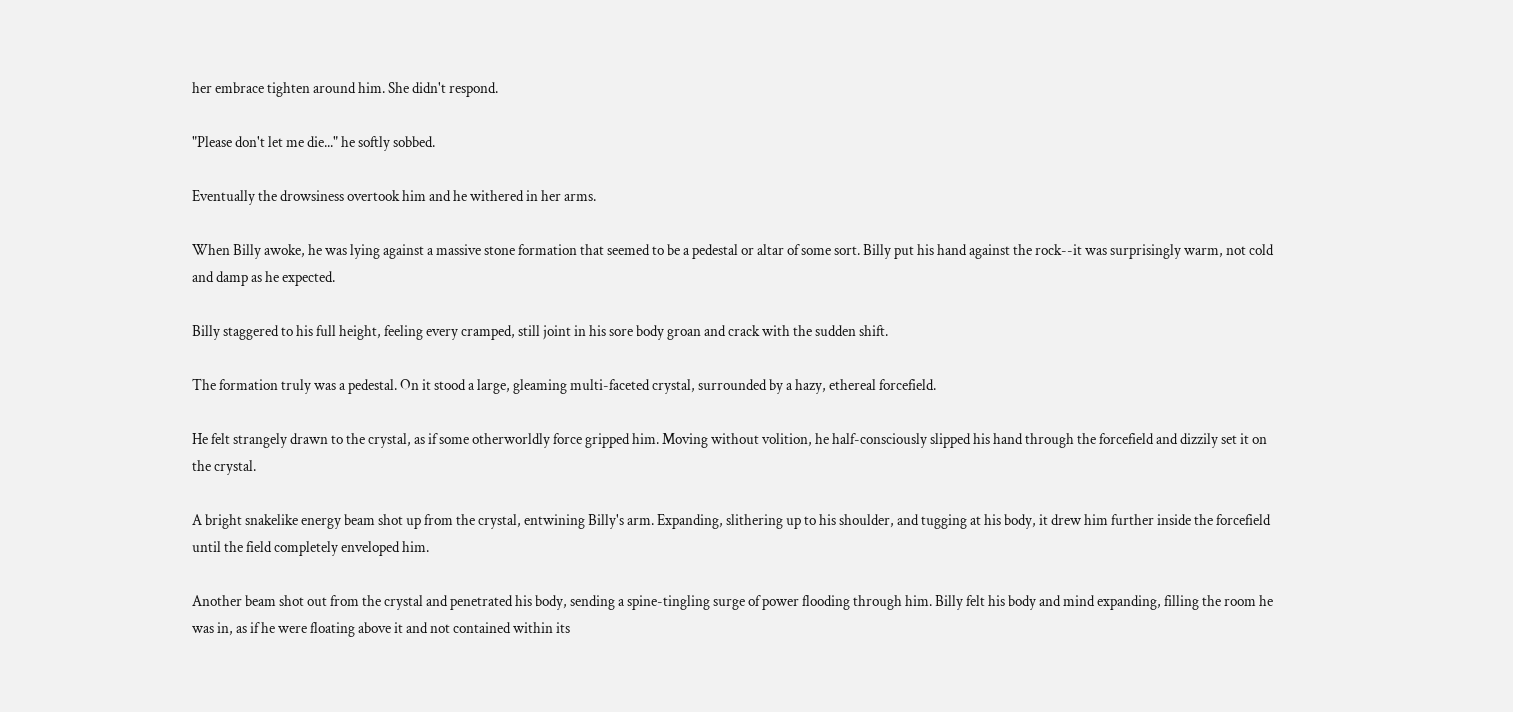her embrace tighten around him. She didn't respond.

"Please don't let me die..." he softly sobbed.

Eventually the drowsiness overtook him and he withered in her arms.

When Billy awoke, he was lying against a massive stone formation that seemed to be a pedestal or altar of some sort. Billy put his hand against the rock--it was surprisingly warm, not cold and damp as he expected.

Billy staggered to his full height, feeling every cramped, still joint in his sore body groan and crack with the sudden shift.

The formation truly was a pedestal. On it stood a large, gleaming multi-faceted crystal, surrounded by a hazy, ethereal forcefield.

He felt strangely drawn to the crystal, as if some otherworldly force gripped him. Moving without volition, he half-consciously slipped his hand through the forcefield and dizzily set it on the crystal.

A bright snakelike energy beam shot up from the crystal, entwining Billy's arm. Expanding, slithering up to his shoulder, and tugging at his body, it drew him further inside the forcefield until the field completely enveloped him.

Another beam shot out from the crystal and penetrated his body, sending a spine-tingling surge of power flooding through him. Billy felt his body and mind expanding, filling the room he was in, as if he were floating above it and not contained within its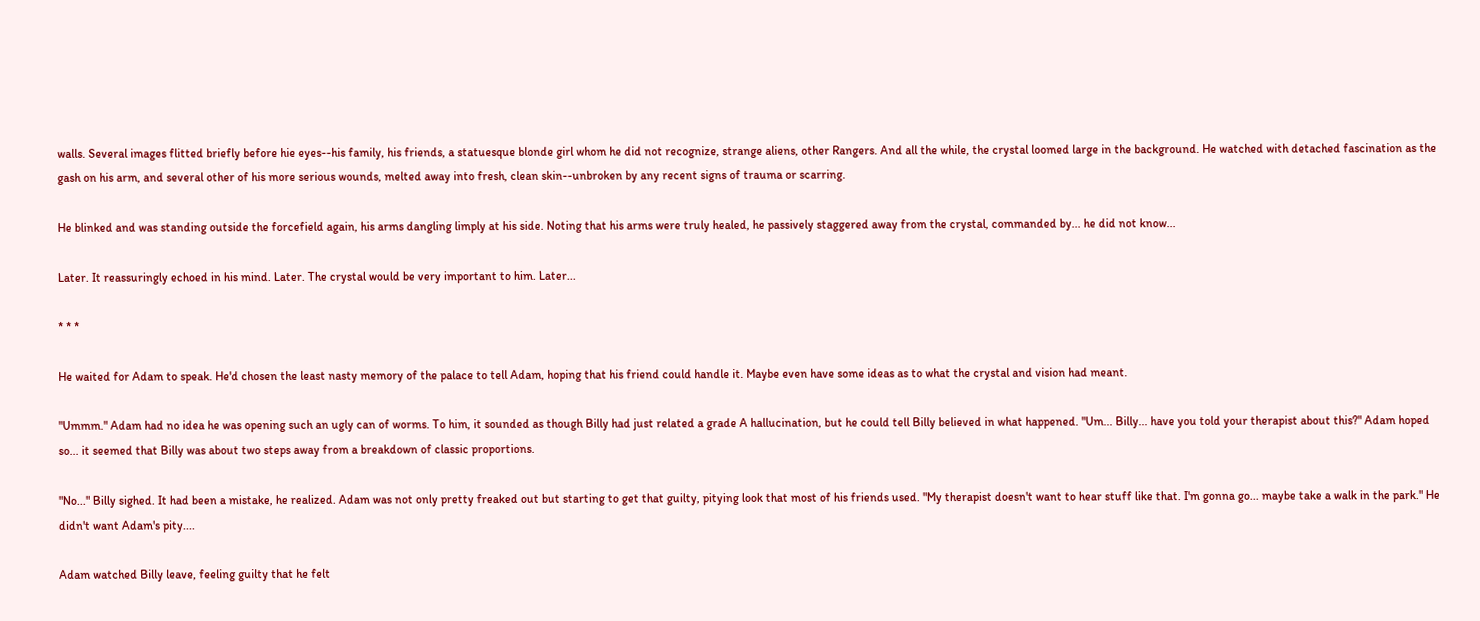walls. Several images flitted briefly before hie eyes--his family, his friends, a statuesque blonde girl whom he did not recognize, strange aliens, other Rangers. And all the while, the crystal loomed large in the background. He watched with detached fascination as the gash on his arm, and several other of his more serious wounds, melted away into fresh, clean skin--unbroken by any recent signs of trauma or scarring.

He blinked and was standing outside the forcefield again, his arms dangling limply at his side. Noting that his arms were truly healed, he passively staggered away from the crystal, commanded by... he did not know...

Later. It reassuringly echoed in his mind. Later. The crystal would be very important to him. Later...

* * *

He waited for Adam to speak. He'd chosen the least nasty memory of the palace to tell Adam, hoping that his friend could handle it. Maybe even have some ideas as to what the crystal and vision had meant.

"Ummm." Adam had no idea he was opening such an ugly can of worms. To him, it sounded as though Billy had just related a grade A hallucination, but he could tell Billy believed in what happened. "Um... Billy... have you told your therapist about this?" Adam hoped so... it seemed that Billy was about two steps away from a breakdown of classic proportions.

"No..." Billy sighed. It had been a mistake, he realized. Adam was not only pretty freaked out but starting to get that guilty, pitying look that most of his friends used. "My therapist doesn't want to hear stuff like that. I'm gonna go... maybe take a walk in the park." He didn't want Adam's pity....

Adam watched Billy leave, feeling guilty that he felt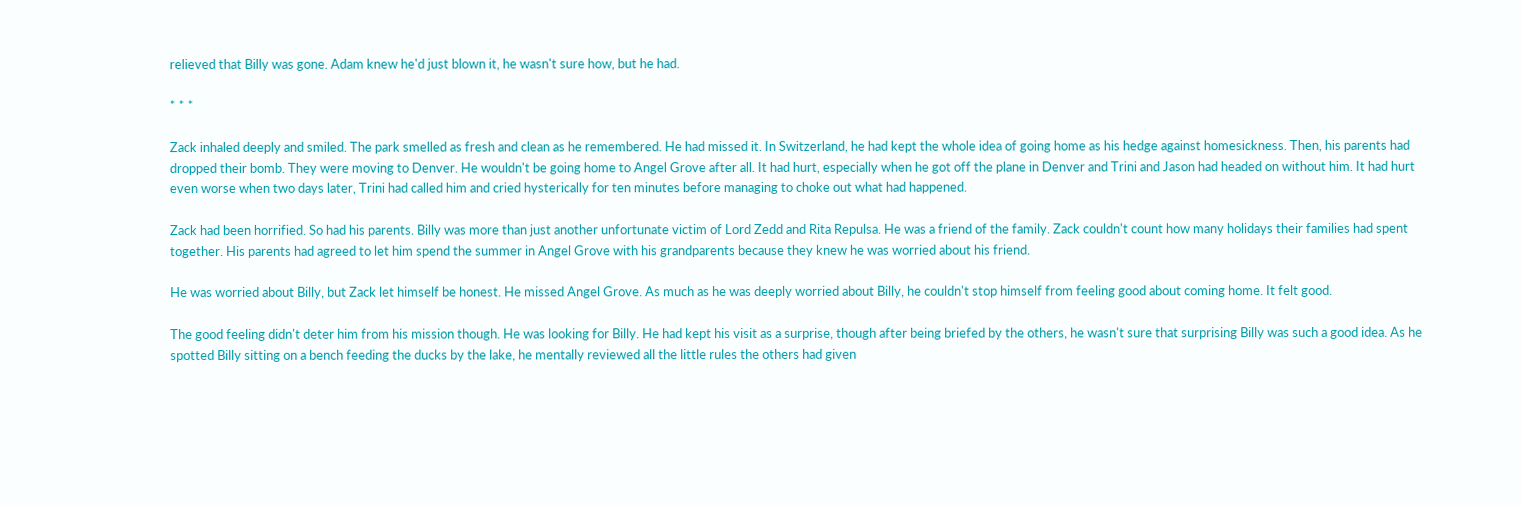relieved that Billy was gone. Adam knew he'd just blown it, he wasn't sure how, but he had.

* * *

Zack inhaled deeply and smiled. The park smelled as fresh and clean as he remembered. He had missed it. In Switzerland, he had kept the whole idea of going home as his hedge against homesickness. Then, his parents had dropped their bomb. They were moving to Denver. He wouldn't be going home to Angel Grove after all. It had hurt, especially when he got off the plane in Denver and Trini and Jason had headed on without him. It had hurt even worse when two days later, Trini had called him and cried hysterically for ten minutes before managing to choke out what had happened.

Zack had been horrified. So had his parents. Billy was more than just another unfortunate victim of Lord Zedd and Rita Repulsa. He was a friend of the family. Zack couldn't count how many holidays their families had spent together. His parents had agreed to let him spend the summer in Angel Grove with his grandparents because they knew he was worried about his friend.

He was worried about Billy, but Zack let himself be honest. He missed Angel Grove. As much as he was deeply worried about Billy, he couldn't stop himself from feeling good about coming home. It felt good.

The good feeling didn't deter him from his mission though. He was looking for Billy. He had kept his visit as a surprise, though after being briefed by the others, he wasn't sure that surprising Billy was such a good idea. As he spotted Billy sitting on a bench feeding the ducks by the lake, he mentally reviewed all the little rules the others had given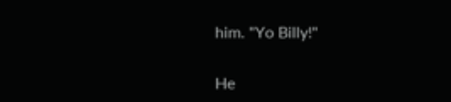him. "Yo Billy!"

He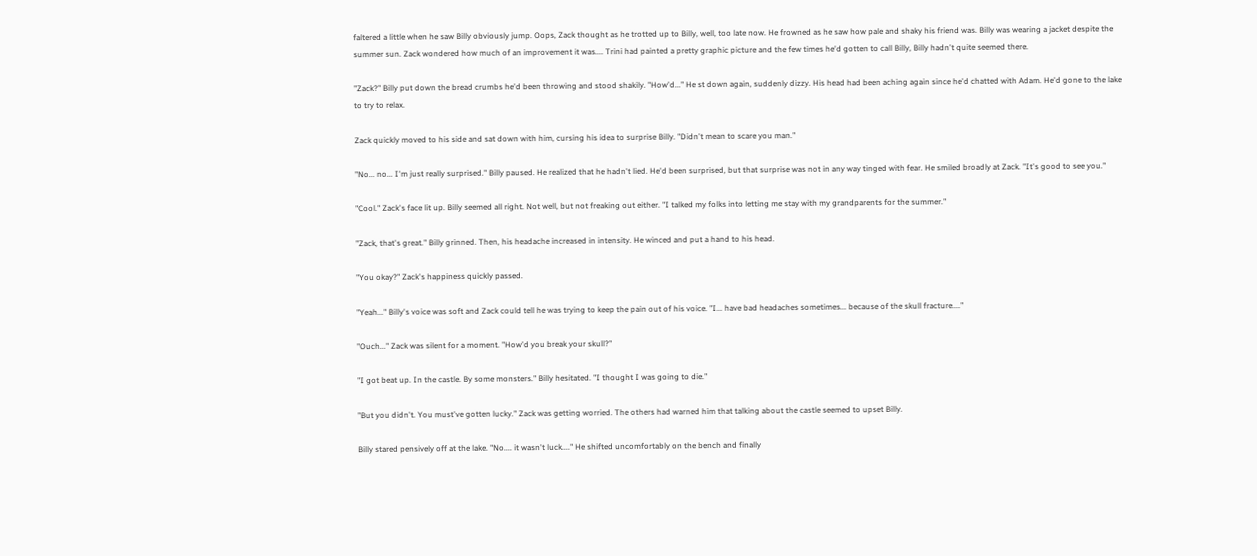faltered a little when he saw Billy obviously jump. Oops, Zack thought as he trotted up to Billy, well, too late now. He frowned as he saw how pale and shaky his friend was. Billy was wearing a jacket despite the summer sun. Zack wondered how much of an improvement it was.... Trini had painted a pretty graphic picture and the few times he'd gotten to call Billy, Billy hadn't quite seemed there.

"Zack?" Billy put down the bread crumbs he'd been throwing and stood shakily. "How'd..." He st down again, suddenly dizzy. His head had been aching again since he'd chatted with Adam. He'd gone to the lake to try to relax.

Zack quickly moved to his side and sat down with him, cursing his idea to surprise Billy. "Didn't mean to scare you man."

"No... no... I'm just really surprised." Billy paused. He realized that he hadn't lied. He'd been surprised, but that surprise was not in any way tinged with fear. He smiled broadly at Zack. "It's good to see you."

"Cool." Zack's face lit up. Billy seemed all right. Not well, but not freaking out either. "I talked my folks into letting me stay with my grandparents for the summer."

"Zack, that's great." Billy grinned. Then, his headache increased in intensity. He winced and put a hand to his head.

"You okay?" Zack's happiness quickly passed.

"Yeah..." Billy's voice was soft and Zack could tell he was trying to keep the pain out of his voice. "I... have bad headaches sometimes... because of the skull fracture...."

"Ouch..." Zack was silent for a moment. "How'd you break your skull?"

"I got beat up. In the castle. By some monsters." Billy hesitated. "I thought I was going to die."

"But you didn't. You must've gotten lucky." Zack was getting worried. The others had warned him that talking about the castle seemed to upset Billy.

Billy stared pensively off at the lake. "No.... it wasn't luck...." He shifted uncomfortably on the bench and finally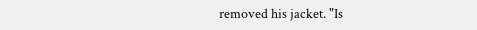removed his jacket. "Is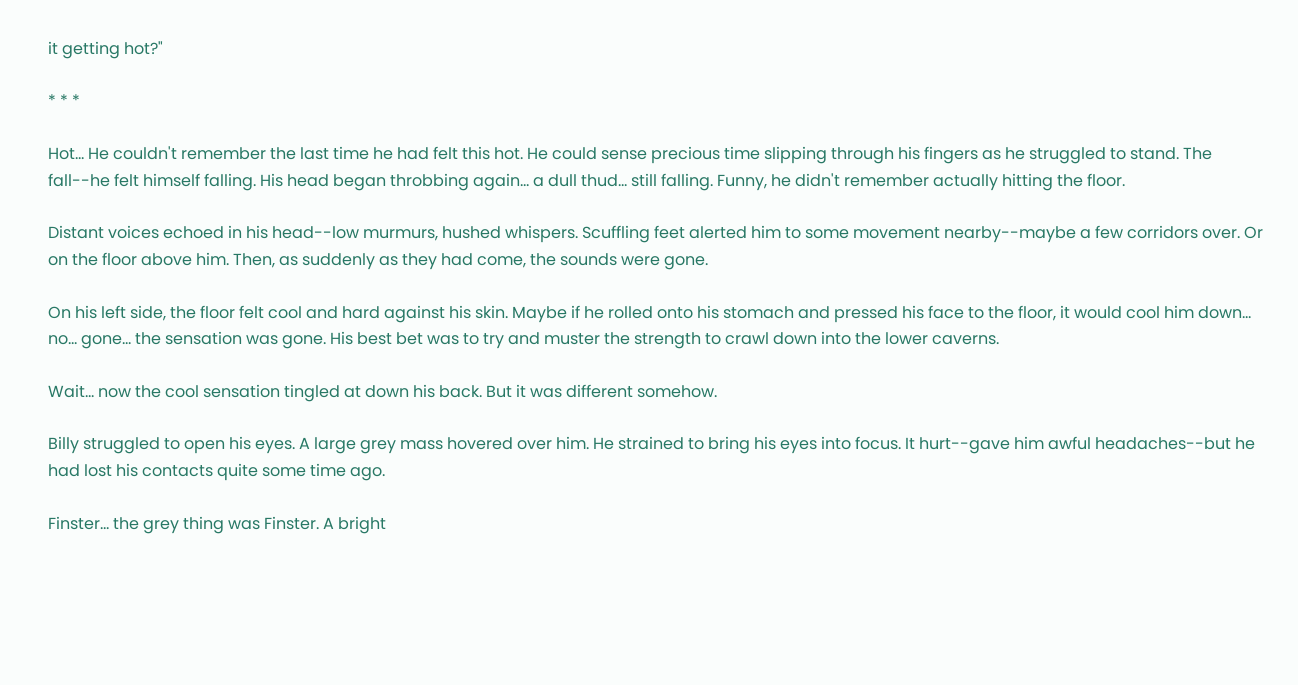it getting hot?"

* * *

Hot... He couldn't remember the last time he had felt this hot. He could sense precious time slipping through his fingers as he struggled to stand. The fall--he felt himself falling. His head began throbbing again... a dull thud... still falling. Funny, he didn't remember actually hitting the floor.

Distant voices echoed in his head--low murmurs, hushed whispers. Scuffling feet alerted him to some movement nearby--maybe a few corridors over. Or on the floor above him. Then, as suddenly as they had come, the sounds were gone.

On his left side, the floor felt cool and hard against his skin. Maybe if he rolled onto his stomach and pressed his face to the floor, it would cool him down... no... gone... the sensation was gone. His best bet was to try and muster the strength to crawl down into the lower caverns.

Wait... now the cool sensation tingled at down his back. But it was different somehow.

Billy struggled to open his eyes. A large grey mass hovered over him. He strained to bring his eyes into focus. It hurt--gave him awful headaches--but he had lost his contacts quite some time ago.

Finster... the grey thing was Finster. A bright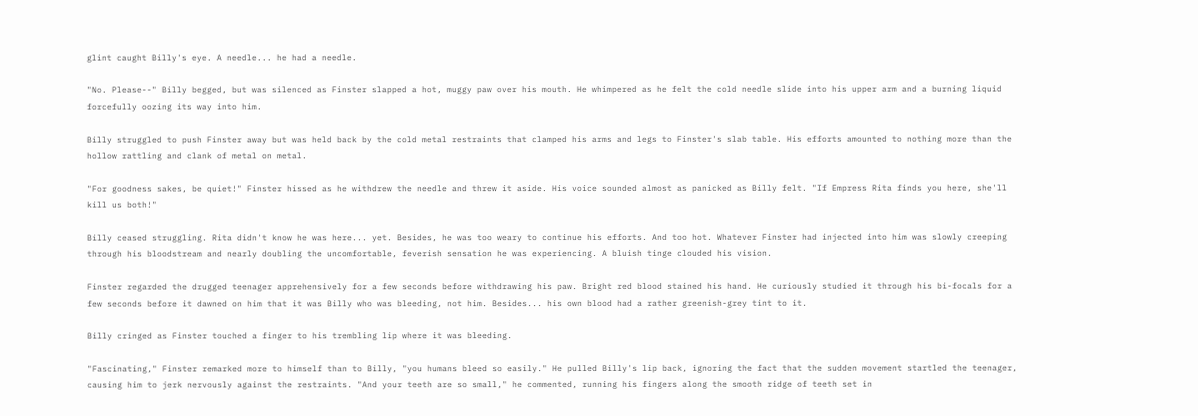glint caught Billy's eye. A needle... he had a needle.

"No. Please--" Billy begged, but was silenced as Finster slapped a hot, muggy paw over his mouth. He whimpered as he felt the cold needle slide into his upper arm and a burning liquid forcefully oozing its way into him.

Billy struggled to push Finster away but was held back by the cold metal restraints that clamped his arms and legs to Finster's slab table. His efforts amounted to nothing more than the hollow rattling and clank of metal on metal.

"For goodness sakes, be quiet!" Finster hissed as he withdrew the needle and threw it aside. His voice sounded almost as panicked as Billy felt. "If Empress Rita finds you here, she'll kill us both!"

Billy ceased struggling. Rita didn't know he was here... yet. Besides, he was too weary to continue his efforts. And too hot. Whatever Finster had injected into him was slowly creeping through his bloodstream and nearly doubling the uncomfortable, feverish sensation he was experiencing. A bluish tinge clouded his vision.

Finster regarded the drugged teenager apprehensively for a few seconds before withdrawing his paw. Bright red blood stained his hand. He curiously studied it through his bi-focals for a few seconds before it dawned on him that it was Billy who was bleeding, not him. Besides... his own blood had a rather greenish-grey tint to it.

Billy cringed as Finster touched a finger to his trembling lip where it was bleeding.

"Fascinating," Finster remarked more to himself than to Billy, "you humans bleed so easily." He pulled Billy's lip back, ignoring the fact that the sudden movement startled the teenager, causing him to jerk nervously against the restraints. "And your teeth are so small," he commented, running his fingers along the smooth ridge of teeth set in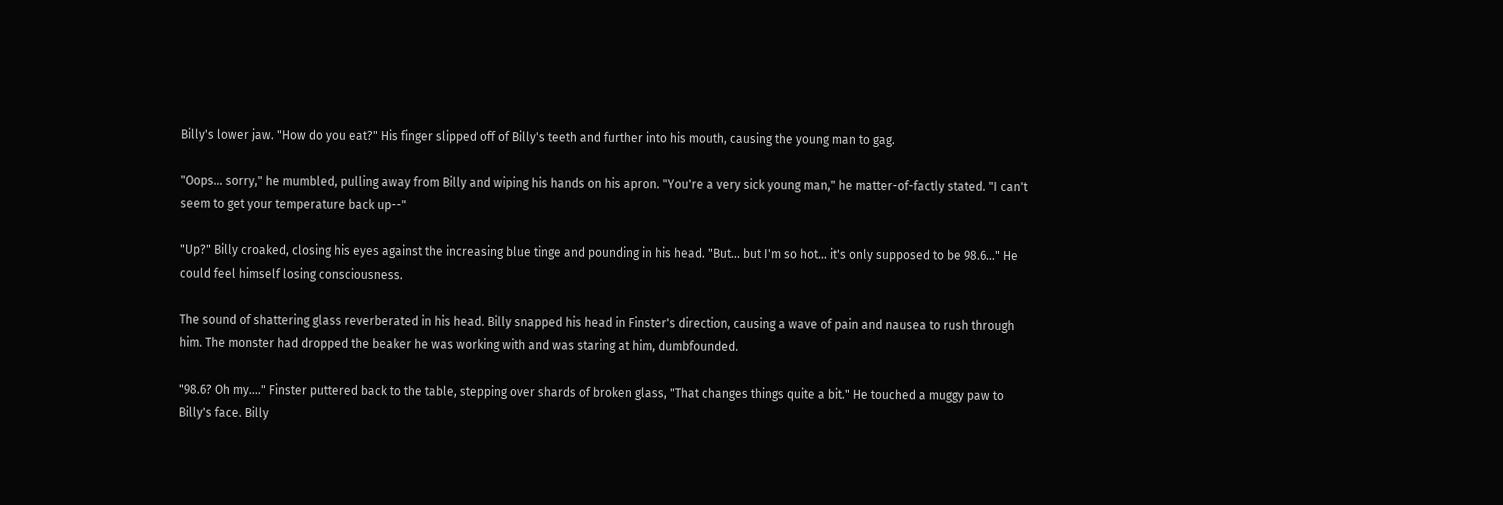Billy's lower jaw. "How do you eat?" His finger slipped off of Billy's teeth and further into his mouth, causing the young man to gag.

"Oops... sorry," he mumbled, pulling away from Billy and wiping his hands on his apron. "You're a very sick young man," he matter-of-factly stated. "I can't seem to get your temperature back up--"

"Up?" Billy croaked, closing his eyes against the increasing blue tinge and pounding in his head. "But... but I'm so hot... it's only supposed to be 98.6..." He could feel himself losing consciousness.

The sound of shattering glass reverberated in his head. Billy snapped his head in Finster's direction, causing a wave of pain and nausea to rush through him. The monster had dropped the beaker he was working with and was staring at him, dumbfounded.

"98.6? Oh my...." Finster puttered back to the table, stepping over shards of broken glass, "That changes things quite a bit." He touched a muggy paw to Billy's face. Billy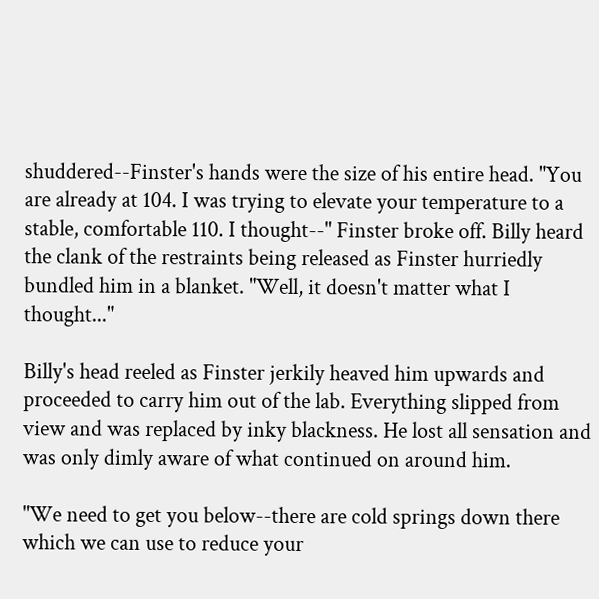shuddered--Finster's hands were the size of his entire head. "You are already at 104. I was trying to elevate your temperature to a stable, comfortable 110. I thought--" Finster broke off. Billy heard the clank of the restraints being released as Finster hurriedly bundled him in a blanket. "Well, it doesn't matter what I thought..."

Billy's head reeled as Finster jerkily heaved him upwards and proceeded to carry him out of the lab. Everything slipped from view and was replaced by inky blackness. He lost all sensation and was only dimly aware of what continued on around him.

"We need to get you below--there are cold springs down there which we can use to reduce your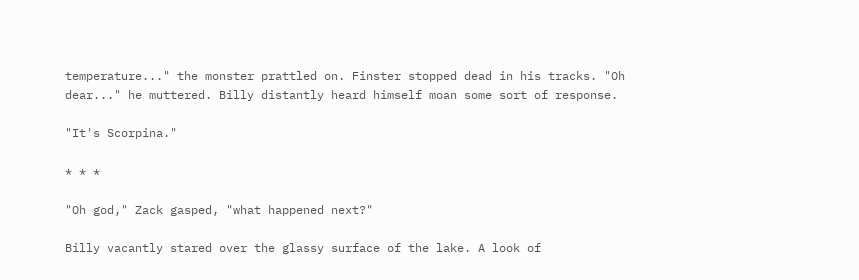temperature..." the monster prattled on. Finster stopped dead in his tracks. "Oh dear..." he muttered. Billy distantly heard himself moan some sort of response.

"It's Scorpina."

* * *

"Oh god," Zack gasped, "what happened next?"

Billy vacantly stared over the glassy surface of the lake. A look of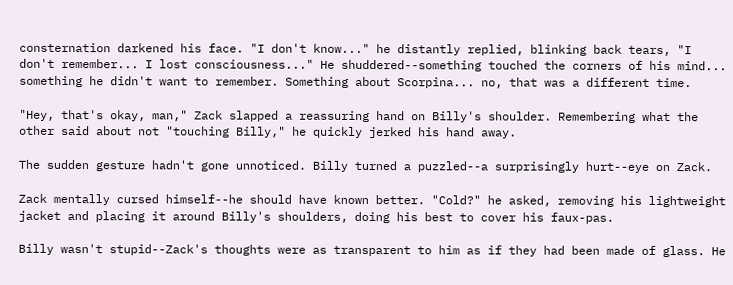consternation darkened his face. "I don't know..." he distantly replied, blinking back tears, "I don't remember... I lost consciousness..." He shuddered--something touched the corners of his mind... something he didn't want to remember. Something about Scorpina... no, that was a different time.

"Hey, that's okay, man," Zack slapped a reassuring hand on Billy's shoulder. Remembering what the other said about not "touching Billy," he quickly jerked his hand away.

The sudden gesture hadn't gone unnoticed. Billy turned a puzzled--a surprisingly hurt--eye on Zack.

Zack mentally cursed himself--he should have known better. "Cold?" he asked, removing his lightweight jacket and placing it around Billy's shoulders, doing his best to cover his faux-pas.

Billy wasn't stupid--Zack's thoughts were as transparent to him as if they had been made of glass. He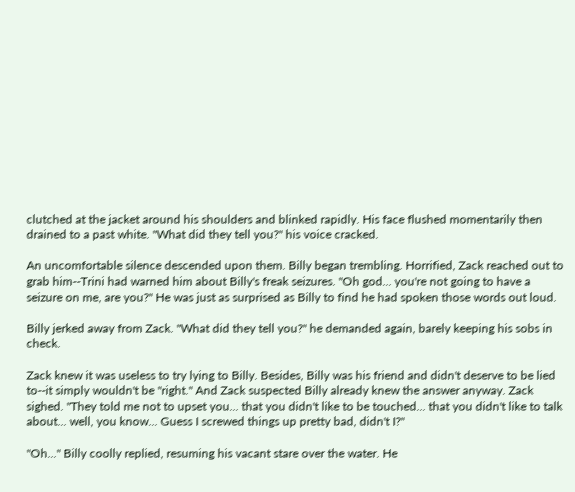clutched at the jacket around his shoulders and blinked rapidly. His face flushed momentarily then drained to a past white. "What did they tell you?" his voice cracked.

An uncomfortable silence descended upon them. Billy began trembling. Horrified, Zack reached out to grab him--Trini had warned him about Billy's freak seizures. "Oh god... you're not going to have a seizure on me, are you?" He was just as surprised as Billy to find he had spoken those words out loud.

Billy jerked away from Zack. "What did they tell you?" he demanded again, barely keeping his sobs in check.

Zack knew it was useless to try lying to Billy. Besides, Billy was his friend and didn't deserve to be lied to--it simply wouldn't be "right." And Zack suspected Billy already knew the answer anyway. Zack sighed. "They told me not to upset you... that you didn't like to be touched... that you didn't like to talk about... well, you know... Guess I screwed things up pretty bad, didn't I?"

"Oh..." Billy coolly replied, resuming his vacant stare over the water. He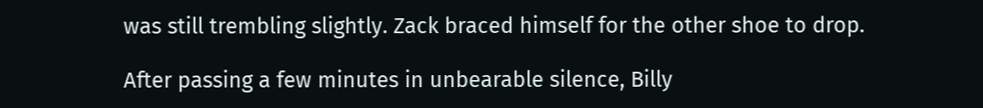was still trembling slightly. Zack braced himself for the other shoe to drop.

After passing a few minutes in unbearable silence, Billy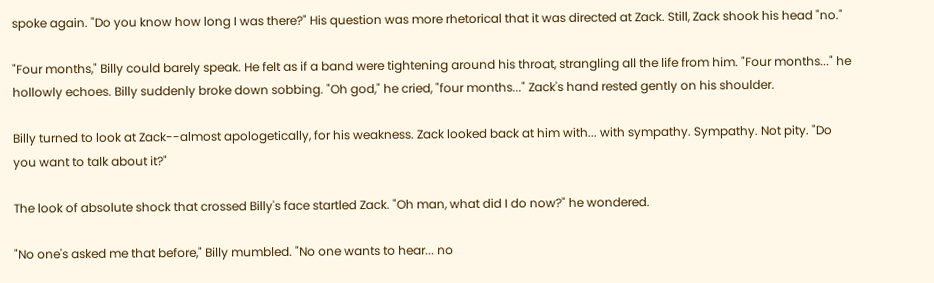spoke again. "Do you know how long I was there?" His question was more rhetorical that it was directed at Zack. Still, Zack shook his head "no."

"Four months," Billy could barely speak. He felt as if a band were tightening around his throat, strangling all the life from him. "Four months..." he hollowly echoes. Billy suddenly broke down sobbing. "Oh god," he cried, "four months..." Zack's hand rested gently on his shoulder.

Billy turned to look at Zack--almost apologetically, for his weakness. Zack looked back at him with... with sympathy. Sympathy. Not pity. "Do you want to talk about it?"

The look of absolute shock that crossed Billy's face startled Zack. "Oh man, what did I do now?" he wondered.

"No one's asked me that before," Billy mumbled. "No one wants to hear... no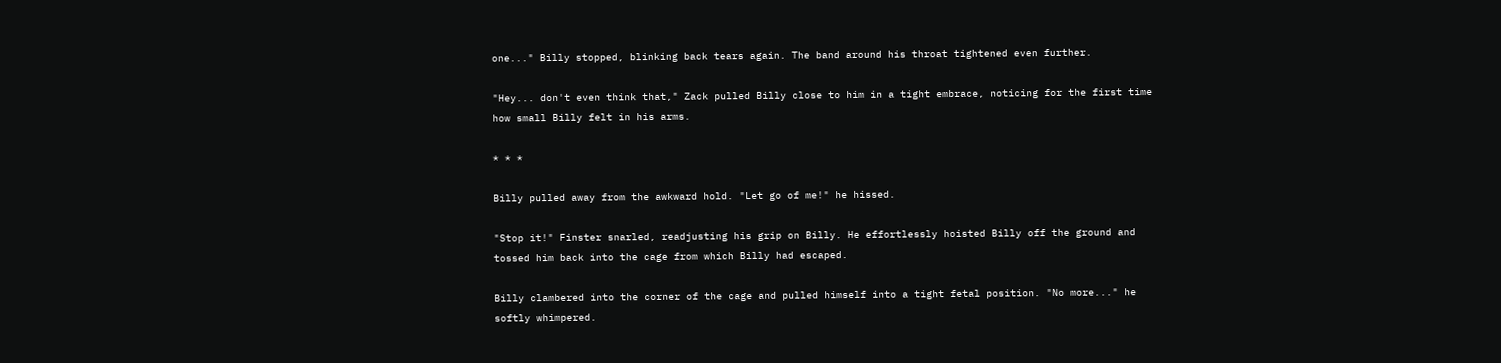one..." Billy stopped, blinking back tears again. The band around his throat tightened even further.

"Hey... don't even think that," Zack pulled Billy close to him in a tight embrace, noticing for the first time how small Billy felt in his arms.

* * *

Billy pulled away from the awkward hold. "Let go of me!" he hissed.

"Stop it!" Finster snarled, readjusting his grip on Billy. He effortlessly hoisted Billy off the ground and tossed him back into the cage from which Billy had escaped.

Billy clambered into the corner of the cage and pulled himself into a tight fetal position. "No more..." he softly whimpered.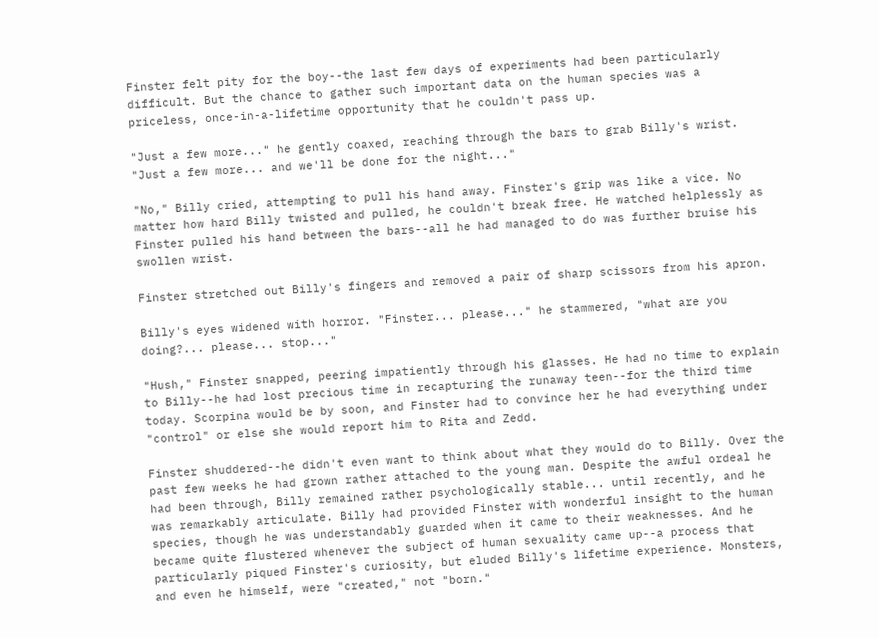Finster felt pity for the boy--the last few days of experiments had been particularly difficult. But the chance to gather such important data on the human species was a priceless, once-in-a-lifetime opportunity that he couldn't pass up.

"Just a few more..." he gently coaxed, reaching through the bars to grab Billy's wrist. "Just a few more... and we'll be done for the night..."

"No," Billy cried, attempting to pull his hand away. Finster's grip was like a vice. No matter how hard Billy twisted and pulled, he couldn't break free. He watched helplessly as Finster pulled his hand between the bars--all he had managed to do was further bruise his swollen wrist.

Finster stretched out Billy's fingers and removed a pair of sharp scissors from his apron.

Billy's eyes widened with horror. "Finster... please..." he stammered, "what are you doing?... please... stop..."

"Hush," Finster snapped, peering impatiently through his glasses. He had no time to explain to Billy--he had lost precious time in recapturing the runaway teen--for the third time today. Scorpina would be by soon, and Finster had to convince her he had everything under "control" or else she would report him to Rita and Zedd.

Finster shuddered--he didn't even want to think about what they would do to Billy. Over the past few weeks he had grown rather attached to the young man. Despite the awful ordeal he had been through, Billy remained rather psychologically stable... until recently, and he was remarkably articulate. Billy had provided Finster with wonderful insight to the human species, though he was understandably guarded when it came to their weaknesses. And he became quite flustered whenever the subject of human sexuality came up--a process that particularly piqued Finster's curiosity, but eluded Billy's lifetime experience. Monsters, and even he himself, were "created," not "born."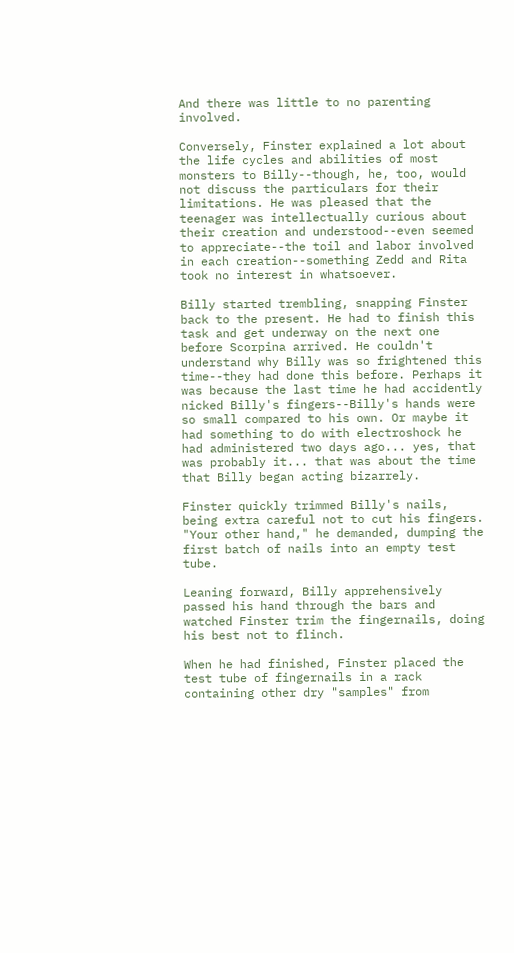And there was little to no parenting involved.

Conversely, Finster explained a lot about the life cycles and abilities of most monsters to Billy--though, he, too, would not discuss the particulars for their limitations. He was pleased that the teenager was intellectually curious about their creation and understood--even seemed to appreciate--the toil and labor involved in each creation--something Zedd and Rita took no interest in whatsoever.

Billy started trembling, snapping Finster back to the present. He had to finish this task and get underway on the next one before Scorpina arrived. He couldn't understand why Billy was so frightened this time--they had done this before. Perhaps it was because the last time he had accidently nicked Billy's fingers--Billy's hands were so small compared to his own. Or maybe it had something to do with electroshock he had administered two days ago... yes, that was probably it... that was about the time that Billy began acting bizarrely.

Finster quickly trimmed Billy's nails, being extra careful not to cut his fingers. "Your other hand," he demanded, dumping the first batch of nails into an empty test tube.

Leaning forward, Billy apprehensively passed his hand through the bars and watched Finster trim the fingernails, doing his best not to flinch.

When he had finished, Finster placed the test tube of fingernails in a rack containing other dry "samples" from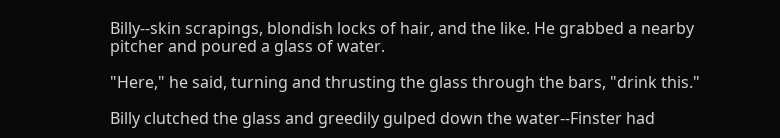Billy--skin scrapings, blondish locks of hair, and the like. He grabbed a nearby pitcher and poured a glass of water.

"Here," he said, turning and thrusting the glass through the bars, "drink this."

Billy clutched the glass and greedily gulped down the water--Finster had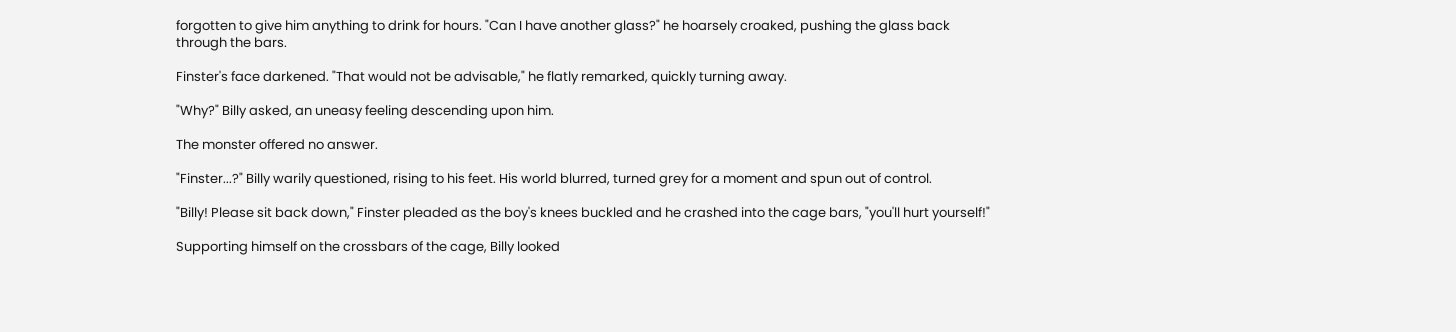forgotten to give him anything to drink for hours. "Can I have another glass?" he hoarsely croaked, pushing the glass back through the bars.

Finster's face darkened. "That would not be advisable," he flatly remarked, quickly turning away.

"Why?" Billy asked, an uneasy feeling descending upon him.

The monster offered no answer.

"Finster...?" Billy warily questioned, rising to his feet. His world blurred, turned grey for a moment and spun out of control.

"Billy! Please sit back down," Finster pleaded as the boy's knees buckled and he crashed into the cage bars, "you'll hurt yourself!"

Supporting himself on the crossbars of the cage, Billy looked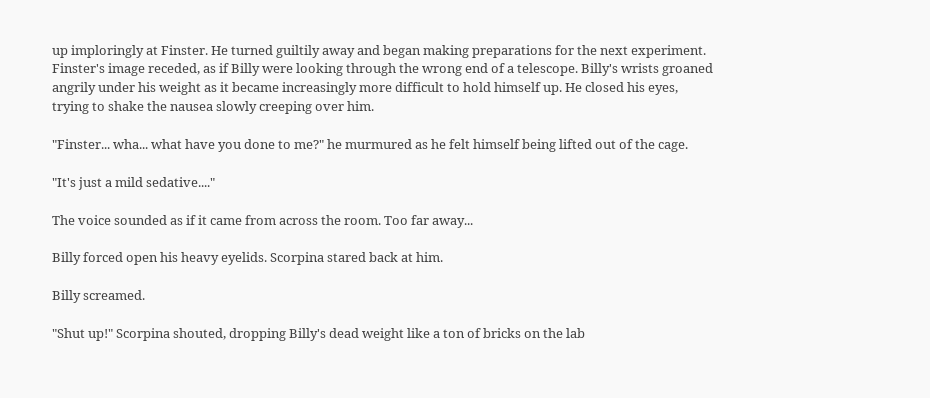up imploringly at Finster. He turned guiltily away and began making preparations for the next experiment. Finster's image receded, as if Billy were looking through the wrong end of a telescope. Billy's wrists groaned angrily under his weight as it became increasingly more difficult to hold himself up. He closed his eyes, trying to shake the nausea slowly creeping over him.

"Finster... wha... what have you done to me?" he murmured as he felt himself being lifted out of the cage.

"It's just a mild sedative...."

The voice sounded as if it came from across the room. Too far away...

Billy forced open his heavy eyelids. Scorpina stared back at him.

Billy screamed.

"Shut up!" Scorpina shouted, dropping Billy's dead weight like a ton of bricks on the lab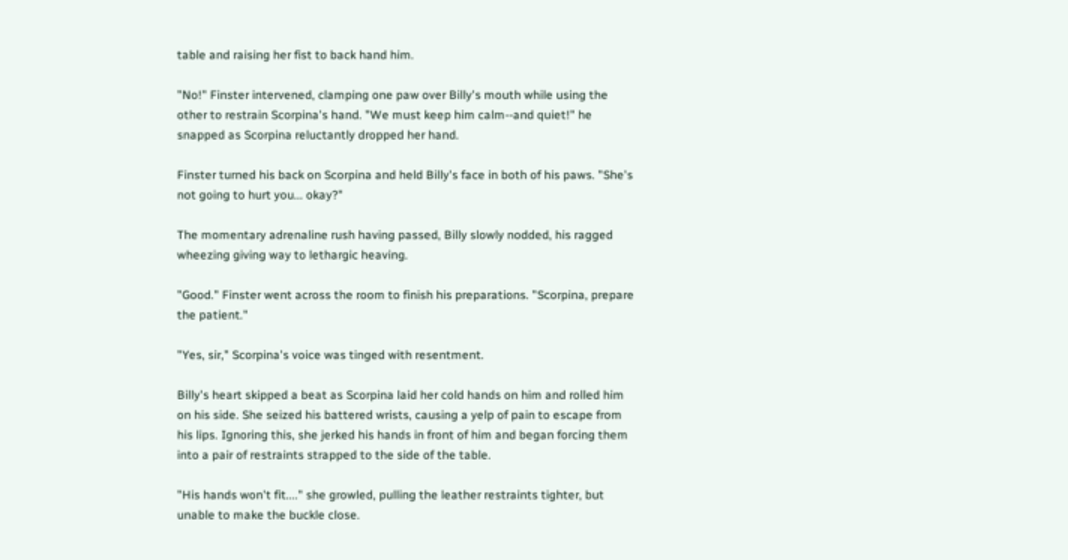table and raising her fist to back hand him.

"No!" Finster intervened, clamping one paw over Billy's mouth while using the other to restrain Scorpina's hand. "We must keep him calm--and quiet!" he snapped as Scorpina reluctantly dropped her hand.

Finster turned his back on Scorpina and held Billy's face in both of his paws. "She's not going to hurt you... okay?"

The momentary adrenaline rush having passed, Billy slowly nodded, his ragged wheezing giving way to lethargic heaving.

"Good." Finster went across the room to finish his preparations. "Scorpina, prepare the patient."

"Yes, sir," Scorpina's voice was tinged with resentment.

Billy's heart skipped a beat as Scorpina laid her cold hands on him and rolled him on his side. She seized his battered wrists, causing a yelp of pain to escape from his lips. Ignoring this, she jerked his hands in front of him and began forcing them into a pair of restraints strapped to the side of the table.

"His hands won't fit...." she growled, pulling the leather restraints tighter, but unable to make the buckle close.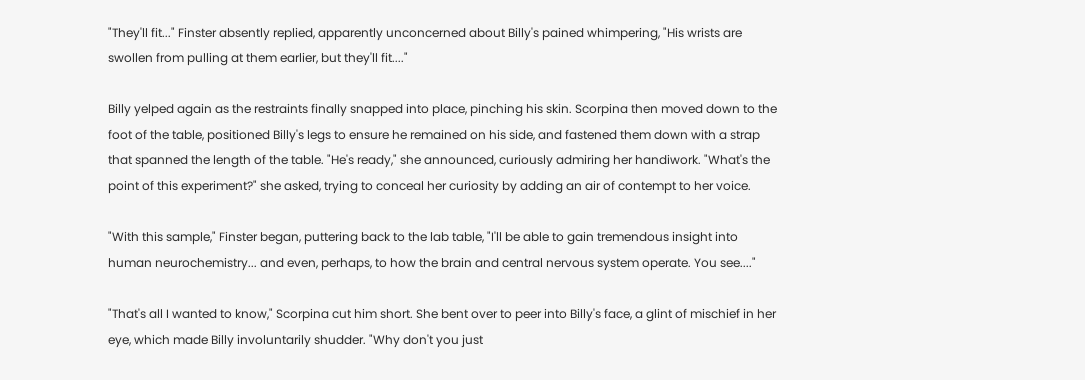"They'll fit..." Finster absently replied, apparently unconcerned about Billy's pained whimpering, "His wrists are swollen from pulling at them earlier, but they'll fit...."

Billy yelped again as the restraints finally snapped into place, pinching his skin. Scorpina then moved down to the foot of the table, positioned Billy's legs to ensure he remained on his side, and fastened them down with a strap that spanned the length of the table. "He's ready," she announced, curiously admiring her handiwork. "What's the point of this experiment?" she asked, trying to conceal her curiosity by adding an air of contempt to her voice.

"With this sample," Finster began, puttering back to the lab table, "I'll be able to gain tremendous insight into human neurochemistry... and even, perhaps, to how the brain and central nervous system operate. You see...."

"That's all I wanted to know," Scorpina cut him short. She bent over to peer into Billy's face, a glint of mischief in her eye, which made Billy involuntarily shudder. "Why don't you just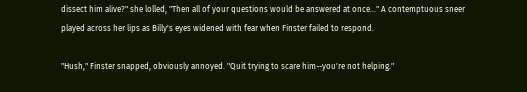dissect him alive?" she lolled, "Then all of your questions would be answered at once..." A contemptuous sneer played across her lips as Billy's eyes widened with fear when Finster failed to respond.

"Hush," Finster snapped, obviously annoyed. "Quit trying to scare him--you're not helping."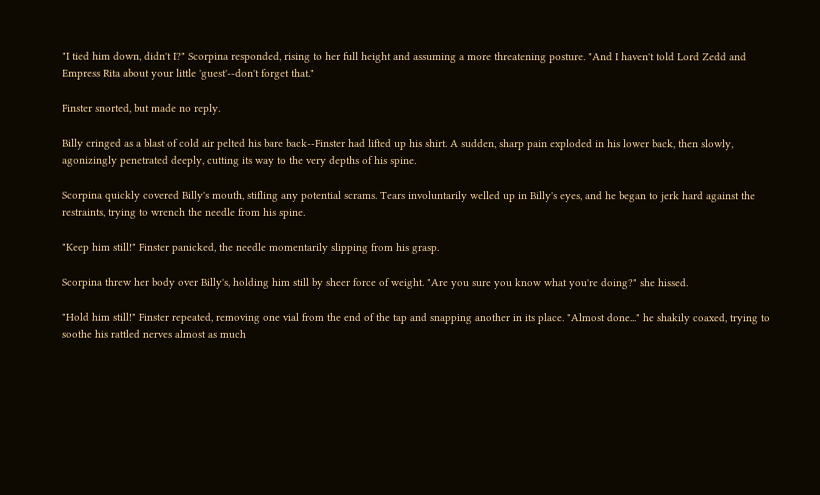"I tied him down, didn't I?" Scorpina responded, rising to her full height and assuming a more threatening posture. "And I haven't told Lord Zedd and Empress Rita about your little 'guest'--don't forget that."

Finster snorted, but made no reply.

Billy cringed as a blast of cold air pelted his bare back--Finster had lifted up his shirt. A sudden, sharp pain exploded in his lower back, then slowly, agonizingly penetrated deeply, cutting its way to the very depths of his spine.

Scorpina quickly covered Billy's mouth, stifling any potential scrams. Tears involuntarily welled up in Billy's eyes, and he began to jerk hard against the restraints, trying to wrench the needle from his spine.

"Keep him still!" Finster panicked, the needle momentarily slipping from his grasp.

Scorpina threw her body over Billy's, holding him still by sheer force of weight. "Are you sure you know what you're doing?" she hissed.

"Hold him still!" Finster repeated, removing one vial from the end of the tap and snapping another in its place. "Almost done..." he shakily coaxed, trying to soothe his rattled nerves almost as much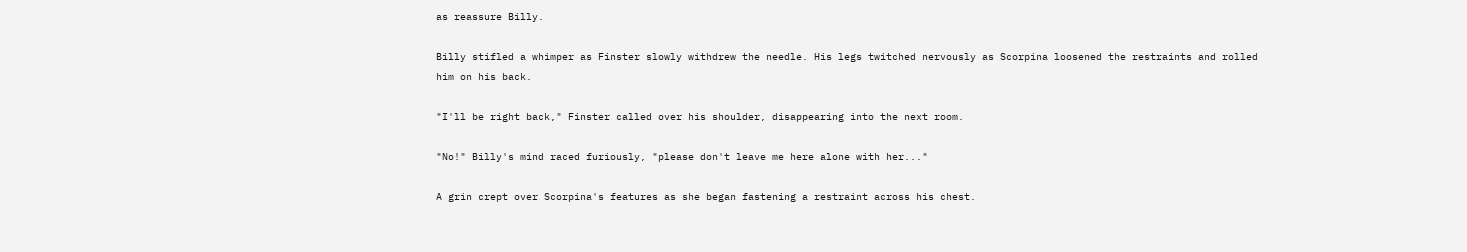as reassure Billy.

Billy stifled a whimper as Finster slowly withdrew the needle. His legs twitched nervously as Scorpina loosened the restraints and rolled him on his back.

"I'll be right back," Finster called over his shoulder, disappearing into the next room.

"No!" Billy's mind raced furiously, "please don't leave me here alone with her..."

A grin crept over Scorpina's features as she began fastening a restraint across his chest.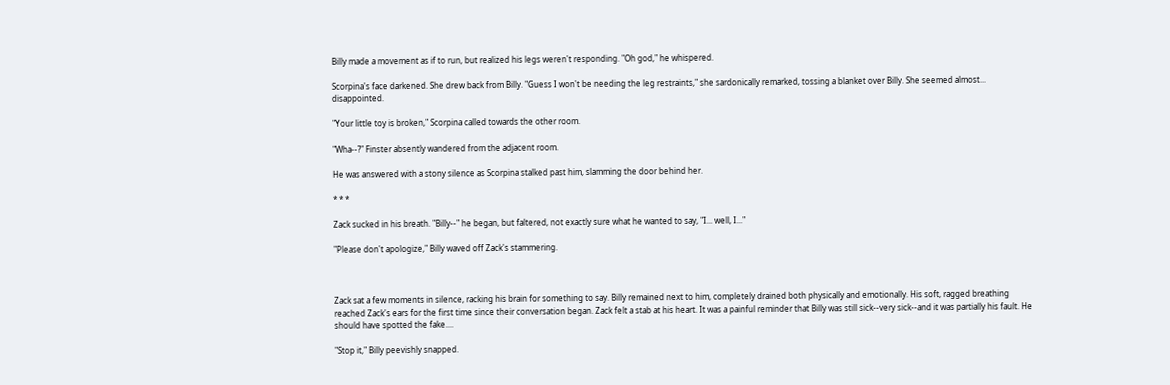Billy made a movement as if to run, but realized his legs weren't responding. "Oh god," he whispered.

Scorpina's face darkened. She drew back from Billy. "Guess I won't be needing the leg restraints," she sardonically remarked, tossing a blanket over Billy. She seemed almost... disappointed.

"Your little toy is broken," Scorpina called towards the other room.

"Wha--?" Finster absently wandered from the adjacent room.

He was answered with a stony silence as Scorpina stalked past him, slamming the door behind her.

* * *

Zack sucked in his breath. "Billy--" he began, but faltered, not exactly sure what he wanted to say, "I... well, I..."

"Please don't apologize," Billy waved off Zack's stammering.



Zack sat a few moments in silence, racking his brain for something to say. Billy remained next to him, completely drained both physically and emotionally. His soft, ragged breathing reached Zack's ears for the first time since their conversation began. Zack felt a stab at his heart. It was a painful reminder that Billy was still sick--very sick--and it was partially his fault. He should have spotted the fake....

"Stop it," Billy peevishly snapped.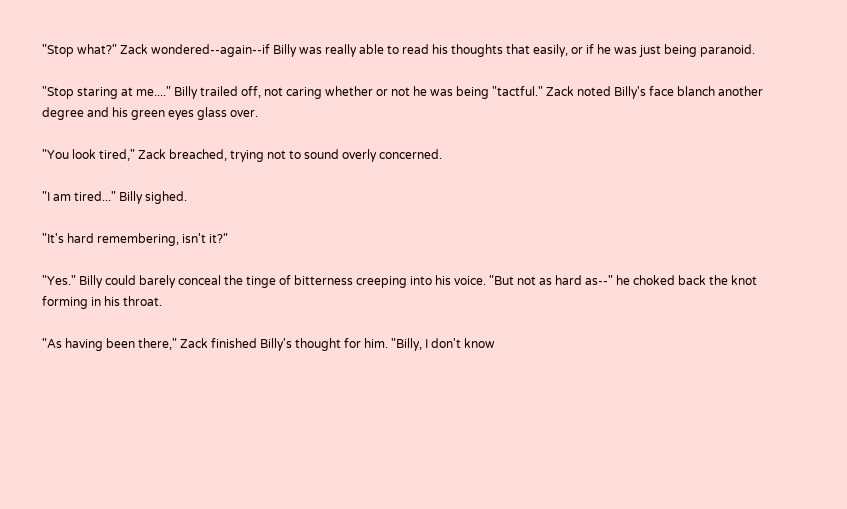"Stop what?" Zack wondered--again--if Billy was really able to read his thoughts that easily, or if he was just being paranoid.

"Stop staring at me...." Billy trailed off, not caring whether or not he was being "tactful." Zack noted Billy's face blanch another degree and his green eyes glass over.

"You look tired," Zack breached, trying not to sound overly concerned.

"I am tired..." Billy sighed.

"It's hard remembering, isn't it?"

"Yes." Billy could barely conceal the tinge of bitterness creeping into his voice. "But not as hard as--" he choked back the knot forming in his throat.

"As having been there," Zack finished Billy's thought for him. "Billy, I don't know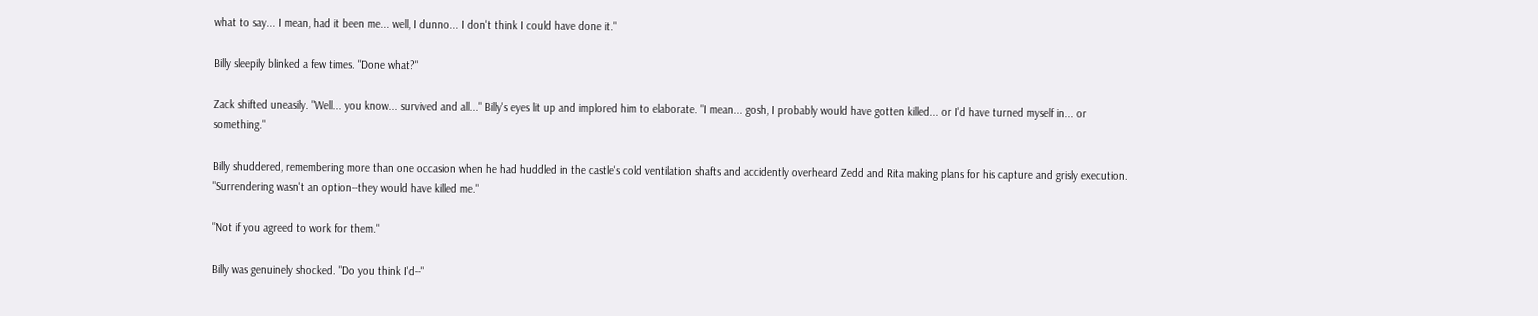what to say... I mean, had it been me... well, I dunno... I don't think I could have done it."

Billy sleepily blinked a few times. "Done what?"

Zack shifted uneasily. "Well... you know... survived and all..." Billy's eyes lit up and implored him to elaborate. "I mean... gosh, I probably would have gotten killed... or I'd have turned myself in... or something."

Billy shuddered, remembering more than one occasion when he had huddled in the castle's cold ventilation shafts and accidently overheard Zedd and Rita making plans for his capture and grisly execution. "Surrendering wasn't an option--they would have killed me."

"Not if you agreed to work for them."

Billy was genuinely shocked. "Do you think I'd--"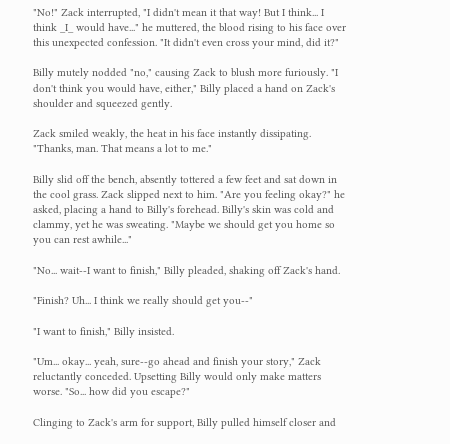"No!" Zack interrupted, "I didn't mean it that way! But I think... I think _I_ would have..." he muttered, the blood rising to his face over this unexpected confession. "It didn't even cross your mind, did it?"

Billy mutely nodded "no," causing Zack to blush more furiously. "I don't think you would have, either," Billy placed a hand on Zack's shoulder and squeezed gently.

Zack smiled weakly, the heat in his face instantly dissipating. "Thanks, man. That means a lot to me."

Billy slid off the bench, absently tottered a few feet and sat down in the cool grass. Zack slipped next to him. "Are you feeling okay?" he asked, placing a hand to Billy's forehead. Billy's skin was cold and clammy, yet he was sweating. "Maybe we should get you home so you can rest awhile..."

"No... wait--I want to finish," Billy pleaded, shaking off Zack's hand.

"Finish? Uh... I think we really should get you--"

"I want to finish," Billy insisted.

"Um... okay... yeah, sure--go ahead and finish your story," Zack reluctantly conceded. Upsetting Billy would only make matters worse. "So... how did you escape?"

Clinging to Zack's arm for support, Billy pulled himself closer and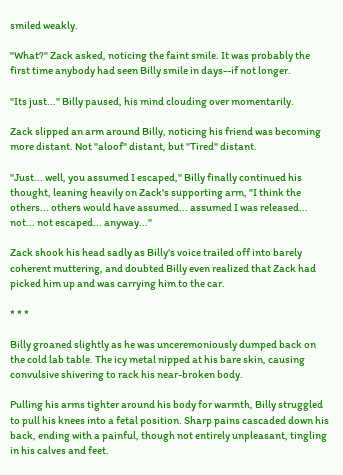smiled weakly.

"What?" Zack asked, noticing the faint smile. It was probably the first time anybody had seen Billy smile in days--if not longer.

"Its just..." Billy paused, his mind clouding over momentarily.

Zack slipped an arm around Billy, noticing his friend was becoming more distant. Not "aloof" distant, but "Tired" distant.

"Just... well, you assumed I escaped," Billy finally continued his thought, leaning heavily on Zack's supporting arm, "I think the others... others would have assumed... assumed I was released... not... not escaped... anyway..."

Zack shook his head sadly as Billy's voice trailed off into barely coherent muttering, and doubted Billy even realized that Zack had picked him up and was carrying him to the car.

* * *

Billy groaned slightly as he was unceremoniously dumped back on the cold lab table. The icy metal nipped at his bare skin, causing convulsive shivering to rack his near-broken body.

Pulling his arms tighter around his body for warmth, Billy struggled to pull his knees into a fetal position. Sharp pains cascaded down his back, ending with a painful, though not entirely unpleasant, tingling in his calves and feet.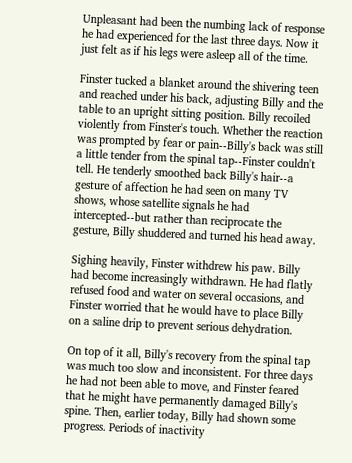Unpleasant had been the numbing lack of response he had experienced for the last three days. Now it just felt as if his legs were asleep all of the time.

Finster tucked a blanket around the shivering teen and reached under his back, adjusting Billy and the table to an upright sitting position. Billy recoiled violently from Finster's touch. Whether the reaction was prompted by fear or pain--Billy's back was still a little tender from the spinal tap--Finster couldn't tell. He tenderly smoothed back Billy's hair--a gesture of affection he had seen on many TV shows, whose satellite signals he had intercepted--but rather than reciprocate the gesture, Billy shuddered and turned his head away.

Sighing heavily, Finster withdrew his paw. Billy had become increasingly withdrawn. He had flatly refused food and water on several occasions, and Finster worried that he would have to place Billy on a saline drip to prevent serious dehydration.

On top of it all, Billy's recovery from the spinal tap was much too slow and inconsistent. For three days he had not been able to move, and Finster feared that he might have permanently damaged Billy's spine. Then, earlier today, Billy had shown some progress. Periods of inactivity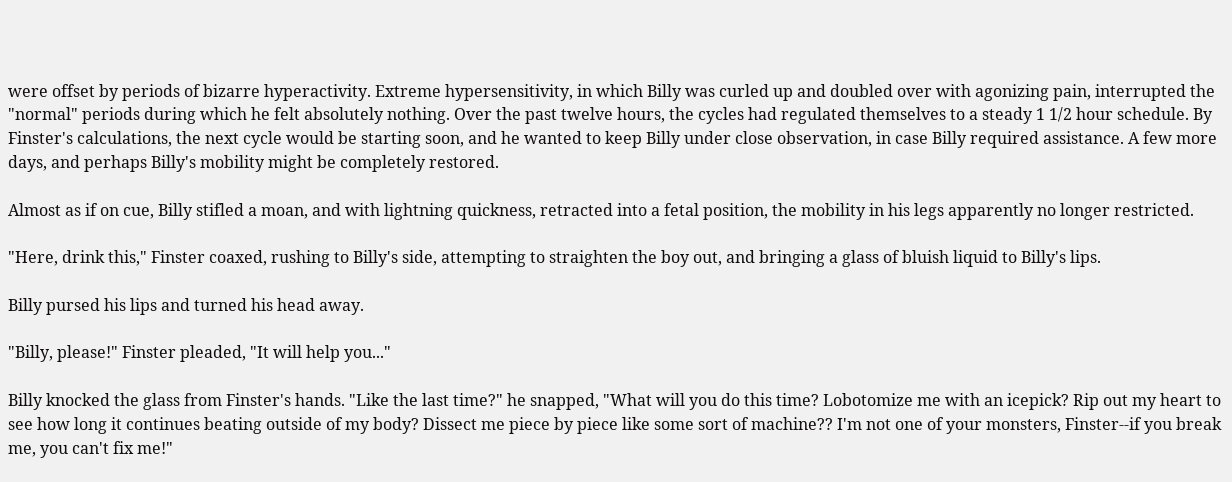were offset by periods of bizarre hyperactivity. Extreme hypersensitivity, in which Billy was curled up and doubled over with agonizing pain, interrupted the "normal" periods during which he felt absolutely nothing. Over the past twelve hours, the cycles had regulated themselves to a steady 1 1/2 hour schedule. By Finster's calculations, the next cycle would be starting soon, and he wanted to keep Billy under close observation, in case Billy required assistance. A few more days, and perhaps Billy's mobility might be completely restored.

Almost as if on cue, Billy stifled a moan, and with lightning quickness, retracted into a fetal position, the mobility in his legs apparently no longer restricted.

"Here, drink this," Finster coaxed, rushing to Billy's side, attempting to straighten the boy out, and bringing a glass of bluish liquid to Billy's lips.

Billy pursed his lips and turned his head away.

"Billy, please!" Finster pleaded, "It will help you..."

Billy knocked the glass from Finster's hands. "Like the last time?" he snapped, "What will you do this time? Lobotomize me with an icepick? Rip out my heart to see how long it continues beating outside of my body? Dissect me piece by piece like some sort of machine?? I'm not one of your monsters, Finster--if you break me, you can't fix me!"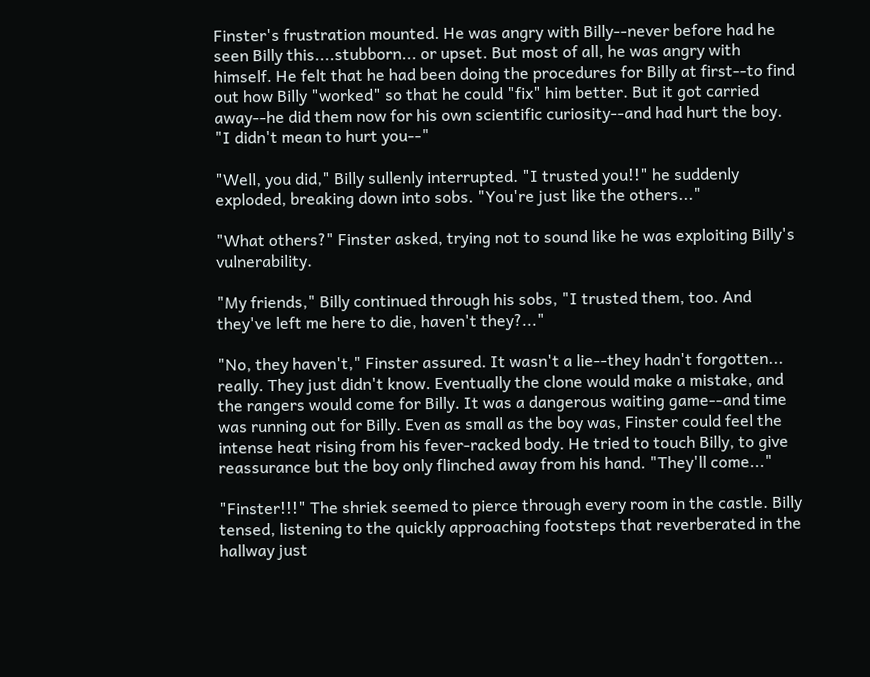Finster's frustration mounted. He was angry with Billy--never before had he seen Billy this....stubborn... or upset. But most of all, he was angry with himself. He felt that he had been doing the procedures for Billy at first--to find out how Billy "worked" so that he could "fix" him better. But it got carried away--he did them now for his own scientific curiosity--and had hurt the boy. "I didn't mean to hurt you--"

"Well, you did," Billy sullenly interrupted. "I trusted you!!" he suddenly exploded, breaking down into sobs. "You're just like the others..."

"What others?" Finster asked, trying not to sound like he was exploiting Billy's vulnerability.

"My friends," Billy continued through his sobs, "I trusted them, too. And they've left me here to die, haven't they?..."

"No, they haven't," Finster assured. It wasn't a lie--they hadn't forgotten... really. They just didn't know. Eventually the clone would make a mistake, and the rangers would come for Billy. It was a dangerous waiting game--and time was running out for Billy. Even as small as the boy was, Finster could feel the intense heat rising from his fever-racked body. He tried to touch Billy, to give reassurance but the boy only flinched away from his hand. "They'll come..."

"Finster!!!" The shriek seemed to pierce through every room in the castle. Billy tensed, listening to the quickly approaching footsteps that reverberated in the hallway just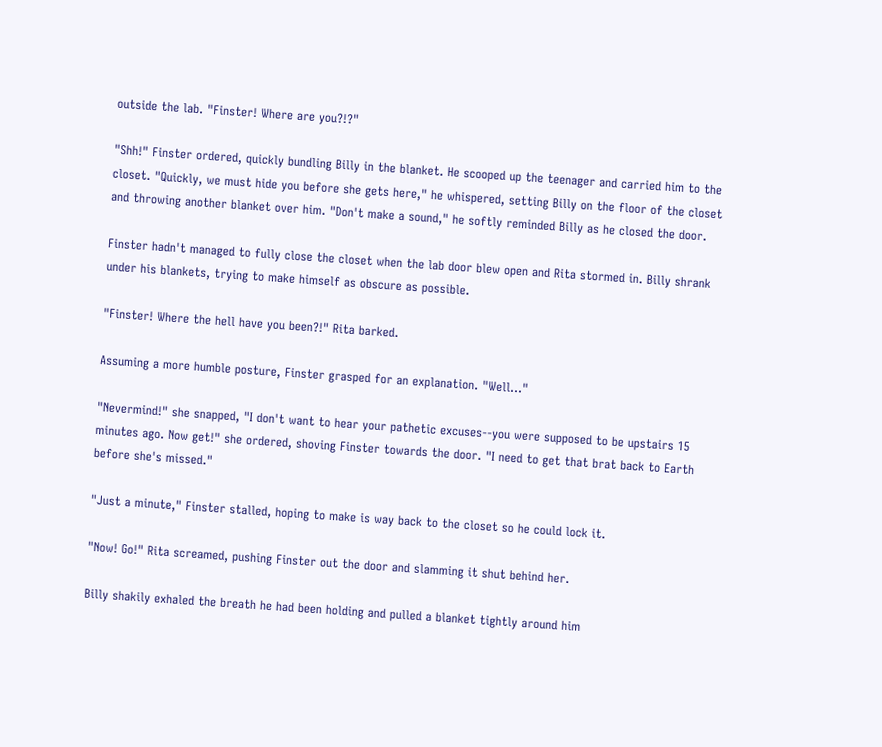outside the lab. "Finster! Where are you?!?"

"Shh!" Finster ordered, quickly bundling Billy in the blanket. He scooped up the teenager and carried him to the closet. "Quickly, we must hide you before she gets here," he whispered, setting Billy on the floor of the closet and throwing another blanket over him. "Don't make a sound," he softly reminded Billy as he closed the door.

Finster hadn't managed to fully close the closet when the lab door blew open and Rita stormed in. Billy shrank under his blankets, trying to make himself as obscure as possible.

"Finster! Where the hell have you been?!" Rita barked.

Assuming a more humble posture, Finster grasped for an explanation. "Well..."

"Nevermind!" she snapped, "I don't want to hear your pathetic excuses--you were supposed to be upstairs 15 minutes ago. Now get!" she ordered, shoving Finster towards the door. "I need to get that brat back to Earth before she's missed."

"Just a minute," Finster stalled, hoping to make is way back to the closet so he could lock it.

"Now! Go!" Rita screamed, pushing Finster out the door and slamming it shut behind her.

Billy shakily exhaled the breath he had been holding and pulled a blanket tightly around him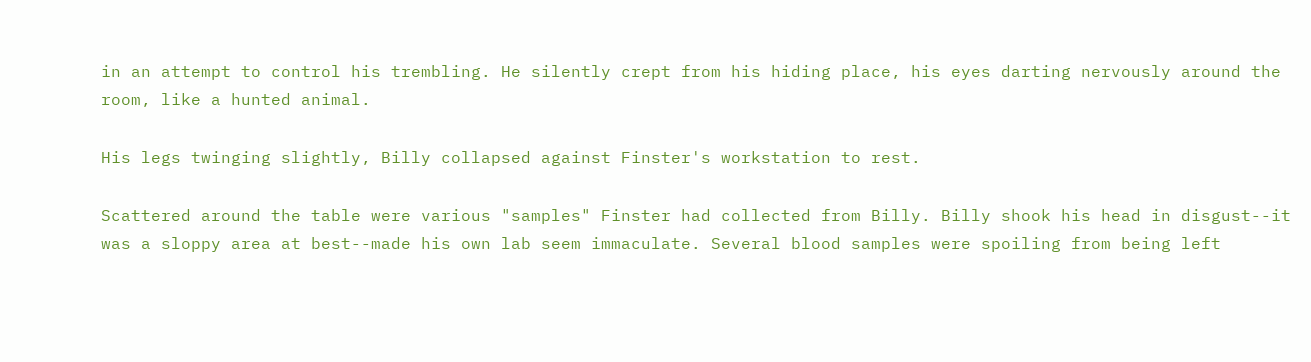in an attempt to control his trembling. He silently crept from his hiding place, his eyes darting nervously around the room, like a hunted animal.

His legs twinging slightly, Billy collapsed against Finster's workstation to rest.

Scattered around the table were various "samples" Finster had collected from Billy. Billy shook his head in disgust--it was a sloppy area at best--made his own lab seem immaculate. Several blood samples were spoiling from being left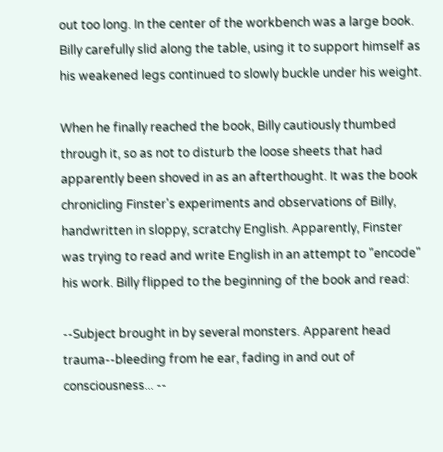out too long. In the center of the workbench was a large book. Billy carefully slid along the table, using it to support himself as his weakened legs continued to slowly buckle under his weight.

When he finally reached the book, Billy cautiously thumbed through it, so as not to disturb the loose sheets that had apparently been shoved in as an afterthought. It was the book chronicling Finster's experiments and observations of Billy, handwritten in sloppy, scratchy English. Apparently, Finster was trying to read and write English in an attempt to "encode" his work. Billy flipped to the beginning of the book and read:

--Subject brought in by several monsters. Apparent head trauma--bleeding from he ear, fading in and out of consciousness... --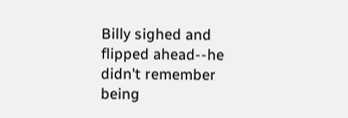Billy sighed and flipped ahead--he didn't remember being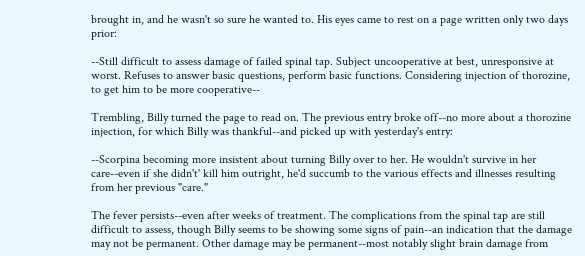brought in, and he wasn't so sure he wanted to. His eyes came to rest on a page written only two days prior:

--Still difficult to assess damage of failed spinal tap. Subject uncooperative at best, unresponsive at worst. Refuses to answer basic questions, perform basic functions. Considering injection of thorozine, to get him to be more cooperative--

Trembling, Billy turned the page to read on. The previous entry broke off--no more about a thorozine injection, for which Billy was thankful--and picked up with yesterday's entry:

--Scorpina becoming more insistent about turning Billy over to her. He wouldn't survive in her care--even if she didn't' kill him outright, he'd succumb to the various effects and illnesses resulting from her previous "care."

The fever persists--even after weeks of treatment. The complications from the spinal tap are still difficult to assess, though Billy seems to be showing some signs of pain--an indication that the damage may not be permanent. Other damage may be permanent--most notably slight brain damage from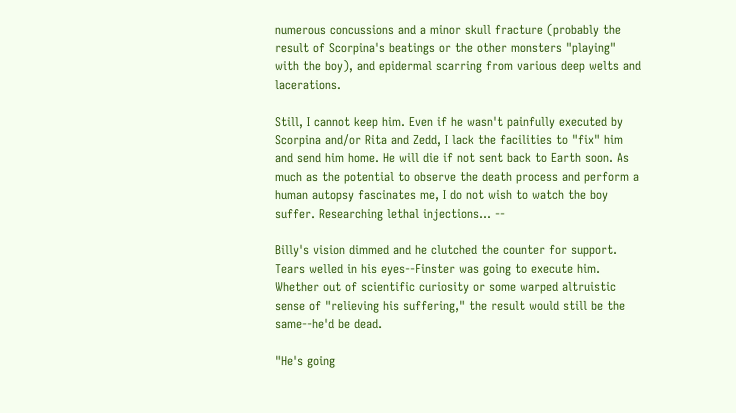numerous concussions and a minor skull fracture (probably the result of Scorpina's beatings or the other monsters "playing" with the boy), and epidermal scarring from various deep welts and lacerations.

Still, I cannot keep him. Even if he wasn't painfully executed by Scorpina and/or Rita and Zedd, I lack the facilities to "fix" him and send him home. He will die if not sent back to Earth soon. As much as the potential to observe the death process and perform a human autopsy fascinates me, I do not wish to watch the boy suffer. Researching lethal injections... --

Billy's vision dimmed and he clutched the counter for support. Tears welled in his eyes--Finster was going to execute him. Whether out of scientific curiosity or some warped altruistic sense of "relieving his suffering," the result would still be the same--he'd be dead.

"He's going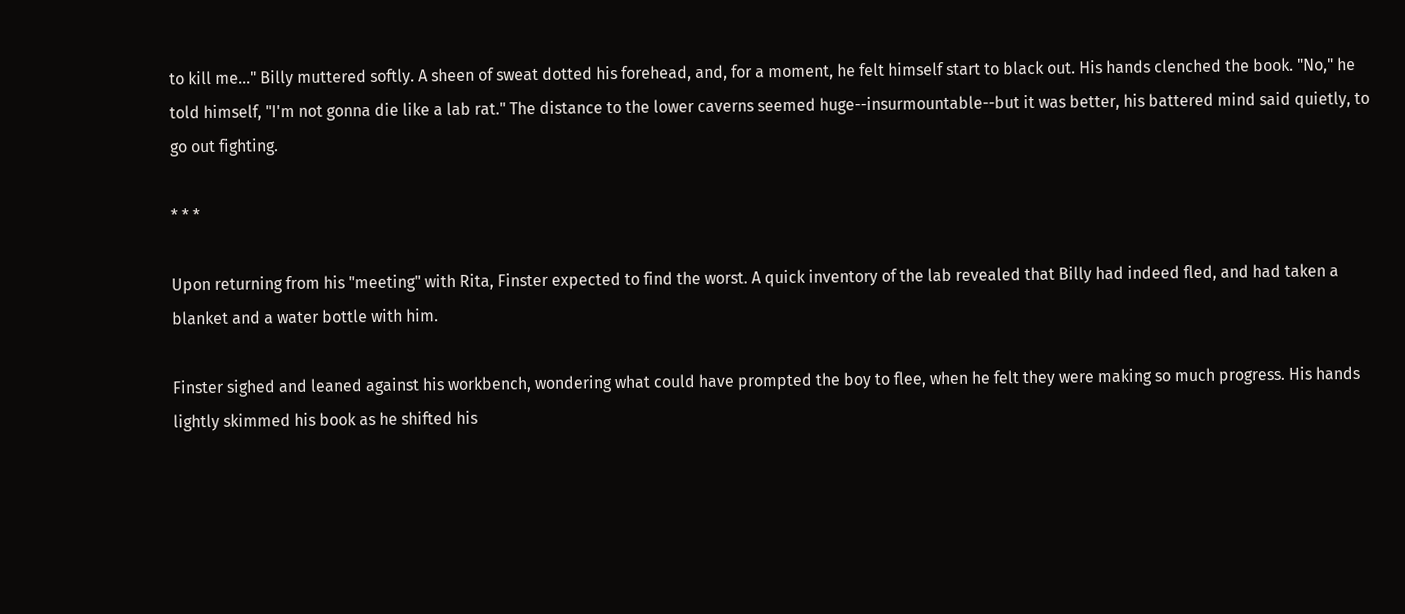to kill me..." Billy muttered softly. A sheen of sweat dotted his forehead, and, for a moment, he felt himself start to black out. His hands clenched the book. "No," he told himself, "I'm not gonna die like a lab rat." The distance to the lower caverns seemed huge--insurmountable--but it was better, his battered mind said quietly, to go out fighting.

* * *

Upon returning from his "meeting" with Rita, Finster expected to find the worst. A quick inventory of the lab revealed that Billy had indeed fled, and had taken a blanket and a water bottle with him.

Finster sighed and leaned against his workbench, wondering what could have prompted the boy to flee, when he felt they were making so much progress. His hands lightly skimmed his book as he shifted his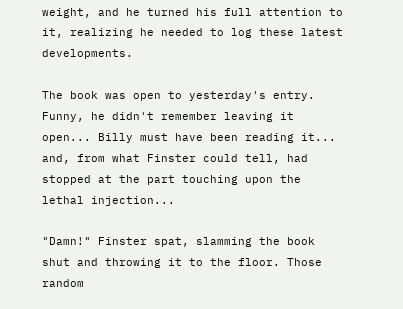weight, and he turned his full attention to it, realizing he needed to log these latest developments.

The book was open to yesterday's entry. Funny, he didn't remember leaving it open... Billy must have been reading it... and, from what Finster could tell, had stopped at the part touching upon the lethal injection...

"Damn!" Finster spat, slamming the book shut and throwing it to the floor. Those random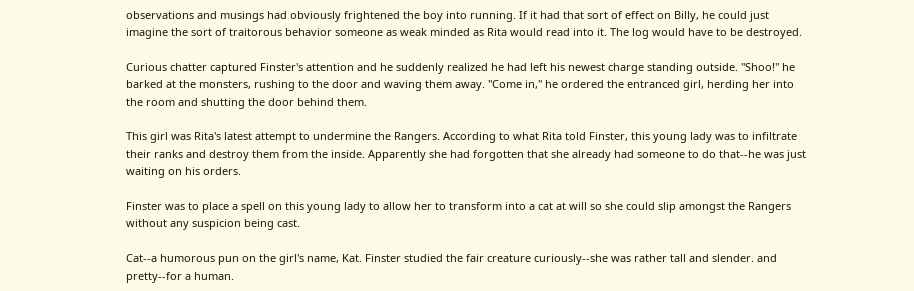observations and musings had obviously frightened the boy into running. If it had that sort of effect on Billy, he could just imagine the sort of traitorous behavior someone as weak minded as Rita would read into it. The log would have to be destroyed.

Curious chatter captured Finster's attention and he suddenly realized he had left his newest charge standing outside. "Shoo!" he barked at the monsters, rushing to the door and waving them away. "Come in," he ordered the entranced girl, herding her into the room and shutting the door behind them.

This girl was Rita's latest attempt to undermine the Rangers. According to what Rita told Finster, this young lady was to infiltrate their ranks and destroy them from the inside. Apparently she had forgotten that she already had someone to do that--he was just waiting on his orders.

Finster was to place a spell on this young lady to allow her to transform into a cat at will so she could slip amongst the Rangers without any suspicion being cast.

Cat--a humorous pun on the girl's name, Kat. Finster studied the fair creature curiously--she was rather tall and slender. and pretty--for a human.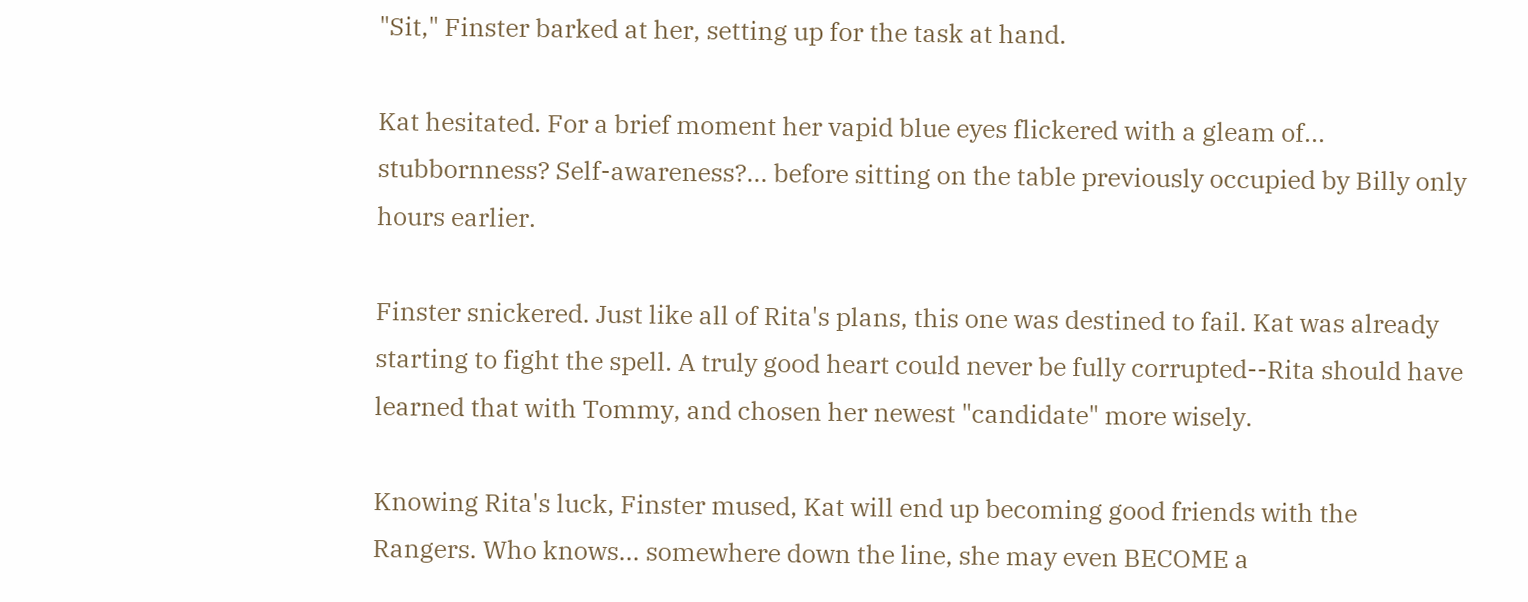"Sit," Finster barked at her, setting up for the task at hand.

Kat hesitated. For a brief moment her vapid blue eyes flickered with a gleam of... stubbornness? Self-awareness?... before sitting on the table previously occupied by Billy only hours earlier.

Finster snickered. Just like all of Rita's plans, this one was destined to fail. Kat was already starting to fight the spell. A truly good heart could never be fully corrupted--Rita should have learned that with Tommy, and chosen her newest "candidate" more wisely.

Knowing Rita's luck, Finster mused, Kat will end up becoming good friends with the Rangers. Who knows... somewhere down the line, she may even BECOME a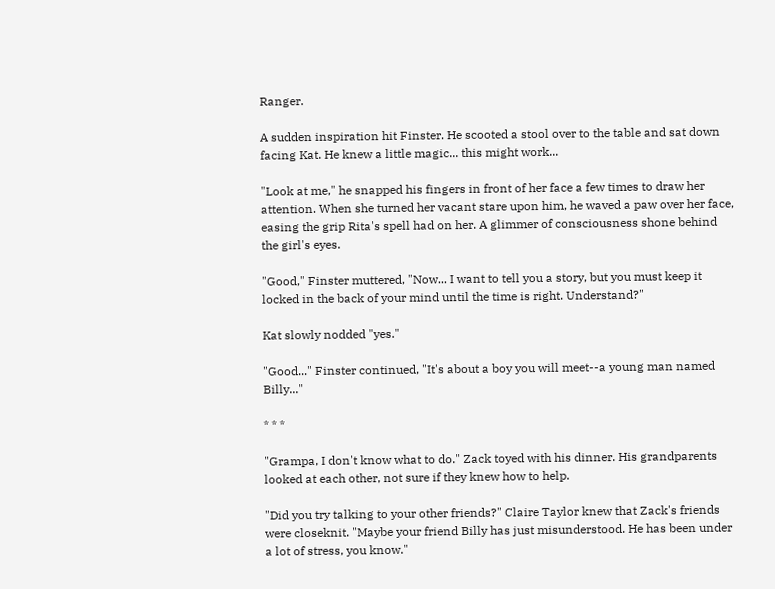Ranger.

A sudden inspiration hit Finster. He scooted a stool over to the table and sat down facing Kat. He knew a little magic... this might work...

"Look at me," he snapped his fingers in front of her face a few times to draw her attention. When she turned her vacant stare upon him, he waved a paw over her face, easing the grip Rita's spell had on her. A glimmer of consciousness shone behind the girl's eyes.

"Good," Finster muttered, "Now... I want to tell you a story, but you must keep it locked in the back of your mind until the time is right. Understand?"

Kat slowly nodded "yes."

"Good..." Finster continued, "It's about a boy you will meet--a young man named Billy..."

* * *

"Grampa, I don't know what to do." Zack toyed with his dinner. His grandparents looked at each other, not sure if they knew how to help.

"Did you try talking to your other friends?" Claire Taylor knew that Zack's friends were closeknit. "Maybe your friend Billy has just misunderstood. He has been under a lot of stress, you know."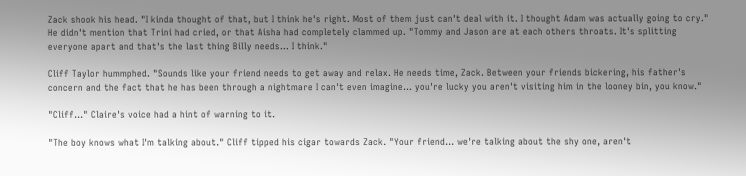Zack shook his head. "I kinda thought of that, but I think he's right. Most of them just can't deal with it. I thought Adam was actually going to cry." He didn't mention that Trini had cried, or that Aisha had completely clammed up. "Tommy and Jason are at each others throats. It's splitting everyone apart and that's the last thing Billy needs... I think."

Cliff Taylor hummphed. "Sounds like your friend needs to get away and relax. He needs time, Zack. Between your friends bickering, his father's concern and the fact that he has been through a nightmare I can't even imagine... you're lucky you aren't visiting him in the looney bin, you know."

"Cliff..." Claire's voice had a hint of warning to it.

"The boy knows what I'm talking about." Cliff tipped his cigar towards Zack. "Your friend... we're talking about the shy one, aren't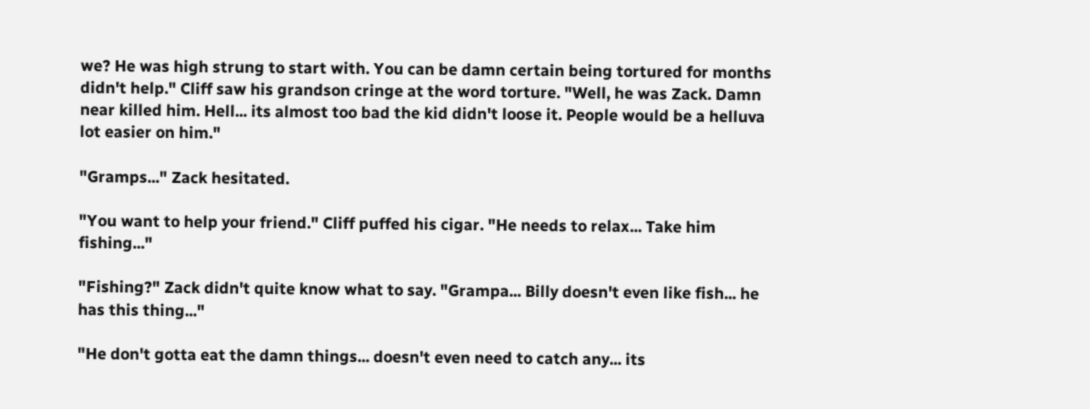we? He was high strung to start with. You can be damn certain being tortured for months didn't help." Cliff saw his grandson cringe at the word torture. "Well, he was Zack. Damn near killed him. Hell... its almost too bad the kid didn't loose it. People would be a helluva lot easier on him."

"Gramps..." Zack hesitated.

"You want to help your friend." Cliff puffed his cigar. "He needs to relax... Take him fishing..."

"Fishing?" Zack didn't quite know what to say. "Grampa... Billy doesn't even like fish... he has this thing..."

"He don't gotta eat the damn things... doesn't even need to catch any... its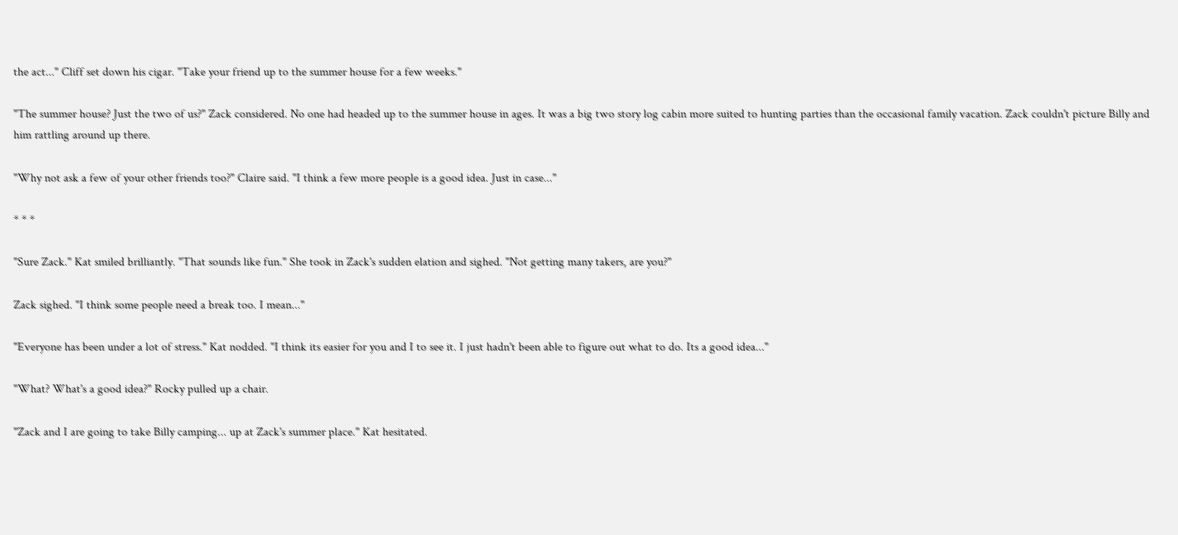the act..." Cliff set down his cigar. "Take your friend up to the summer house for a few weeks."

"The summer house? Just the two of us?" Zack considered. No one had headed up to the summer house in ages. It was a big two story log cabin more suited to hunting parties than the occasional family vacation. Zack couldn't picture Billy and him rattling around up there.

"Why not ask a few of your other friends too?" Claire said. "I think a few more people is a good idea. Just in case..."

* * *

"Sure Zack." Kat smiled brilliantly. "That sounds like fun." She took in Zack's sudden elation and sighed. "Not getting many takers, are you?"

Zack sighed. "I think some people need a break too. I mean..."

"Everyone has been under a lot of stress." Kat nodded. "I think its easier for you and I to see it. I just hadn't been able to figure out what to do. Its a good idea..."

"What? What's a good idea?" Rocky pulled up a chair.

"Zack and I are going to take Billy camping... up at Zack's summer place." Kat hesitated.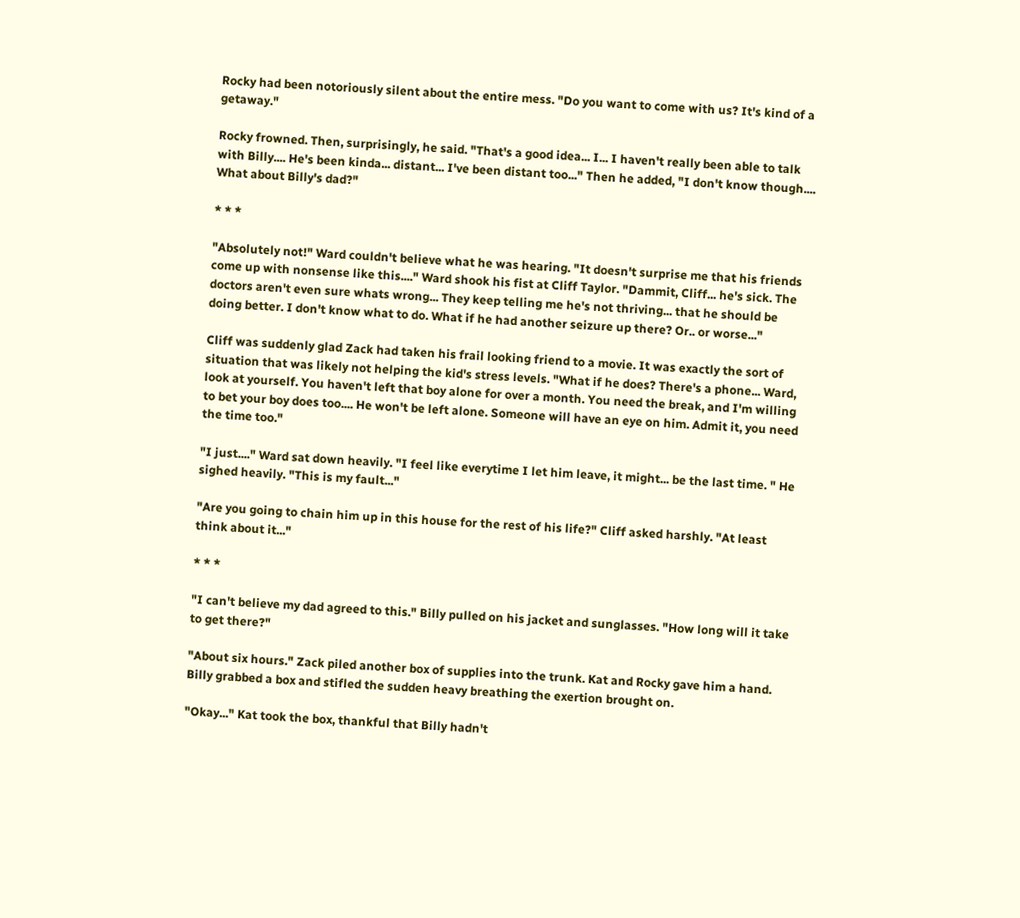Rocky had been notoriously silent about the entire mess. "Do you want to come with us? It's kind of a getaway."

Rocky frowned. Then, surprisingly, he said. "That's a good idea... I... I haven't really been able to talk with Billy.... He's been kinda... distant... I've been distant too..." Then he added, "I don't know though.... What about Billy's dad?"

* * *

"Absolutely not!" Ward couldn't believe what he was hearing. "It doesn't surprise me that his friends come up with nonsense like this...." Ward shook his fist at Cliff Taylor. "Dammit, Cliff... he's sick. The doctors aren't even sure whats wrong... They keep telling me he's not thriving... that he should be doing better. I don't know what to do. What if he had another seizure up there? Or.. or worse..."

Cliff was suddenly glad Zack had taken his frail looking friend to a movie. It was exactly the sort of situation that was likely not helping the kid's stress levels. "What if he does? There's a phone... Ward, look at yourself. You haven't left that boy alone for over a month. You need the break, and I'm willing to bet your boy does too.... He won't be left alone. Someone will have an eye on him. Admit it, you need the time too."

"I just...." Ward sat down heavily. "I feel like everytime I let him leave, it might... be the last time. " He sighed heavily. "This is my fault..."

"Are you going to chain him up in this house for the rest of his life?" Cliff asked harshly. "At least think about it..."

* * *

"I can't believe my dad agreed to this." Billy pulled on his jacket and sunglasses. "How long will it take to get there?"

"About six hours." Zack piled another box of supplies into the trunk. Kat and Rocky gave him a hand. Billy grabbed a box and stifled the sudden heavy breathing the exertion brought on.

"Okay..." Kat took the box, thankful that Billy hadn't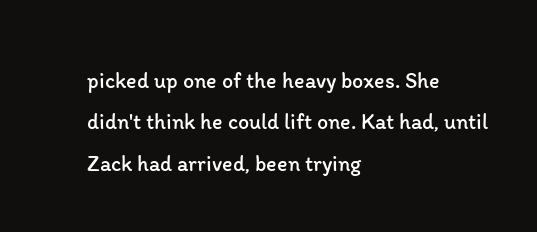picked up one of the heavy boxes. She didn't think he could lift one. Kat had, until Zack had arrived, been trying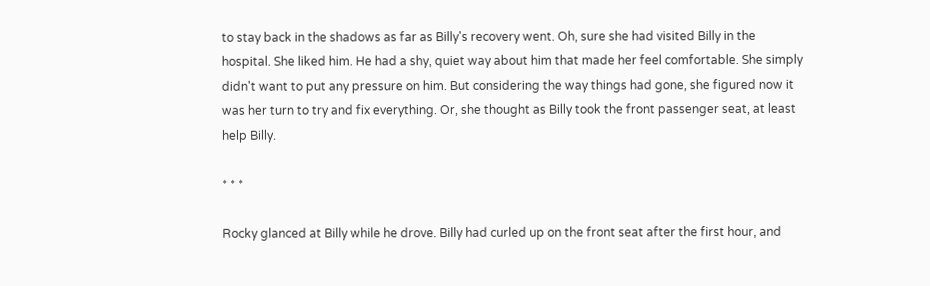to stay back in the shadows as far as Billy's recovery went. Oh, sure she had visited Billy in the hospital. She liked him. He had a shy, quiet way about him that made her feel comfortable. She simply didn't want to put any pressure on him. But considering the way things had gone, she figured now it was her turn to try and fix everything. Or, she thought as Billy took the front passenger seat, at least help Billy.

* * *

Rocky glanced at Billy while he drove. Billy had curled up on the front seat after the first hour, and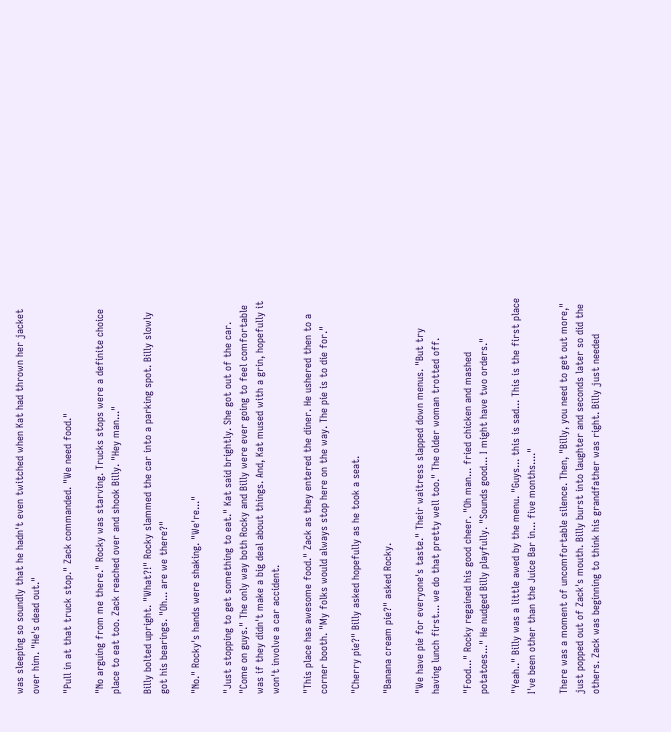was sleeping so soundly that he hadn't even twitched when Kat had thrown her jacket over him. "He's dead out."

"Pull in at that truck stop." Zack commanded. "We need food."

"No arguing from me there." Rocky was starving. Trucks stops were a definite choice place to eat too. Zack reached over and shook Billy. "Hey man..."

Billy bolted upright. "What?!" Rocky slammed the car into a parking spot. Billy slowly got his bearings. "Oh... are we there?"

"No." Rocky's hands were shaking. "We're..."

"Just stopping to get something to eat." Kat said brightly. She got out of the car. "Come on guys." The only way both Rocky and Billy were ever going to feel comfortable was if they didn't make a big deal about things. And, Kat mused with a grin, hopefully it won't involve a car accident.

"This place has awesome food." Zack as they entered the diner. He ushered then to a corner booth. "My folks would always stop here on the way. The pie is to die for."

"Cherry pie?" Billy asked hopefully as he took a seat.

"Banana cream pie?" asked Rocky.

"We have pie for everyone's taste." Their waitress slapped down menus. "But try having lunch first... we do that pretty well too." The older woman trotted off.

"Food..." Rocky regained his good cheer. "Oh man... fried chicken and mashed potatoes..." He nudged Billy playfully. "Sounds good... I might have two orders."

"Yeah.." Billy was a little awed by the menu. "Guys... this is sad... This is the first place I've been other than the Juice Bar in... five months...."

There was a moment of uncomfortable silence. Then, "Billy, you need to get out more," just popped out of Zack's mouth. Billy burst into laughter and seconds later so did the others. Zack was beginning to think his grandfather was right. Billy just needed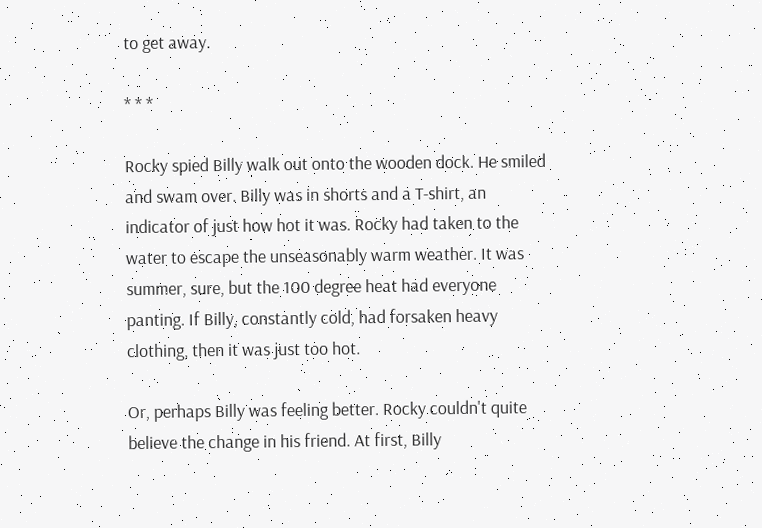to get away.

* * *

Rocky spied Billy walk out onto the wooden dock. He smiled and swam over. Billy was in shorts and a T-shirt, an indicator of just how hot it was. Rocky had taken to the water to escape the unseasonably warm weather. It was summer, sure, but the 100 degree heat had everyone panting. If Billy, constantly cold, had forsaken heavy clothing, then it was just too hot.

Or, perhaps Billy was feeling better. Rocky couldn't quite believe the change in his friend. At first, Billy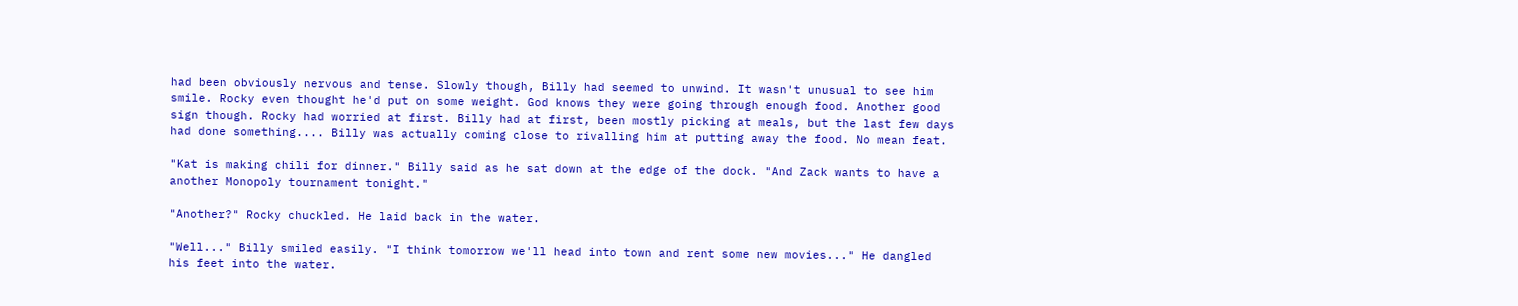had been obviously nervous and tense. Slowly though, Billy had seemed to unwind. It wasn't unusual to see him smile. Rocky even thought he'd put on some weight. God knows they were going through enough food. Another good sign though. Rocky had worried at first. Billy had at first, been mostly picking at meals, but the last few days had done something.... Billy was actually coming close to rivalling him at putting away the food. No mean feat.

"Kat is making chili for dinner." Billy said as he sat down at the edge of the dock. "And Zack wants to have a another Monopoly tournament tonight."

"Another?" Rocky chuckled. He laid back in the water.

"Well..." Billy smiled easily. "I think tomorrow we'll head into town and rent some new movies..." He dangled his feet into the water.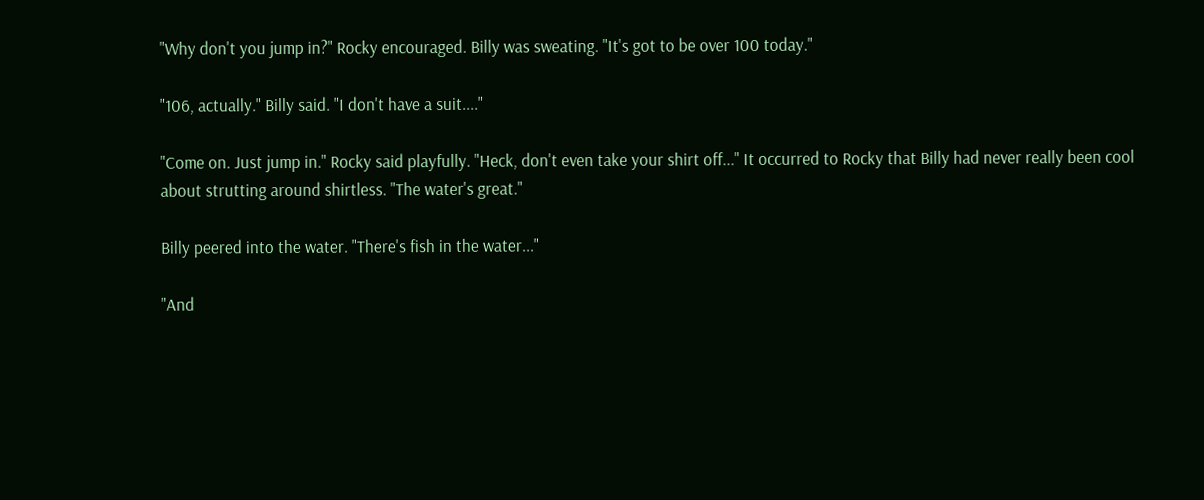"Why don't you jump in?" Rocky encouraged. Billy was sweating. "It's got to be over 100 today."

"106, actually." Billy said. "I don't have a suit...."

"Come on. Just jump in." Rocky said playfully. "Heck, don't even take your shirt off..." It occurred to Rocky that Billy had never really been cool about strutting around shirtless. "The water's great."

Billy peered into the water. "There's fish in the water..."

"And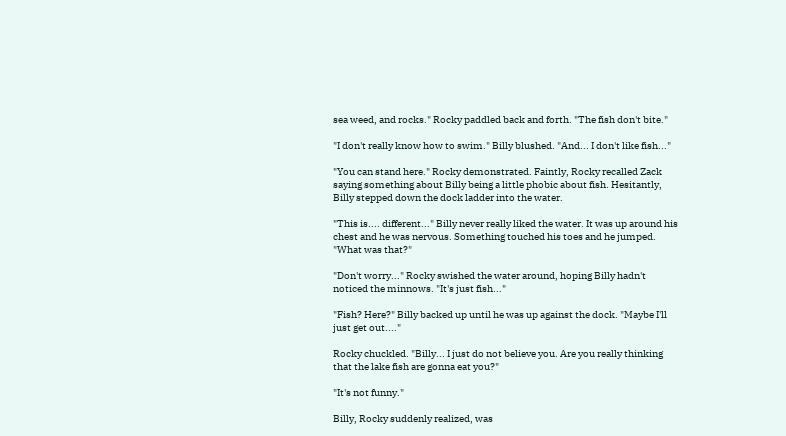sea weed, and rocks." Rocky paddled back and forth. "The fish don't bite."

"I don't really know how to swim." Billy blushed. "And... I don't like fish..."

"You can stand here." Rocky demonstrated. Faintly, Rocky recalled Zack saying something about Billy being a little phobic about fish. Hesitantly, Billy stepped down the dock ladder into the water.

"This is.... different..." Billy never really liked the water. It was up around his chest and he was nervous. Something touched his toes and he jumped. "What was that?"

"Don't worry..." Rocky swished the water around, hoping Billy hadn't noticed the minnows. "It's just fish..."

"Fish? Here?" Billy backed up until he was up against the dock. "Maybe I'll just get out...."

Rocky chuckled. "Billy... I just do not believe you. Are you really thinking that the lake fish are gonna eat you?"

"It's not funny."

Billy, Rocky suddenly realized, was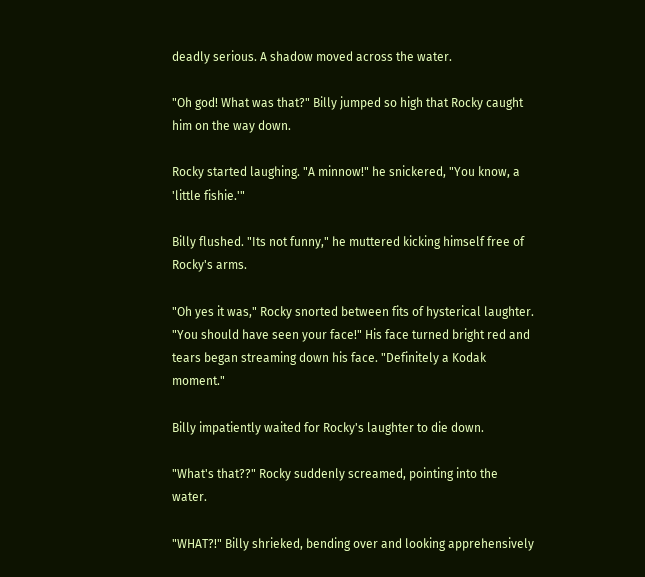deadly serious. A shadow moved across the water.

"Oh god! What was that?" Billy jumped so high that Rocky caught him on the way down.

Rocky started laughing. "A minnow!" he snickered, "You know, a 'little fishie.'"

Billy flushed. "Its not funny," he muttered kicking himself free of Rocky's arms.

"Oh yes it was," Rocky snorted between fits of hysterical laughter. "You should have seen your face!" His face turned bright red and tears began streaming down his face. "Definitely a Kodak moment."

Billy impatiently waited for Rocky's laughter to die down.

"What's that??" Rocky suddenly screamed, pointing into the water.

"WHAT?!" Billy shrieked, bending over and looking apprehensively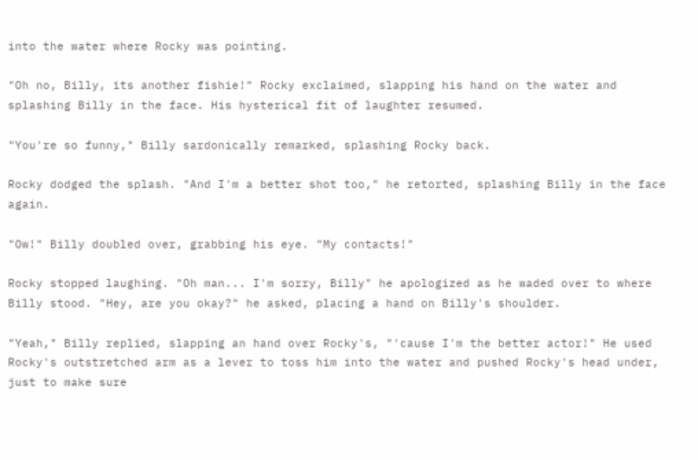into the water where Rocky was pointing.

"Oh no, Billy, its another fishie!" Rocky exclaimed, slapping his hand on the water and splashing Billy in the face. His hysterical fit of laughter resumed.

"You're so funny," Billy sardonically remarked, splashing Rocky back.

Rocky dodged the splash. "And I'm a better shot too," he retorted, splashing Billy in the face again.

"Ow!" Billy doubled over, grabbing his eye. "My contacts!"

Rocky stopped laughing. "Oh man... I'm sorry, Billy" he apologized as he waded over to where Billy stood. "Hey, are you okay?" he asked, placing a hand on Billy's shoulder.

"Yeah," Billy replied, slapping an hand over Rocky's, "'cause I'm the better actor!" He used Rocky's outstretched arm as a lever to toss him into the water and pushed Rocky's head under, just to make sure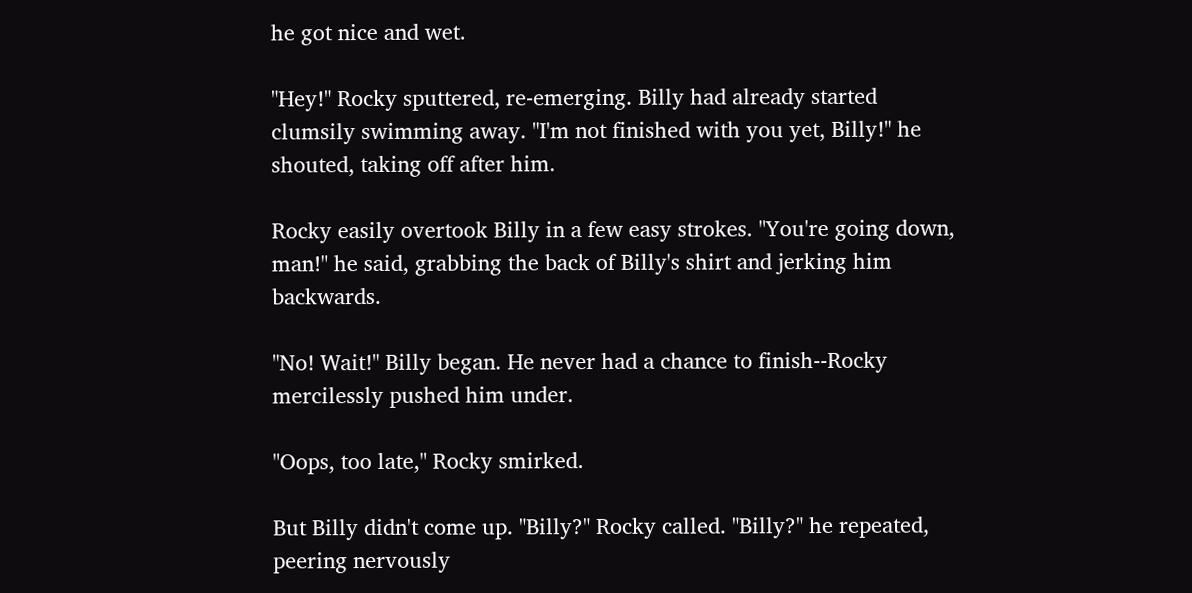he got nice and wet.

"Hey!" Rocky sputtered, re-emerging. Billy had already started clumsily swimming away. "I'm not finished with you yet, Billy!" he shouted, taking off after him.

Rocky easily overtook Billy in a few easy strokes. "You're going down, man!" he said, grabbing the back of Billy's shirt and jerking him backwards.

"No! Wait!" Billy began. He never had a chance to finish--Rocky mercilessly pushed him under.

"Oops, too late," Rocky smirked.

But Billy didn't come up. "Billy?" Rocky called. "Billy?" he repeated, peering nervously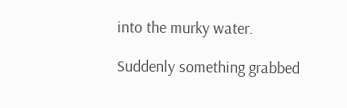into the murky water.

Suddenly something grabbed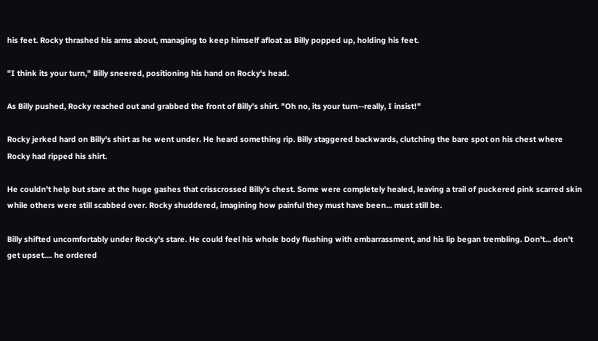his feet. Rocky thrashed his arms about, managing to keep himself afloat as Billy popped up, holding his feet.

"I think its your turn," Billy sneered, positioning his hand on Rocky's head.

As Billy pushed, Rocky reached out and grabbed the front of Billy's shirt. "Oh no, its your turn--really, I insist!"

Rocky jerked hard on Billy's shirt as he went under. He heard something rip. Billy staggered backwards, clutching the bare spot on his chest where Rocky had ripped his shirt.

He couldn't help but stare at the huge gashes that crisscrossed Billy's chest. Some were completely healed, leaving a trail of puckered pink scarred skin while others were still scabbed over. Rocky shuddered, imagining how painful they must have been... must still be.

Billy shifted uncomfortably under Rocky's stare. He could feel his whole body flushing with embarrassment, and his lip began trembling. Don't... don't get upset.... he ordered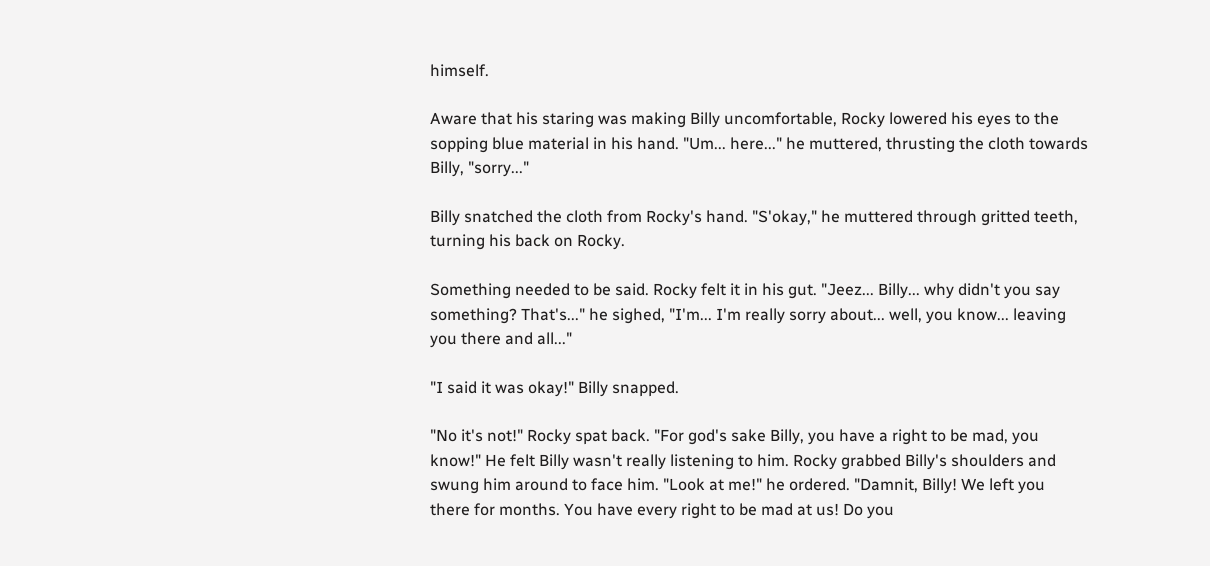himself.

Aware that his staring was making Billy uncomfortable, Rocky lowered his eyes to the sopping blue material in his hand. "Um... here..." he muttered, thrusting the cloth towards Billy, "sorry..."

Billy snatched the cloth from Rocky's hand. "S'okay," he muttered through gritted teeth, turning his back on Rocky.

Something needed to be said. Rocky felt it in his gut. "Jeez... Billy... why didn't you say something? That's..." he sighed, "I'm... I'm really sorry about... well, you know... leaving you there and all..."

"I said it was okay!" Billy snapped.

"No it's not!" Rocky spat back. "For god's sake Billy, you have a right to be mad, you know!" He felt Billy wasn't really listening to him. Rocky grabbed Billy's shoulders and swung him around to face him. "Look at me!" he ordered. "Damnit, Billy! We left you there for months. You have every right to be mad at us! Do you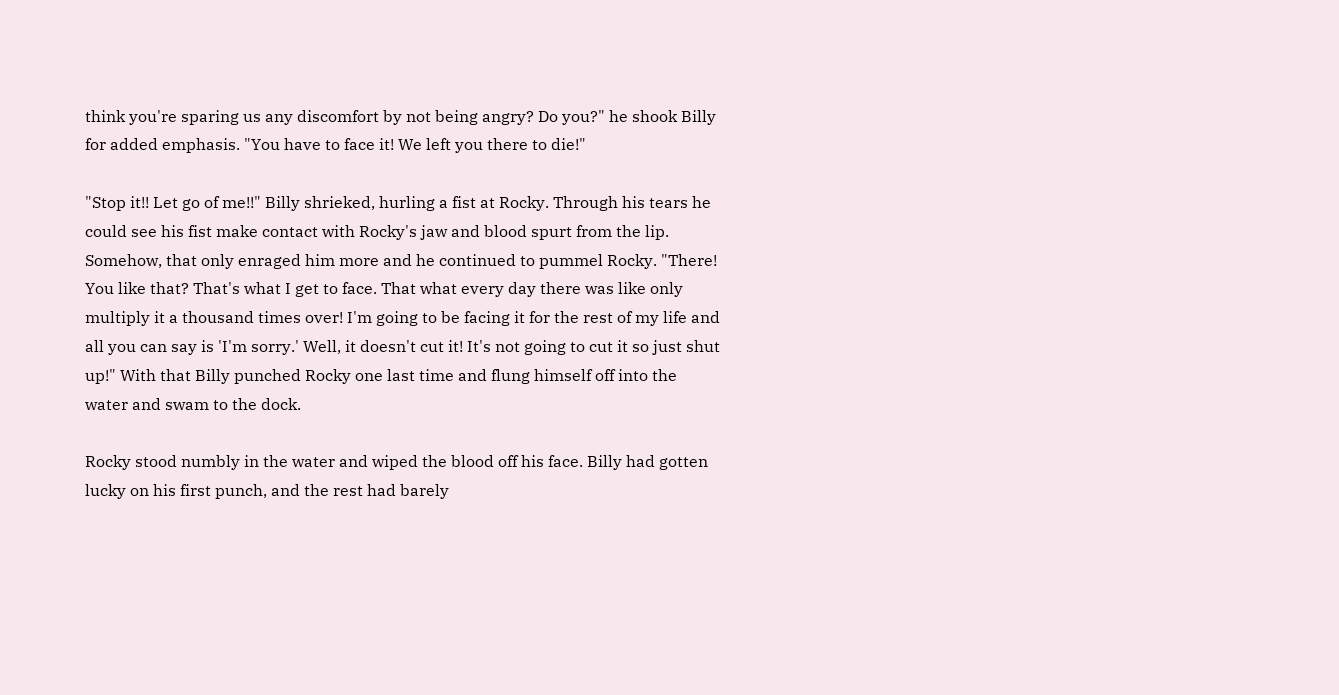think you're sparing us any discomfort by not being angry? Do you?" he shook Billy for added emphasis. "You have to face it! We left you there to die!"

"Stop it!! Let go of me!!" Billy shrieked, hurling a fist at Rocky. Through his tears he could see his fist make contact with Rocky's jaw and blood spurt from the lip. Somehow, that only enraged him more and he continued to pummel Rocky. "There! You like that? That's what I get to face. That what every day there was like only multiply it a thousand times over! I'm going to be facing it for the rest of my life and all you can say is 'I'm sorry.' Well, it doesn't cut it! It's not going to cut it so just shut up!" With that Billy punched Rocky one last time and flung himself off into the water and swam to the dock.

Rocky stood numbly in the water and wiped the blood off his face. Billy had gotten lucky on his first punch, and the rest had barely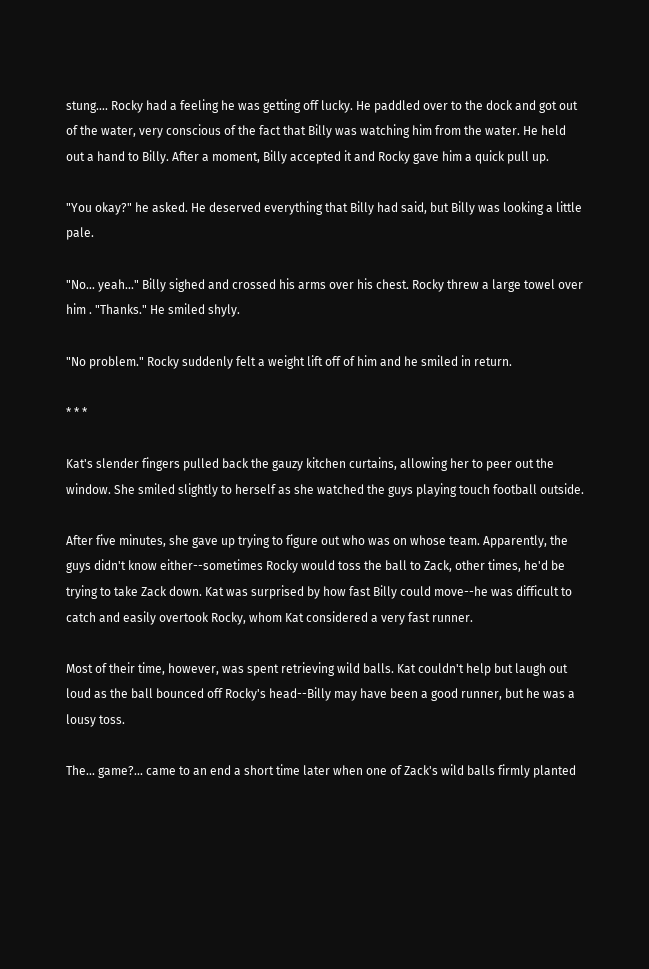stung.... Rocky had a feeling he was getting off lucky. He paddled over to the dock and got out of the water, very conscious of the fact that Billy was watching him from the water. He held out a hand to Billy. After a moment, Billy accepted it and Rocky gave him a quick pull up.

"You okay?" he asked. He deserved everything that Billy had said, but Billy was looking a little pale.

"No... yeah..." Billy sighed and crossed his arms over his chest. Rocky threw a large towel over him . "Thanks." He smiled shyly.

"No problem." Rocky suddenly felt a weight lift off of him and he smiled in return.

* * *

Kat's slender fingers pulled back the gauzy kitchen curtains, allowing her to peer out the window. She smiled slightly to herself as she watched the guys playing touch football outside.

After five minutes, she gave up trying to figure out who was on whose team. Apparently, the guys didn't know either--sometimes Rocky would toss the ball to Zack, other times, he'd be trying to take Zack down. Kat was surprised by how fast Billy could move--he was difficult to catch and easily overtook Rocky, whom Kat considered a very fast runner.

Most of their time, however, was spent retrieving wild balls. Kat couldn't help but laugh out loud as the ball bounced off Rocky's head--Billy may have been a good runner, but he was a lousy toss.

The... game?... came to an end a short time later when one of Zack's wild balls firmly planted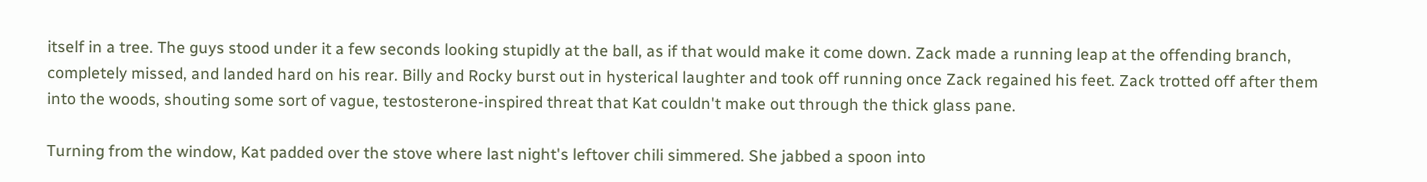itself in a tree. The guys stood under it a few seconds looking stupidly at the ball, as if that would make it come down. Zack made a running leap at the offending branch, completely missed, and landed hard on his rear. Billy and Rocky burst out in hysterical laughter and took off running once Zack regained his feet. Zack trotted off after them into the woods, shouting some sort of vague, testosterone-inspired threat that Kat couldn't make out through the thick glass pane.

Turning from the window, Kat padded over the stove where last night's leftover chili simmered. She jabbed a spoon into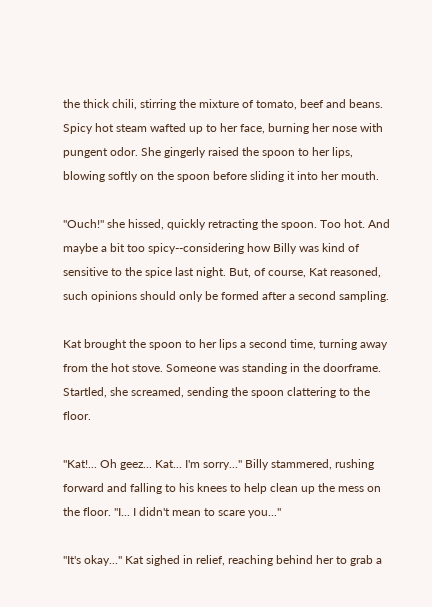the thick chili, stirring the mixture of tomato, beef and beans. Spicy hot steam wafted up to her face, burning her nose with pungent odor. She gingerly raised the spoon to her lips, blowing softly on the spoon before sliding it into her mouth.

"Ouch!" she hissed, quickly retracting the spoon. Too hot. And maybe a bit too spicy--considering how Billy was kind of sensitive to the spice last night. But, of course, Kat reasoned, such opinions should only be formed after a second sampling.

Kat brought the spoon to her lips a second time, turning away from the hot stove. Someone was standing in the doorframe. Startled, she screamed, sending the spoon clattering to the floor.

"Kat!... Oh geez... Kat... I'm sorry..." Billy stammered, rushing forward and falling to his knees to help clean up the mess on the floor. "I... I didn't mean to scare you..."

"It's okay..." Kat sighed in relief, reaching behind her to grab a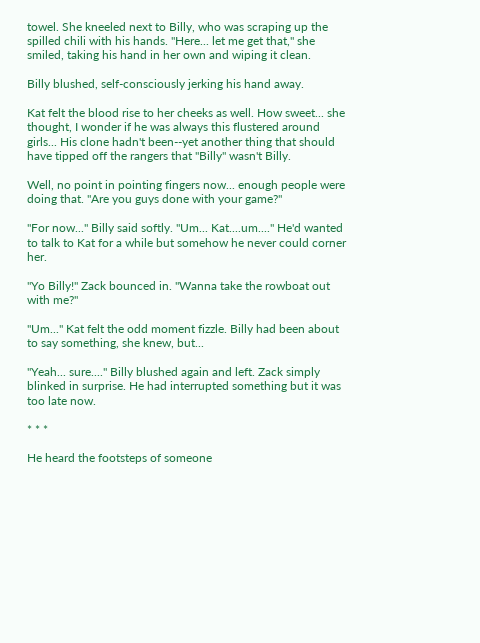towel. She kneeled next to Billy, who was scraping up the spilled chili with his hands. "Here... let me get that," she smiled, taking his hand in her own and wiping it clean.

Billy blushed, self-consciously jerking his hand away.

Kat felt the blood rise to her cheeks as well. How sweet... she thought, I wonder if he was always this flustered around girls... His clone hadn't been--yet another thing that should have tipped off the rangers that "Billy" wasn't Billy.

Well, no point in pointing fingers now... enough people were doing that. "Are you guys done with your game?"

"For now..." Billy said softly. "Um... Kat....um...." He'd wanted to talk to Kat for a while but somehow he never could corner her.

"Yo Billy!" Zack bounced in. "Wanna take the rowboat out with me?"

"Um..." Kat felt the odd moment fizzle. Billy had been about to say something, she knew, but...

"Yeah... sure...." Billy blushed again and left. Zack simply blinked in surprise. He had interrupted something but it was too late now.

* * *

He heard the footsteps of someone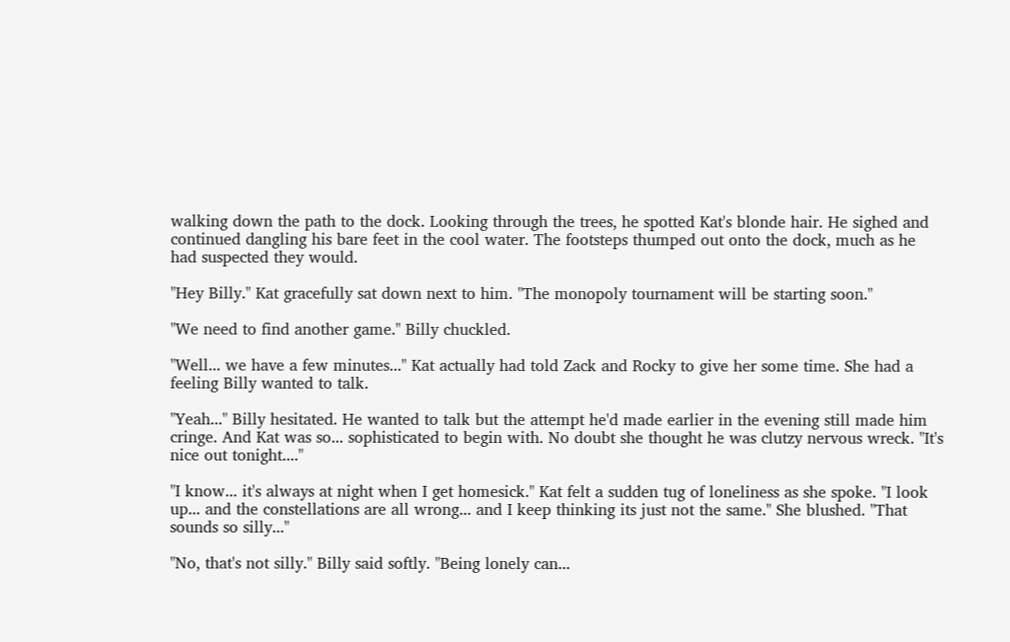walking down the path to the dock. Looking through the trees, he spotted Kat's blonde hair. He sighed and continued dangling his bare feet in the cool water. The footsteps thumped out onto the dock, much as he had suspected they would.

"Hey Billy." Kat gracefully sat down next to him. "The monopoly tournament will be starting soon."

"We need to find another game." Billy chuckled.

"Well... we have a few minutes..." Kat actually had told Zack and Rocky to give her some time. She had a feeling Billy wanted to talk.

"Yeah..." Billy hesitated. He wanted to talk but the attempt he'd made earlier in the evening still made him cringe. And Kat was so... sophisticated to begin with. No doubt she thought he was clutzy nervous wreck. "It's nice out tonight...."

"I know... it's always at night when I get homesick." Kat felt a sudden tug of loneliness as she spoke. "I look up... and the constellations are all wrong... and I keep thinking its just not the same." She blushed. "That sounds so silly..."

"No, that's not silly." Billy said softly. "Being lonely can...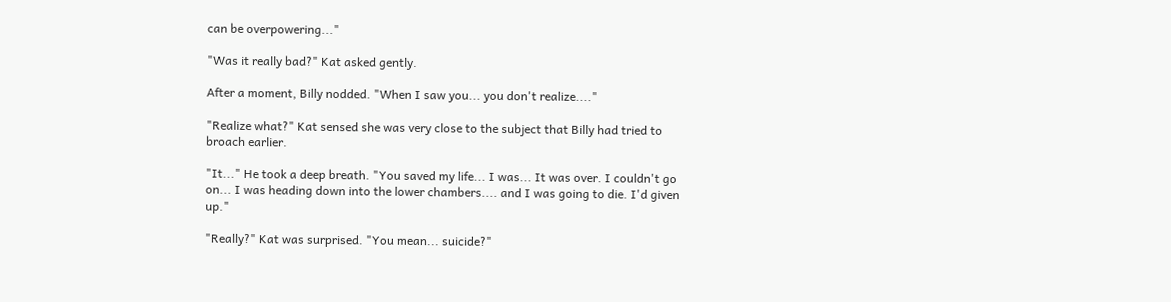can be overpowering..."

"Was it really bad?" Kat asked gently.

After a moment, Billy nodded. "When I saw you... you don't realize...."

"Realize what?" Kat sensed she was very close to the subject that Billy had tried to broach earlier.

"It..." He took a deep breath. "You saved my life... I was... It was over. I couldn't go on... I was heading down into the lower chambers.... and I was going to die. I'd given up."

"Really?" Kat was surprised. "You mean... suicide?"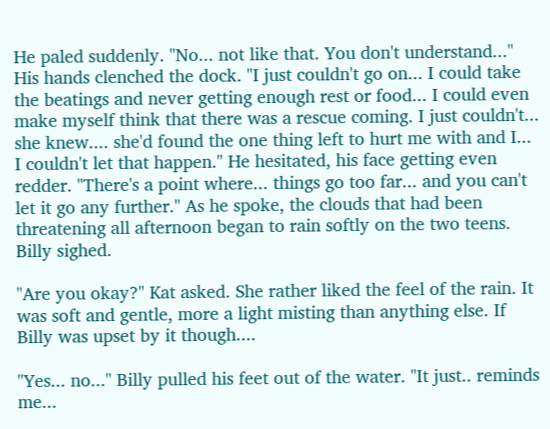He paled suddenly. "No... not like that. You don't understand..." His hands clenched the dock. "I just couldn't go on... I could take the beatings and never getting enough rest or food... I could even make myself think that there was a rescue coming. I just couldn't... she knew.... she'd found the one thing left to hurt me with and I... I couldn't let that happen." He hesitated, his face getting even redder. "There's a point where... things go too far... and you can't let it go any further." As he spoke, the clouds that had been threatening all afternoon began to rain softly on the two teens. Billy sighed.

"Are you okay?" Kat asked. She rather liked the feel of the rain. It was soft and gentle, more a light misting than anything else. If Billy was upset by it though....

"Yes... no..." Billy pulled his feet out of the water. "It just.. reminds me...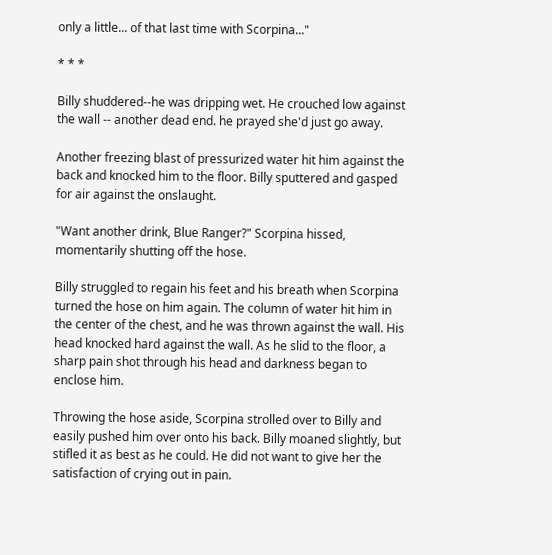only a little... of that last time with Scorpina..."

* * *

Billy shuddered--he was dripping wet. He crouched low against the wall -- another dead end. he prayed she'd just go away.

Another freezing blast of pressurized water hit him against the back and knocked him to the floor. Billy sputtered and gasped for air against the onslaught.

"Want another drink, Blue Ranger?" Scorpina hissed, momentarily shutting off the hose.

Billy struggled to regain his feet and his breath when Scorpina turned the hose on him again. The column of water hit him in the center of the chest, and he was thrown against the wall. His head knocked hard against the wall. As he slid to the floor, a sharp pain shot through his head and darkness began to enclose him.

Throwing the hose aside, Scorpina strolled over to Billy and easily pushed him over onto his back. Billy moaned slightly, but stifled it as best as he could. He did not want to give her the satisfaction of crying out in pain.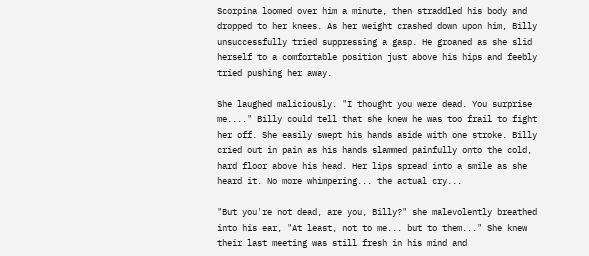Scorpina loomed over him a minute, then straddled his body and dropped to her knees. As her weight crashed down upon him, Billy unsuccessfully tried suppressing a gasp. He groaned as she slid herself to a comfortable position just above his hips and feebly tried pushing her away.

She laughed maliciously. "I thought you were dead. You surprise me...." Billy could tell that she knew he was too frail to fight her off. She easily swept his hands aside with one stroke. Billy cried out in pain as his hands slammed painfully onto the cold, hard floor above his head. Her lips spread into a smile as she heard it. No more whimpering... the actual cry...

"But you're not dead, are you, Billy?" she malevolently breathed into his ear, "At least, not to me... but to them..." She knew their last meeting was still fresh in his mind and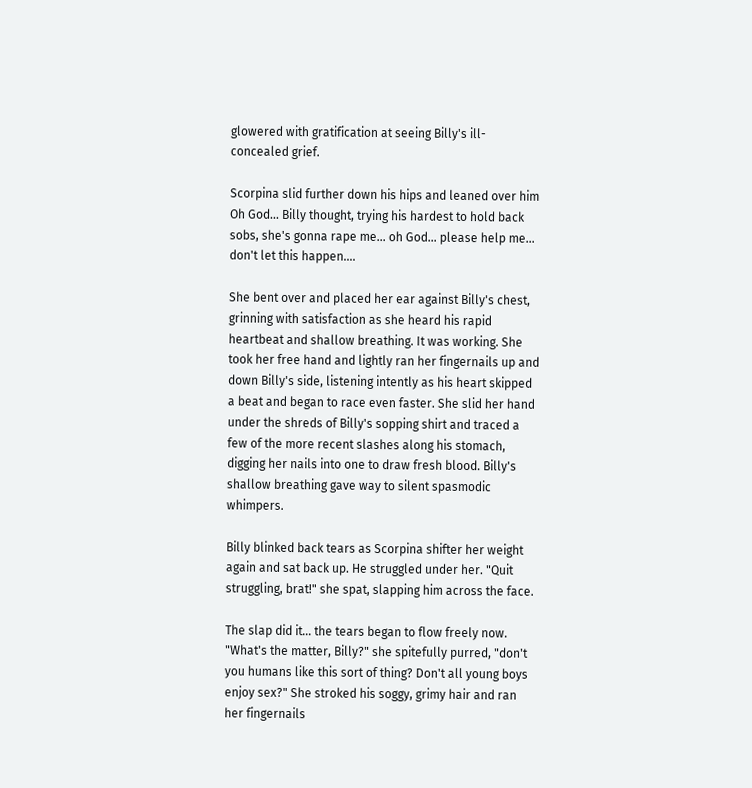glowered with gratification at seeing Billy's ill-concealed grief.

Scorpina slid further down his hips and leaned over him Oh God... Billy thought, trying his hardest to hold back sobs, she's gonna rape me... oh God... please help me... don't let this happen....

She bent over and placed her ear against Billy's chest, grinning with satisfaction as she heard his rapid heartbeat and shallow breathing. It was working. She took her free hand and lightly ran her fingernails up and down Billy's side, listening intently as his heart skipped a beat and began to race even faster. She slid her hand under the shreds of Billy's sopping shirt and traced a few of the more recent slashes along his stomach, digging her nails into one to draw fresh blood. Billy's shallow breathing gave way to silent spasmodic whimpers.

Billy blinked back tears as Scorpina shifter her weight again and sat back up. He struggled under her. "Quit struggling, brat!" she spat, slapping him across the face.

The slap did it... the tears began to flow freely now. "What's the matter, Billy?" she spitefully purred, "don't you humans like this sort of thing? Don't all young boys enjoy sex?" She stroked his soggy, grimy hair and ran her fingernails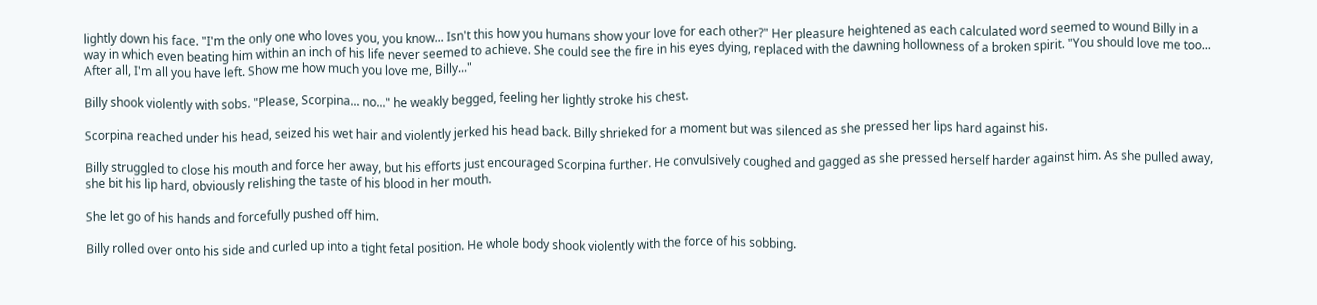lightly down his face. "I'm the only one who loves you, you know... Isn't this how you humans show your love for each other?" Her pleasure heightened as each calculated word seemed to wound Billy in a way in which even beating him within an inch of his life never seemed to achieve. She could see the fire in his eyes dying, replaced with the dawning hollowness of a broken spirit. "You should love me too... After all, I'm all you have left. Show me how much you love me, Billy..."

Billy shook violently with sobs. "Please, Scorpina... no..." he weakly begged, feeling her lightly stroke his chest.

Scorpina reached under his head, seized his wet hair and violently jerked his head back. Billy shrieked for a moment but was silenced as she pressed her lips hard against his.

Billy struggled to close his mouth and force her away, but his efforts just encouraged Scorpina further. He convulsively coughed and gagged as she pressed herself harder against him. As she pulled away, she bit his lip hard, obviously relishing the taste of his blood in her mouth.

She let go of his hands and forcefully pushed off him.

Billy rolled over onto his side and curled up into a tight fetal position. He whole body shook violently with the force of his sobbing.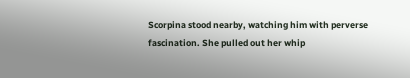Scorpina stood nearby, watching him with perverse fascination. She pulled out her whip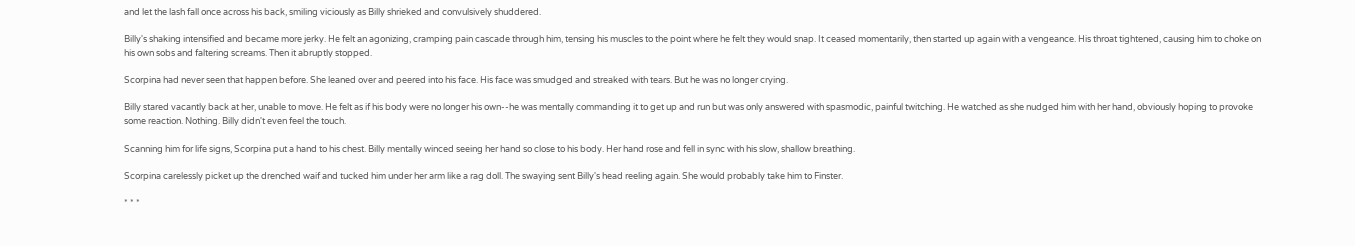and let the lash fall once across his back, smiling viciously as Billy shrieked and convulsively shuddered.

Billy's shaking intensified and became more jerky. He felt an agonizing, cramping pain cascade through him, tensing his muscles to the point where he felt they would snap. It ceased momentarily, then started up again with a vengeance. His throat tightened, causing him to choke on his own sobs and faltering screams. Then it abruptly stopped.

Scorpina had never seen that happen before. She leaned over and peered into his face. His face was smudged and streaked with tears. But he was no longer crying.

Billy stared vacantly back at her, unable to move. He felt as if his body were no longer his own--he was mentally commanding it to get up and run but was only answered with spasmodic, painful twitching. He watched as she nudged him with her hand, obviously hoping to provoke some reaction. Nothing. Billy didn't even feel the touch.

Scanning him for life signs, Scorpina put a hand to his chest. Billy mentally winced seeing her hand so close to his body. Her hand rose and fell in sync with his slow, shallow breathing.

Scorpina carelessly picket up the drenched waif and tucked him under her arm like a rag doll. The swaying sent Billy's head reeling again. She would probably take him to Finster.

* * *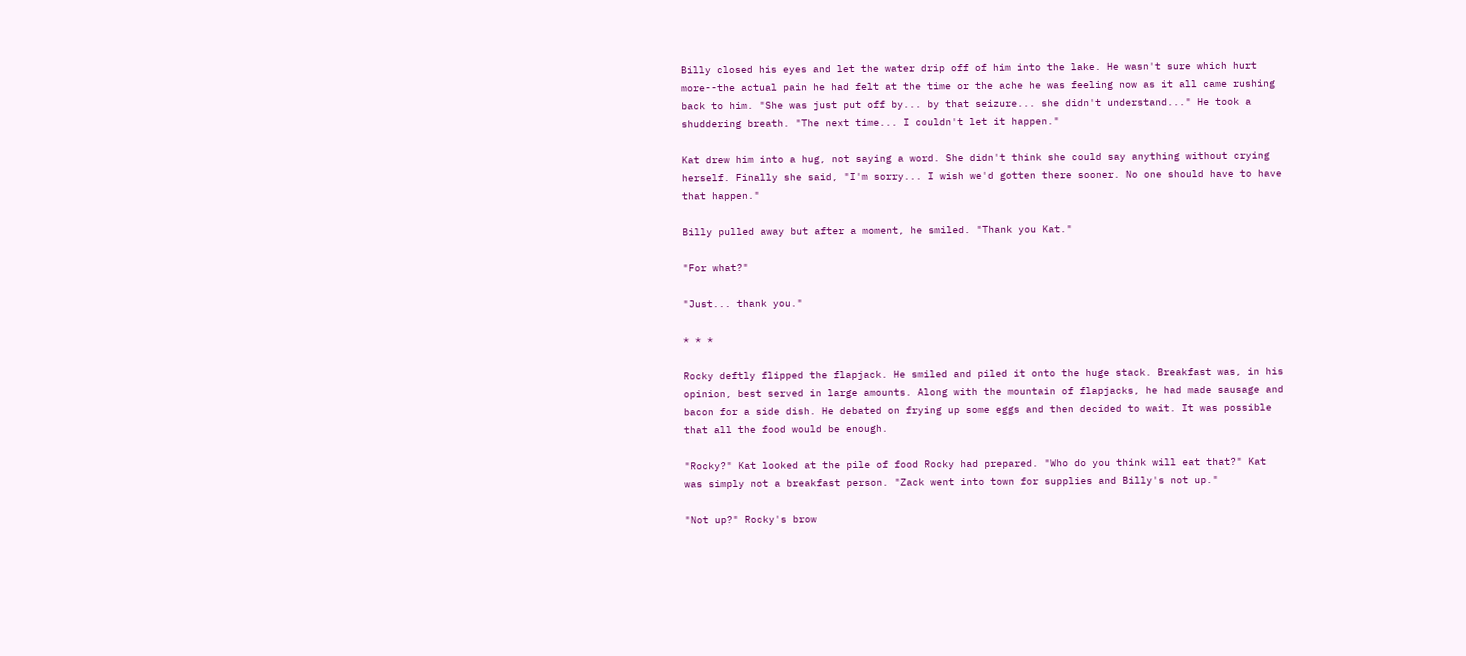Billy closed his eyes and let the water drip off of him into the lake. He wasn't sure which hurt more--the actual pain he had felt at the time or the ache he was feeling now as it all came rushing back to him. "She was just put off by... by that seizure... she didn't understand..." He took a shuddering breath. "The next time... I couldn't let it happen."

Kat drew him into a hug, not saying a word. She didn't think she could say anything without crying herself. Finally she said, "I'm sorry... I wish we'd gotten there sooner. No one should have to have that happen."

Billy pulled away but after a moment, he smiled. "Thank you Kat."

"For what?"

"Just... thank you."

* * *

Rocky deftly flipped the flapjack. He smiled and piled it onto the huge stack. Breakfast was, in his opinion, best served in large amounts. Along with the mountain of flapjacks, he had made sausage and bacon for a side dish. He debated on frying up some eggs and then decided to wait. It was possible that all the food would be enough.

"Rocky?" Kat looked at the pile of food Rocky had prepared. "Who do you think will eat that?" Kat was simply not a breakfast person. "Zack went into town for supplies and Billy's not up."

"Not up?" Rocky's brow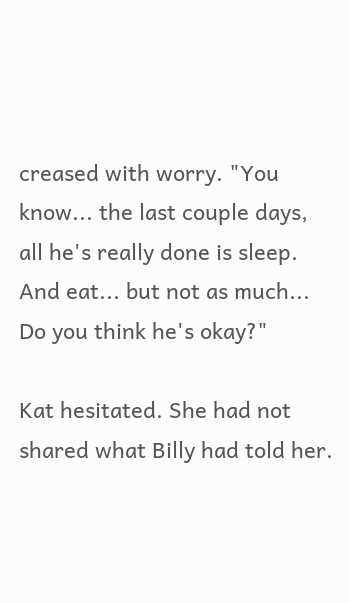creased with worry. "You know... the last couple days, all he's really done is sleep. And eat... but not as much... Do you think he's okay?"

Kat hesitated. She had not shared what Billy had told her.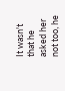It wasn't that he asked her not too, he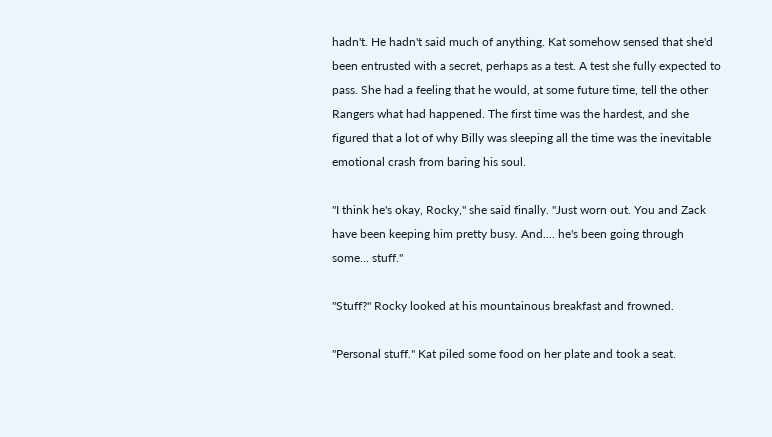hadn't. He hadn't said much of anything. Kat somehow sensed that she'd been entrusted with a secret, perhaps as a test. A test she fully expected to pass. She had a feeling that he would, at some future time, tell the other Rangers what had happened. The first time was the hardest, and she figured that a lot of why Billy was sleeping all the time was the inevitable emotional crash from baring his soul.

"I think he's okay, Rocky," she said finally. "Just worn out. You and Zack have been keeping him pretty busy. And.... he's been going through some... stuff."

"Stuff?" Rocky looked at his mountainous breakfast and frowned.

"Personal stuff." Kat piled some food on her plate and took a seat.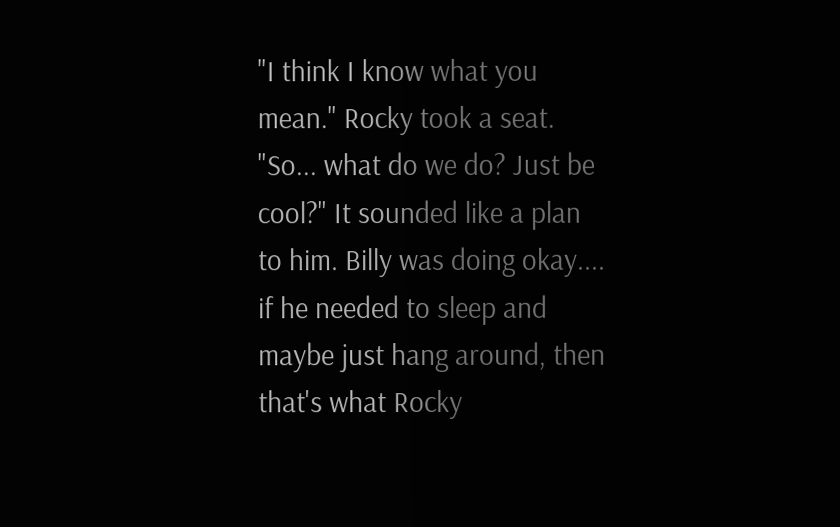"I think I know what you mean." Rocky took a seat. "So... what do we do? Just be cool?" It sounded like a plan to him. Billy was doing okay.... if he needed to sleep and maybe just hang around, then that's what Rocky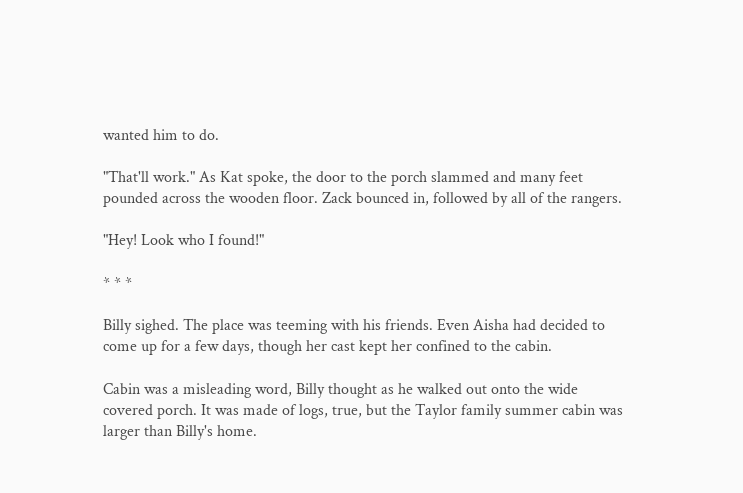wanted him to do.

"That'll work." As Kat spoke, the door to the porch slammed and many feet pounded across the wooden floor. Zack bounced in, followed by all of the rangers.

"Hey! Look who I found!"

* * *

Billy sighed. The place was teeming with his friends. Even Aisha had decided to come up for a few days, though her cast kept her confined to the cabin.

Cabin was a misleading word, Billy thought as he walked out onto the wide covered porch. It was made of logs, true, but the Taylor family summer cabin was larger than Billy's home.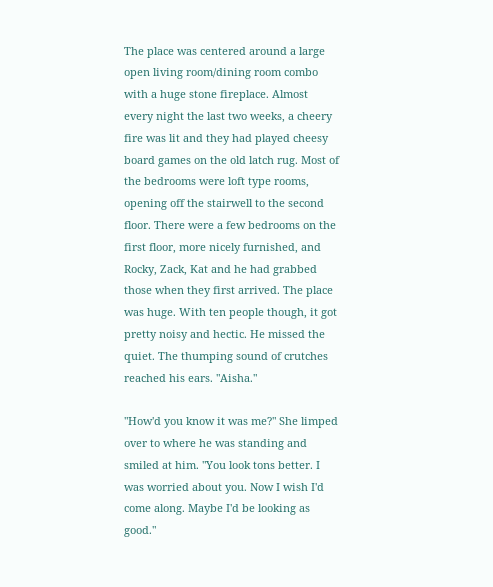The place was centered around a large open living room/dining room combo with a huge stone fireplace. Almost every night the last two weeks, a cheery fire was lit and they had played cheesy board games on the old latch rug. Most of the bedrooms were loft type rooms, opening off the stairwell to the second floor. There were a few bedrooms on the first floor, more nicely furnished, and Rocky, Zack, Kat and he had grabbed those when they first arrived. The place was huge. With ten people though, it got pretty noisy and hectic. He missed the quiet. The thumping sound of crutches reached his ears. "Aisha."

"How'd you know it was me?" She limped over to where he was standing and smiled at him. "You look tons better. I was worried about you. Now I wish I'd come along. Maybe I'd be looking as good."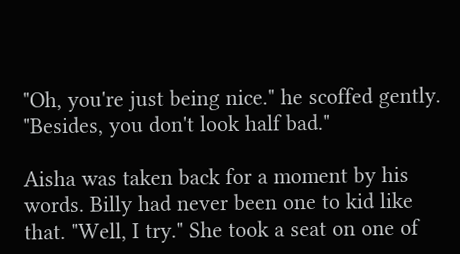"Oh, you're just being nice." he scoffed gently. "Besides, you don't look half bad."

Aisha was taken back for a moment by his words. Billy had never been one to kid like that. "Well, I try." She took a seat on one of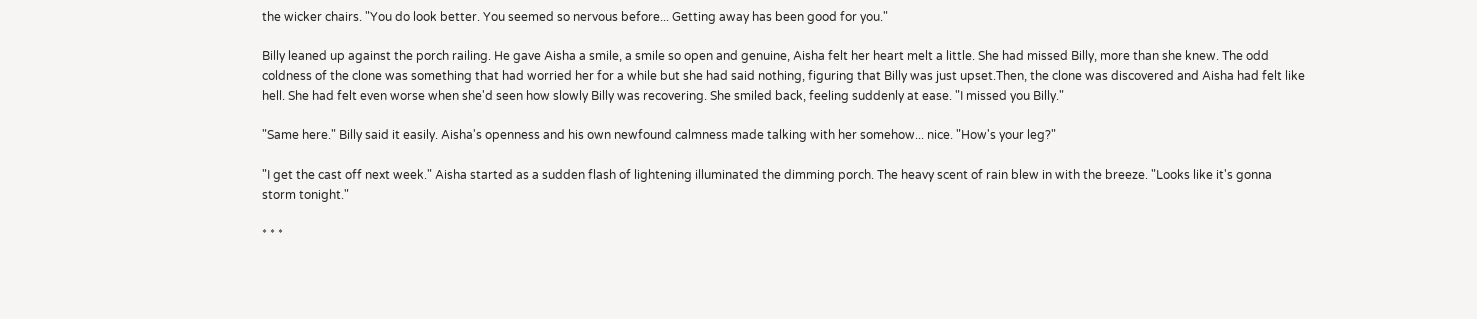the wicker chairs. "You do look better. You seemed so nervous before... Getting away has been good for you."

Billy leaned up against the porch railing. He gave Aisha a smile, a smile so open and genuine, Aisha felt her heart melt a little. She had missed Billy, more than she knew. The odd coldness of the clone was something that had worried her for a while but she had said nothing, figuring that Billy was just upset.Then, the clone was discovered and Aisha had felt like hell. She had felt even worse when she'd seen how slowly Billy was recovering. She smiled back, feeling suddenly at ease. "I missed you Billy."

"Same here." Billy said it easily. Aisha's openness and his own newfound calmness made talking with her somehow... nice. "How's your leg?"

"I get the cast off next week." Aisha started as a sudden flash of lightening illuminated the dimming porch. The heavy scent of rain blew in with the breeze. "Looks like it's gonna storm tonight."

* * *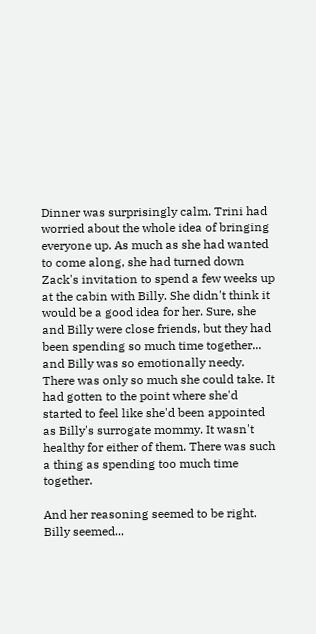Dinner was surprisingly calm. Trini had worried about the whole idea of bringing everyone up. As much as she had wanted to come along, she had turned down Zack's invitation to spend a few weeks up at the cabin with Billy. She didn't think it would be a good idea for her. Sure, she and Billy were close friends, but they had been spending so much time together... and Billy was so emotionally needy. There was only so much she could take. It had gotten to the point where she'd started to feel like she'd been appointed as Billy's surrogate mommy. It wasn't healthy for either of them. There was such a thing as spending too much time together.

And her reasoning seemed to be right. Billy seemed...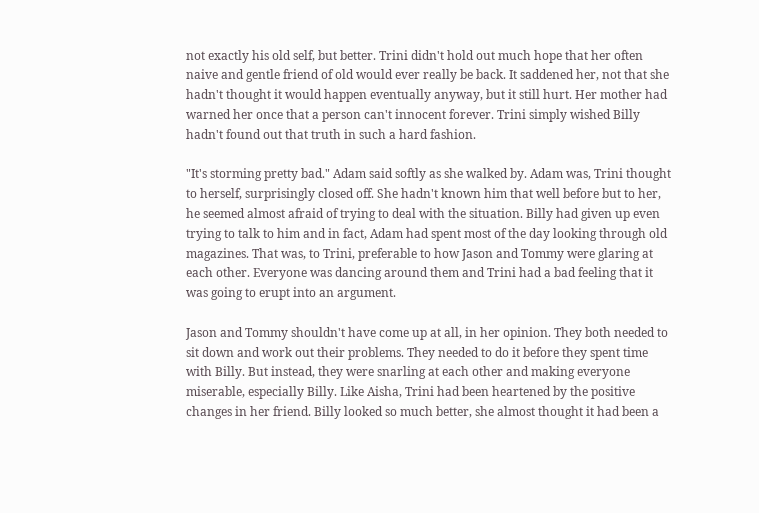not exactly his old self, but better. Trini didn't hold out much hope that her often naive and gentle friend of old would ever really be back. It saddened her, not that she hadn't thought it would happen eventually anyway, but it still hurt. Her mother had warned her once that a person can't innocent forever. Trini simply wished Billy hadn't found out that truth in such a hard fashion.

"It's storming pretty bad." Adam said softly as she walked by. Adam was, Trini thought to herself, surprisingly closed off. She hadn't known him that well before but to her, he seemed almost afraid of trying to deal with the situation. Billy had given up even trying to talk to him and in fact, Adam had spent most of the day looking through old magazines. That was, to Trini, preferable to how Jason and Tommy were glaring at each other. Everyone was dancing around them and Trini had a bad feeling that it was going to erupt into an argument.

Jason and Tommy shouldn't have come up at all, in her opinion. They both needed to sit down and work out their problems. They needed to do it before they spent time with Billy. But instead, they were snarling at each other and making everyone miserable, especially Billy. Like Aisha, Trini had been heartened by the positive changes in her friend. Billy looked so much better, she almost thought it had been a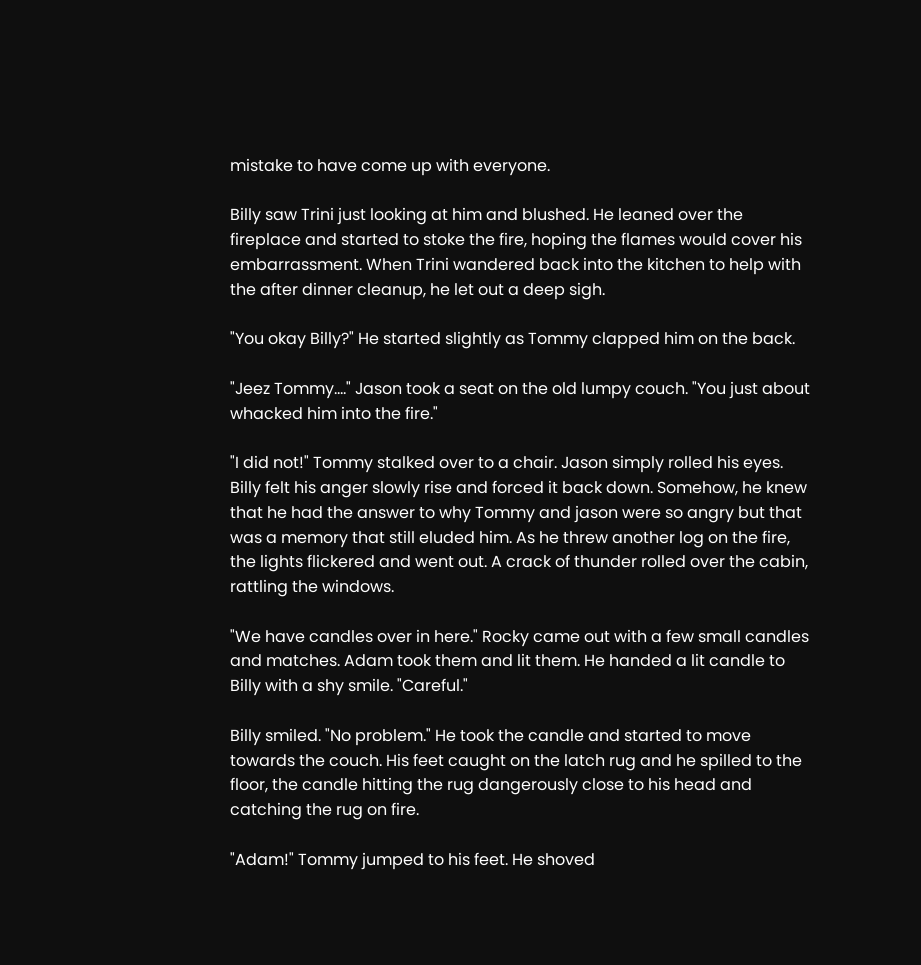mistake to have come up with everyone.

Billy saw Trini just looking at him and blushed. He leaned over the fireplace and started to stoke the fire, hoping the flames would cover his embarrassment. When Trini wandered back into the kitchen to help with the after dinner cleanup, he let out a deep sigh.

"You okay Billy?" He started slightly as Tommy clapped him on the back.

"Jeez Tommy...." Jason took a seat on the old lumpy couch. "You just about whacked him into the fire."

"I did not!" Tommy stalked over to a chair. Jason simply rolled his eyes. Billy felt his anger slowly rise and forced it back down. Somehow, he knew that he had the answer to why Tommy and jason were so angry but that was a memory that still eluded him. As he threw another log on the fire, the lights flickered and went out. A crack of thunder rolled over the cabin, rattling the windows.

"We have candles over in here." Rocky came out with a few small candles and matches. Adam took them and lit them. He handed a lit candle to Billy with a shy smile. "Careful."

Billy smiled. "No problem." He took the candle and started to move towards the couch. His feet caught on the latch rug and he spilled to the floor, the candle hitting the rug dangerously close to his head and catching the rug on fire.

"Adam!" Tommy jumped to his feet. He shoved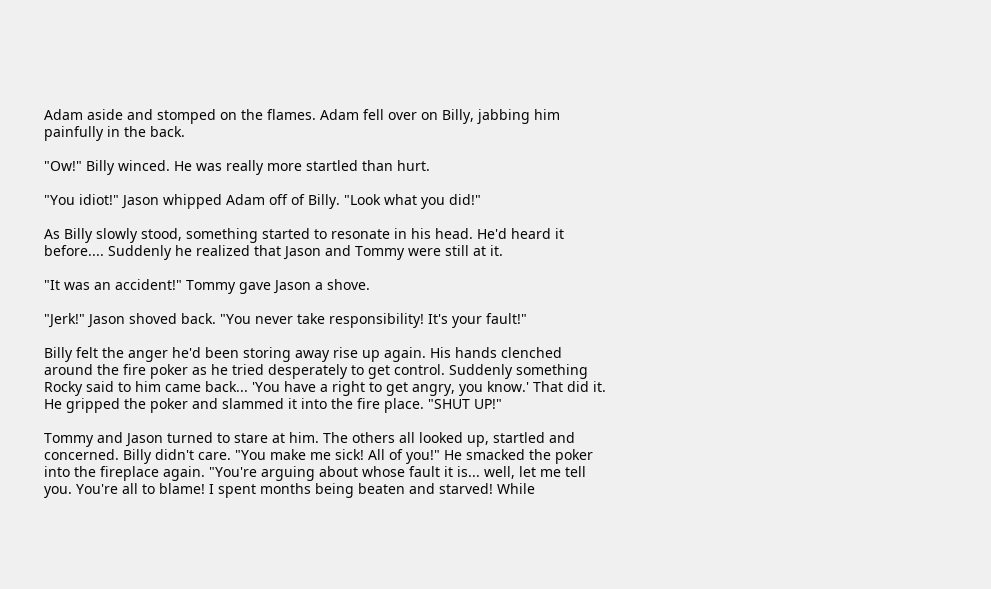Adam aside and stomped on the flames. Adam fell over on Billy, jabbing him painfully in the back.

"Ow!" Billy winced. He was really more startled than hurt.

"You idiot!" Jason whipped Adam off of Billy. "Look what you did!"

As Billy slowly stood, something started to resonate in his head. He'd heard it before.... Suddenly he realized that Jason and Tommy were still at it.

"It was an accident!" Tommy gave Jason a shove.

"Jerk!" Jason shoved back. "You never take responsibility! It's your fault!"

Billy felt the anger he'd been storing away rise up again. His hands clenched around the fire poker as he tried desperately to get control. Suddenly something Rocky said to him came back... 'You have a right to get angry, you know.' That did it. He gripped the poker and slammed it into the fire place. "SHUT UP!"

Tommy and Jason turned to stare at him. The others all looked up, startled and concerned. Billy didn't care. "You make me sick! All of you!" He smacked the poker into the fireplace again. "You're arguing about whose fault it is... well, let me tell you. You're all to blame! I spent months being beaten and starved! While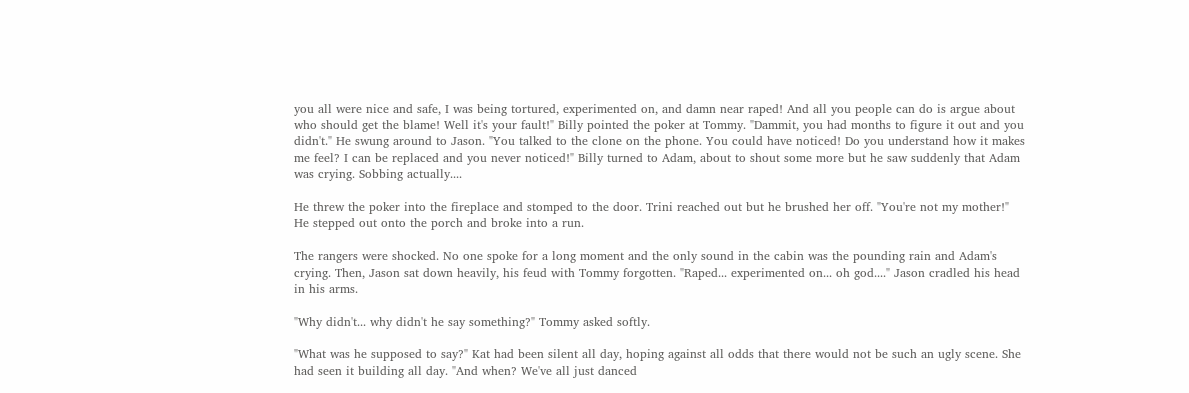you all were nice and safe, I was being tortured, experimented on, and damn near raped! And all you people can do is argue about who should get the blame! Well it's your fault!" Billy pointed the poker at Tommy. "Dammit, you had months to figure it out and you didn't." He swung around to Jason. "You talked to the clone on the phone. You could have noticed! Do you understand how it makes me feel? I can be replaced and you never noticed!" Billy turned to Adam, about to shout some more but he saw suddenly that Adam was crying. Sobbing actually....

He threw the poker into the fireplace and stomped to the door. Trini reached out but he brushed her off. "You're not my mother!" He stepped out onto the porch and broke into a run.

The rangers were shocked. No one spoke for a long moment and the only sound in the cabin was the pounding rain and Adam's crying. Then, Jason sat down heavily, his feud with Tommy forgotten. "Raped... experimented on... oh god...." Jason cradled his head in his arms.

"Why didn't... why didn't he say something?" Tommy asked softly.

"What was he supposed to say?" Kat had been silent all day, hoping against all odds that there would not be such an ugly scene. She had seen it building all day. "And when? We've all just danced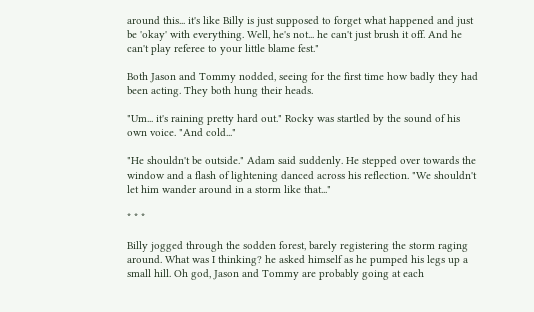around this... it's like Billy is just supposed to forget what happened and just be 'okay' with everything. Well, he's not... he can't just brush it off. And he can't play referee to your little blame fest."

Both Jason and Tommy nodded, seeing for the first time how badly they had been acting. They both hung their heads.

"Um... it's raining pretty hard out." Rocky was startled by the sound of his own voice. "And cold..."

"He shouldn't be outside." Adam said suddenly. He stepped over towards the window and a flash of lightening danced across his reflection. "We shouldn't let him wander around in a storm like that..."

* * *

Billy jogged through the sodden forest, barely registering the storm raging around. What was I thinking? he asked himself as he pumped his legs up a small hill. Oh god, Jason and Tommy are probably going at each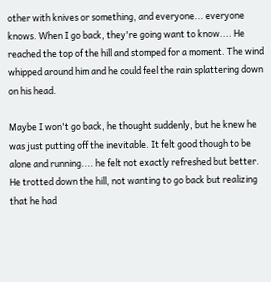other with knives or something, and everyone... everyone knows. When I go back, they're going want to know.... He reached the top of the hill and stomped for a moment. The wind whipped around him and he could feel the rain splattering down on his head.

Maybe I won't go back, he thought suddenly, but he knew he was just putting off the inevitable. It felt good though to be alone and running.... he felt not exactly refreshed but better. He trotted down the hill, not wanting to go back but realizing that he had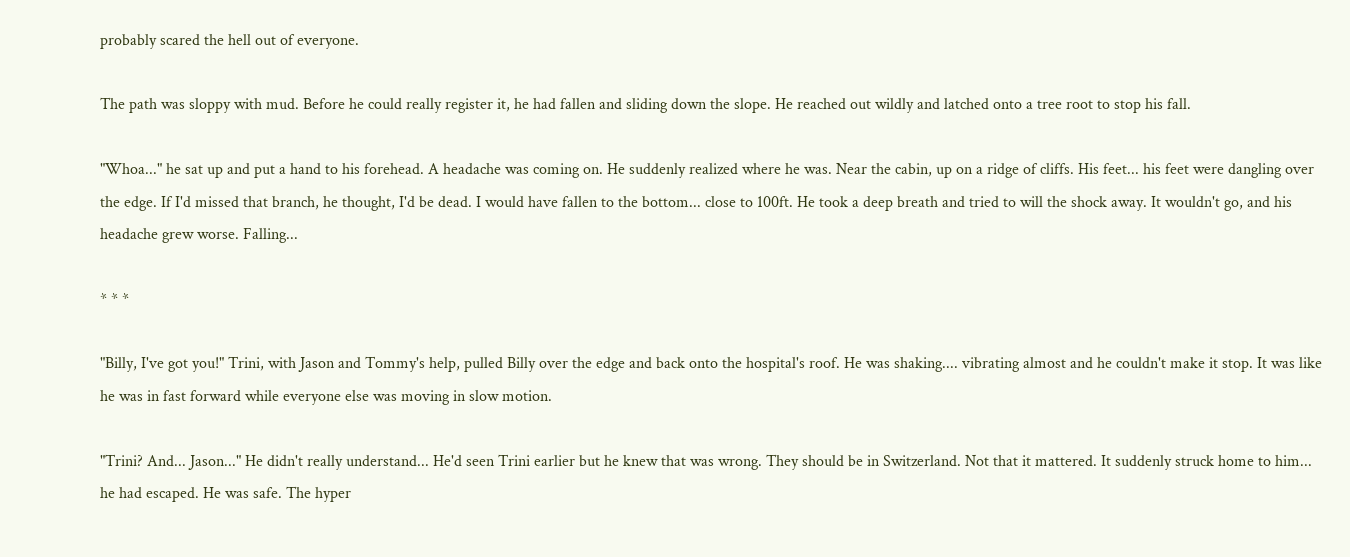probably scared the hell out of everyone.

The path was sloppy with mud. Before he could really register it, he had fallen and sliding down the slope. He reached out wildly and latched onto a tree root to stop his fall.

"Whoa..." he sat up and put a hand to his forehead. A headache was coming on. He suddenly realized where he was. Near the cabin, up on a ridge of cliffs. His feet... his feet were dangling over the edge. If I'd missed that branch, he thought, I'd be dead. I would have fallen to the bottom... close to 100ft. He took a deep breath and tried to will the shock away. It wouldn't go, and his headache grew worse. Falling...

* * *

"Billy, I've got you!" Trini, with Jason and Tommy's help, pulled Billy over the edge and back onto the hospital's roof. He was shaking.... vibrating almost and he couldn't make it stop. It was like he was in fast forward while everyone else was moving in slow motion.

"Trini? And... Jason..." He didn't really understand... He'd seen Trini earlier but he knew that was wrong. They should be in Switzerland. Not that it mattered. It suddenly struck home to him... he had escaped. He was safe. The hyper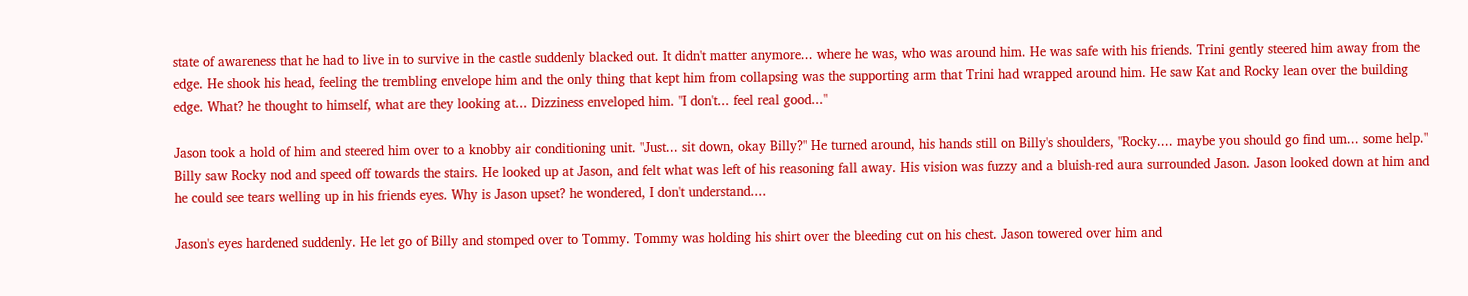state of awareness that he had to live in to survive in the castle suddenly blacked out. It didn't matter anymore... where he was, who was around him. He was safe with his friends. Trini gently steered him away from the edge. He shook his head, feeling the trembling envelope him and the only thing that kept him from collapsing was the supporting arm that Trini had wrapped around him. He saw Kat and Rocky lean over the building edge. What? he thought to himself, what are they looking at... Dizziness enveloped him. "I don't... feel real good..."

Jason took a hold of him and steered him over to a knobby air conditioning unit. "Just... sit down, okay Billy?" He turned around, his hands still on Billy's shoulders, "Rocky.... maybe you should go find um... some help." Billy saw Rocky nod and speed off towards the stairs. He looked up at Jason, and felt what was left of his reasoning fall away. His vision was fuzzy and a bluish-red aura surrounded Jason. Jason looked down at him and he could see tears welling up in his friends eyes. Why is Jason upset? he wondered, I don't understand....

Jason's eyes hardened suddenly. He let go of Billy and stomped over to Tommy. Tommy was holding his shirt over the bleeding cut on his chest. Jason towered over him and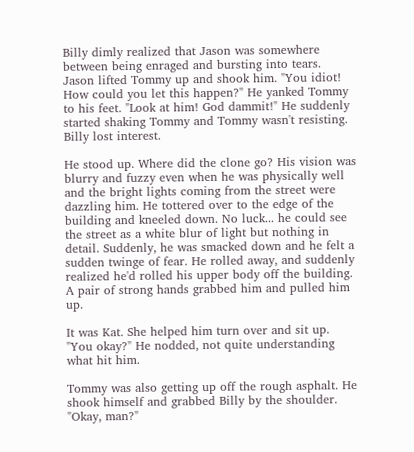Billy dimly realized that Jason was somewhere between being enraged and bursting into tears. Jason lifted Tommy up and shook him. "You idiot! How could you let this happen?" He yanked Tommy to his feet. "Look at him! God dammit!" He suddenly started shaking Tommy and Tommy wasn't resisting. Billy lost interest.

He stood up. Where did the clone go? His vision was blurry and fuzzy even when he was physically well and the bright lights coming from the street were dazzling him. He tottered over to the edge of the building and kneeled down. No luck... he could see the street as a white blur of light but nothing in detail. Suddenly, he was smacked down and he felt a sudden twinge of fear. He rolled away, and suddenly realized he'd rolled his upper body off the building. A pair of strong hands grabbed him and pulled him up.

It was Kat. She helped him turn over and sit up. "You okay?" He nodded, not quite understanding what hit him.

Tommy was also getting up off the rough asphalt. He shook himself and grabbed Billy by the shoulder. "Okay, man?"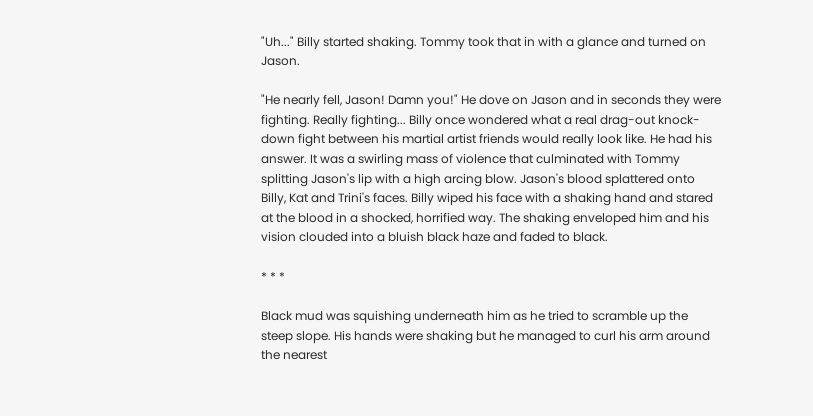"Uh..." Billy started shaking. Tommy took that in with a glance and turned on Jason.

"He nearly fell, Jason! Damn you!" He dove on Jason and in seconds they were fighting. Really fighting... Billy once wondered what a real drag-out knock-down fight between his martial artist friends would really look like. He had his answer. It was a swirling mass of violence that culminated with Tommy splitting Jason's lip with a high arcing blow. Jason's blood splattered onto Billy, Kat and Trini's faces. Billy wiped his face with a shaking hand and stared at the blood in a shocked, horrified way. The shaking enveloped him and his vision clouded into a bluish black haze and faded to black.

* * *

Black mud was squishing underneath him as he tried to scramble up the steep slope. His hands were shaking but he managed to curl his arm around the nearest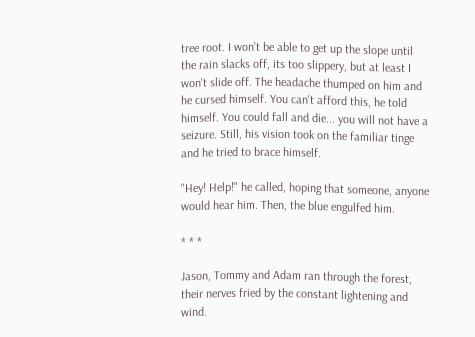tree root. I won't be able to get up the slope until the rain slacks off, its too slippery, but at least I won't slide off. The headache thumped on him and he cursed himself. You can't afford this, he told himself. You could fall and die... you will not have a seizure. Still, his vision took on the familiar tinge and he tried to brace himself.

"Hey! Help!" he called, hoping that someone, anyone would hear him. Then, the blue engulfed him.

* * *

Jason, Tommy and Adam ran through the forest, their nerves fried by the constant lightening and wind.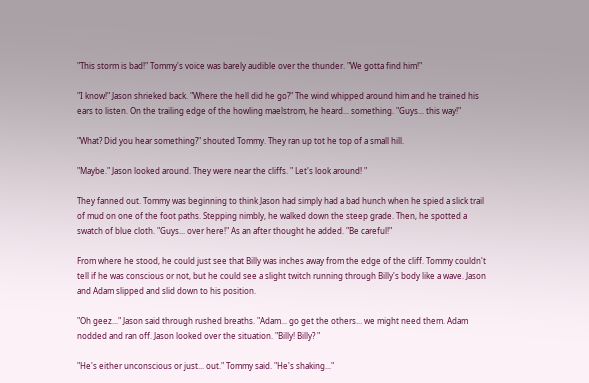"This storm is bad!" Tommy's voice was barely audible over the thunder. "We gotta find him!"

"I know!" Jason shrieked back. "Where the hell did he go?" The wind whipped around him and he trained his ears to listen. On the trailing edge of the howling maelstrom, he heard... something. "Guys... this way!"

"What? Did you hear something?" shouted Tommy. They ran up tot he top of a small hill.

"Maybe." Jason looked around. They were near the cliffs. " Let's look around! "

They fanned out. Tommy was beginning to think Jason had simply had a bad hunch when he spied a slick trail of mud on one of the foot paths. Stepping nimbly, he walked down the steep grade. Then, he spotted a swatch of blue cloth. "Guys... over here!" As an after thought he added. "Be careful!"

From where he stood, he could just see that Billy was inches away from the edge of the cliff. Tommy couldn't tell if he was conscious or not, but he could see a slight twitch running through Billy's body like a wave. Jason and Adam slipped and slid down to his position.

"Oh geez..." Jason said through rushed breaths. "Adam... go get the others... we might need them. Adam nodded and ran off. Jason looked over the situation. "Billy! Billy? "

"He's either unconscious or just... out." Tommy said. "He's shaking..."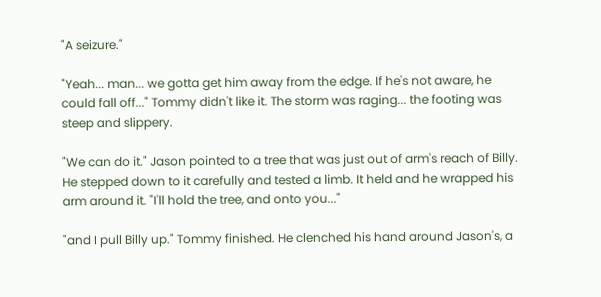"A seizure."

"Yeah... man... we gotta get him away from the edge. If he's not aware, he could fall off..." Tommy didn't like it. The storm was raging... the footing was steep and slippery.

"We can do it." Jason pointed to a tree that was just out of arm's reach of Billy. He stepped down to it carefully and tested a limb. It held and he wrapped his arm around it. "I'll hold the tree, and onto you..."

"and I pull Billy up." Tommy finished. He clenched his hand around Jason's, a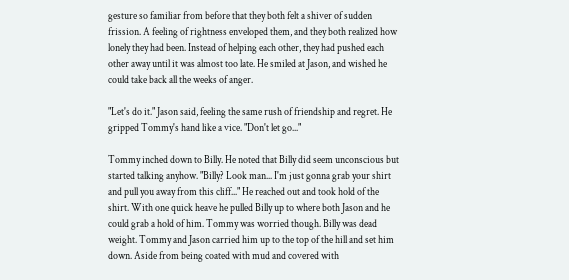gesture so familiar from before that they both felt a shiver of sudden frission. A feeling of rightness enveloped them, and they both realized how lonely they had been. Instead of helping each other, they had pushed each other away until it was almost too late. He smiled at Jason, and wished he could take back all the weeks of anger.

"Let's do it." Jason said, feeling the same rush of friendship and regret. He gripped Tommy's hand like a vice. "Don't let go..."

Tommy inched down to Billy. He noted that Billy did seem unconscious but started talking anyhow. "Billy? Look man... I'm just gonna grab your shirt and pull you away from this cliff..." He reached out and took hold of the shirt. With one quick heave he pulled Billy up to where both Jason and he could grab a hold of him. Tommy was worried though. Billy was dead weight. Tommy and Jason carried him up to the top of the hill and set him down. Aside from being coated with mud and covered with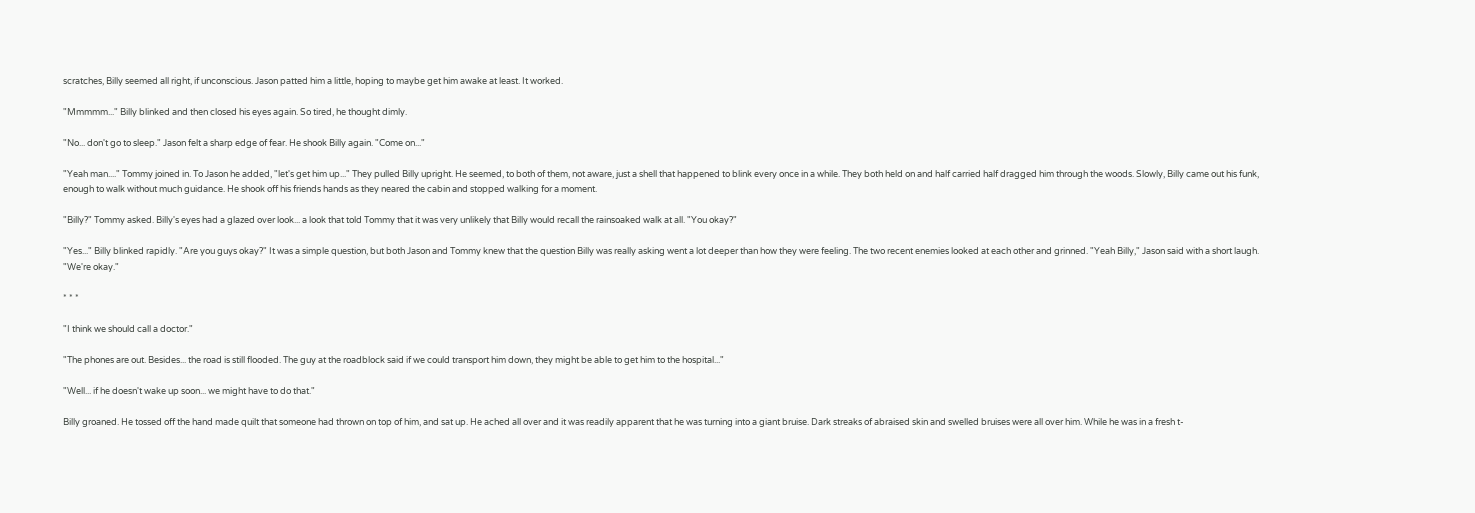scratches, Billy seemed all right, if unconscious. Jason patted him a little, hoping to maybe get him awake at least. It worked.

"Mmmmm..." Billy blinked and then closed his eyes again. So tired, he thought dimly.

"No... don't go to sleep." Jason felt a sharp edge of fear. He shook Billy again. "Come on..."

"Yeah man...." Tommy joined in. To Jason he added, "let's get him up..." They pulled Billy upright. He seemed, to both of them, not aware, just a shell that happened to blink every once in a while. They both held on and half carried half dragged him through the woods. Slowly, Billy came out his funk, enough to walk without much guidance. He shook off his friends hands as they neared the cabin and stopped walking for a moment.

"Billy?" Tommy asked. Billy's eyes had a glazed over look... a look that told Tommy that it was very unlikely that Billy would recall the rainsoaked walk at all. "You okay?"

"Yes..." Billy blinked rapidly. "Are you guys okay?" It was a simple question, but both Jason and Tommy knew that the question Billy was really asking went a lot deeper than how they were feeling. The two recent enemies looked at each other and grinned. "Yeah Billy," Jason said with a short laugh. "We're okay."

* * *

"I think we should call a doctor."

"The phones are out. Besides... the road is still flooded. The guy at the roadblock said if we could transport him down, they might be able to get him to the hospital..."

"Well... if he doesn't wake up soon... we might have to do that."

Billy groaned. He tossed off the hand made quilt that someone had thrown on top of him, and sat up. He ached all over and it was readily apparent that he was turning into a giant bruise. Dark streaks of abraised skin and swelled bruises were all over him. While he was in a fresh t-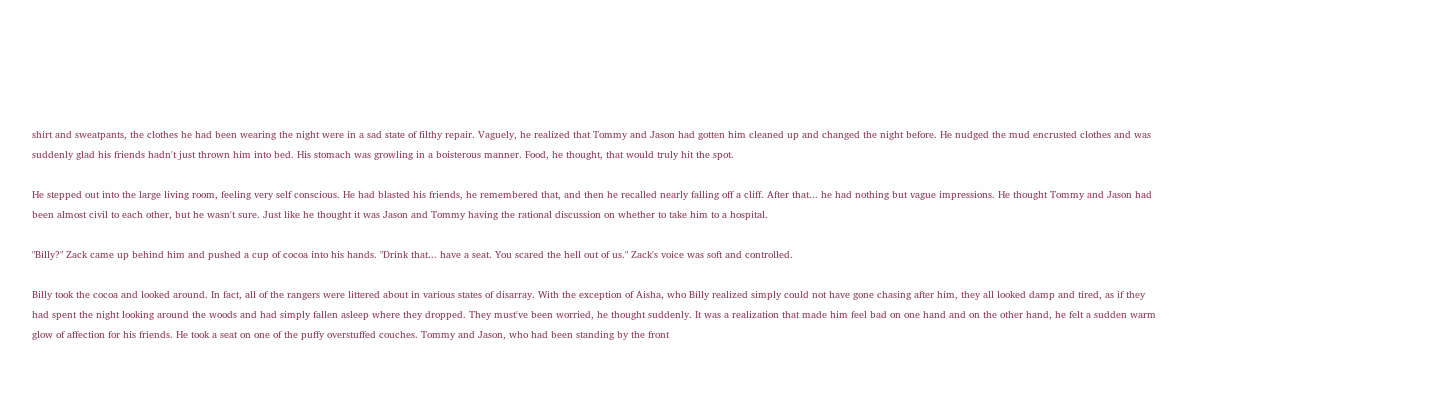shirt and sweatpants, the clothes he had been wearing the night were in a sad state of filthy repair. Vaguely, he realized that Tommy and Jason had gotten him cleaned up and changed the night before. He nudged the mud encrusted clothes and was suddenly glad his friends hadn't just thrown him into bed. His stomach was growling in a boisterous manner. Food, he thought, that would truly hit the spot.

He stepped out into the large living room, feeling very self conscious. He had blasted his friends, he remembered that, and then he recalled nearly falling off a cliff. After that... he had nothing but vague impressions. He thought Tommy and Jason had been almost civil to each other, but he wasn't sure. Just like he thought it was Jason and Tommy having the rational discussion on whether to take him to a hospital.

"Billy?" Zack came up behind him and pushed a cup of cocoa into his hands. "Drink that... have a seat. You scared the hell out of us." Zack's voice was soft and controlled.

Billy took the cocoa and looked around. In fact, all of the rangers were littered about in various states of disarray. With the exception of Aisha, who Billy realized simply could not have gone chasing after him, they all looked damp and tired, as if they had spent the night looking around the woods and had simply fallen asleep where they dropped. They must've been worried, he thought suddenly. It was a realization that made him feel bad on one hand and on the other hand, he felt a sudden warm glow of affection for his friends. He took a seat on one of the puffy overstuffed couches. Tommy and Jason, who had been standing by the front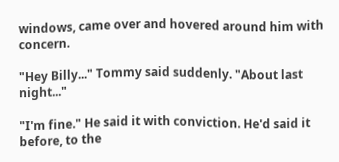windows, came over and hovered around him with concern.

"Hey Billy..." Tommy said suddenly. "About last night..."

"I'm fine." He said it with conviction. He'd said it before, to the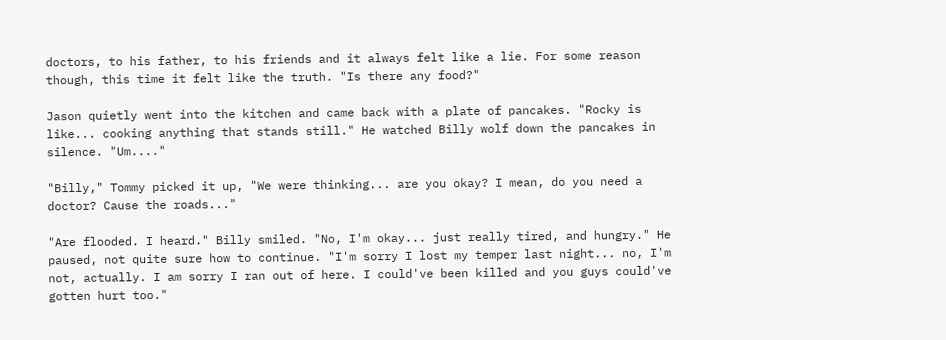doctors, to his father, to his friends and it always felt like a lie. For some reason though, this time it felt like the truth. "Is there any food?"

Jason quietly went into the kitchen and came back with a plate of pancakes. "Rocky is like... cooking anything that stands still." He watched Billy wolf down the pancakes in silence. "Um...."

"Billy," Tommy picked it up, "We were thinking... are you okay? I mean, do you need a doctor? Cause the roads..."

"Are flooded. I heard." Billy smiled. "No, I'm okay... just really tired, and hungry." He paused, not quite sure how to continue. "I'm sorry I lost my temper last night... no, I'm not, actually. I am sorry I ran out of here. I could've been killed and you guys could've gotten hurt too."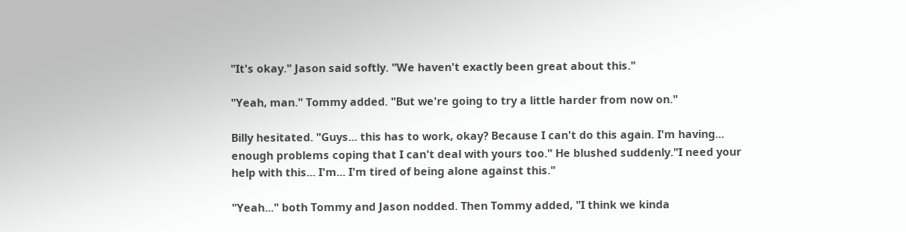"It's okay." Jason said softly. "We haven't exactly been great about this."

"Yeah, man." Tommy added. "But we're going to try a little harder from now on."

Billy hesitated. "Guys... this has to work, okay? Because I can't do this again. I'm having... enough problems coping that I can't deal with yours too." He blushed suddenly."I need your help with this... I'm... I'm tired of being alone against this."

"Yeah..." both Tommy and Jason nodded. Then Tommy added, "I think we kinda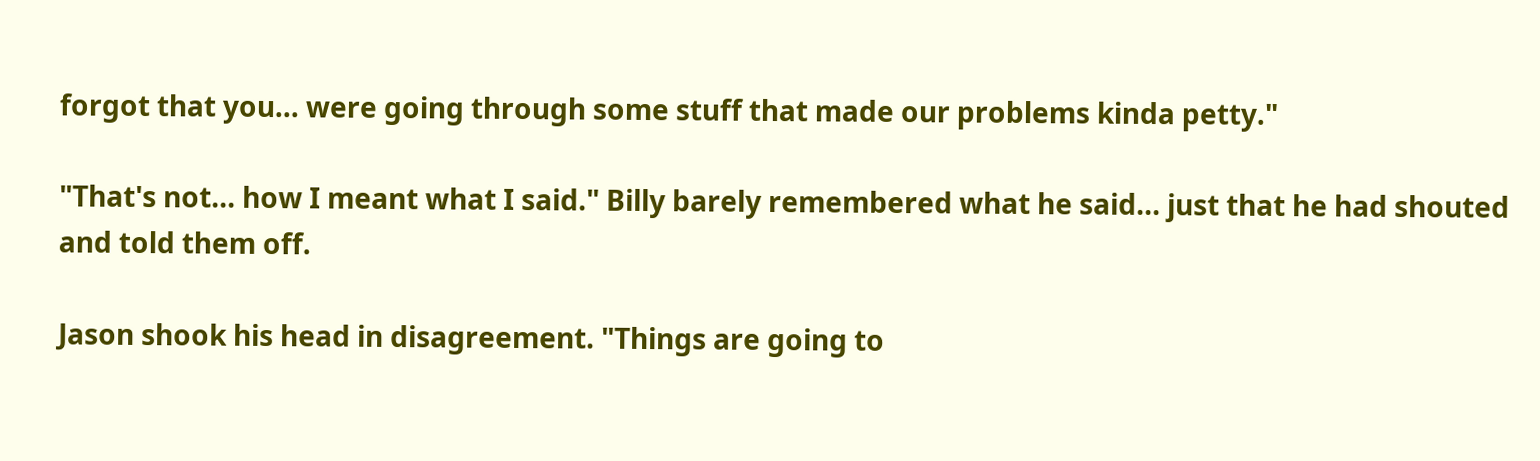forgot that you... were going through some stuff that made our problems kinda petty."

"That's not... how I meant what I said." Billy barely remembered what he said... just that he had shouted and told them off.

Jason shook his head in disagreement. "Things are going to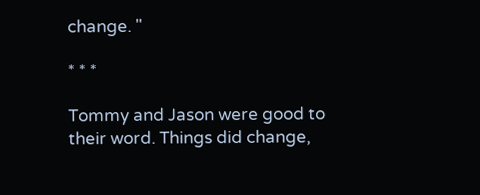change. "

* * *

Tommy and Jason were good to their word. Things did change,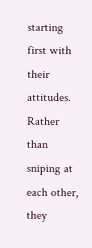starting first with their attitudes. Rather than sniping at each other, they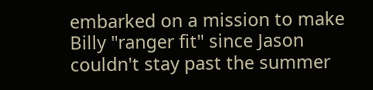embarked on a mission to make Billy "ranger fit" since Jason couldn't stay past the summer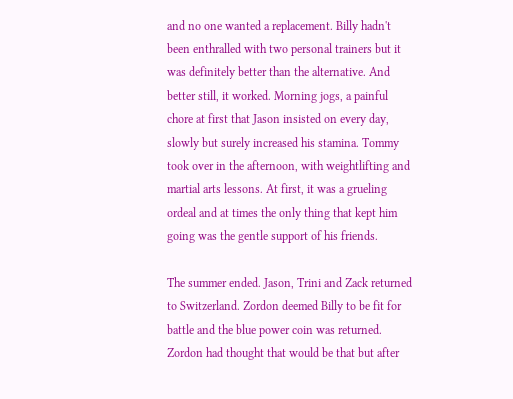and no one wanted a replacement. Billy hadn't been enthralled with two personal trainers but it was definitely better than the alternative. And better still, it worked. Morning jogs, a painful chore at first that Jason insisted on every day, slowly but surely increased his stamina. Tommy took over in the afternoon, with weightlifting and martial arts lessons. At first, it was a grueling ordeal and at times the only thing that kept him going was the gentle support of his friends.

The summer ended. Jason, Trini and Zack returned to Switzerland. Zordon deemed Billy to be fit for battle and the blue power coin was returned. Zordon had thought that would be that but after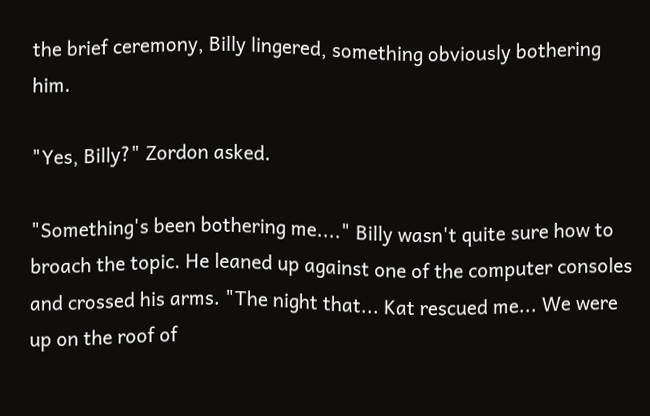the brief ceremony, Billy lingered, something obviously bothering him.

"Yes, Billy?" Zordon asked.

"Something's been bothering me...." Billy wasn't quite sure how to broach the topic. He leaned up against one of the computer consoles and crossed his arms. "The night that... Kat rescued me... We were up on the roof of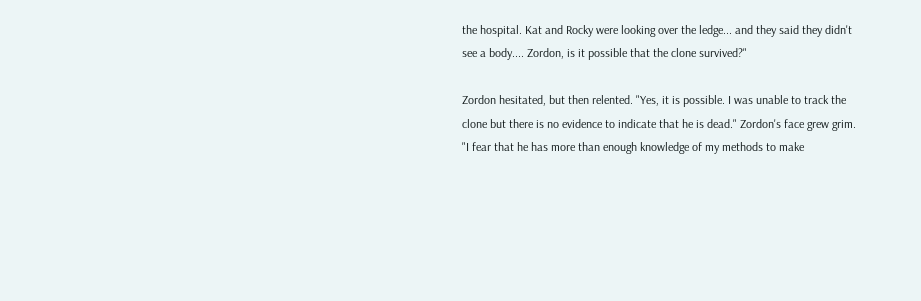the hospital. Kat and Rocky were looking over the ledge... and they said they didn't see a body.... Zordon, is it possible that the clone survived?"

Zordon hesitated, but then relented. "Yes, it is possible. I was unable to track the clone but there is no evidence to indicate that he is dead." Zordon's face grew grim. "I fear that he has more than enough knowledge of my methods to make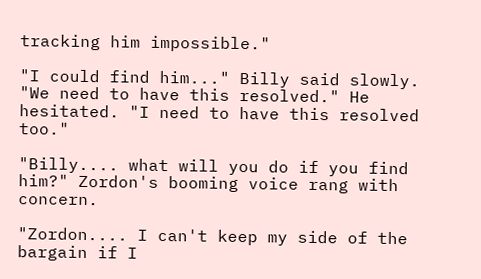tracking him impossible."

"I could find him..." Billy said slowly. "We need to have this resolved." He hesitated. "I need to have this resolved too."

"Billy.... what will you do if you find him?" Zordon's booming voice rang with concern.

"Zordon.... I can't keep my side of the bargain if I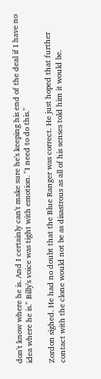don't know where he is. And I certainly can't make sure he's keeping his end of the deal if I have no idea where he is." Billy's voice was tight with emotion. "I need to do this."

Zordon sighed. He had no doubt that the Blue Ranger was correct. He just hoped that further contact with the clone would not be as disastrous as all of his senses told him it would be.